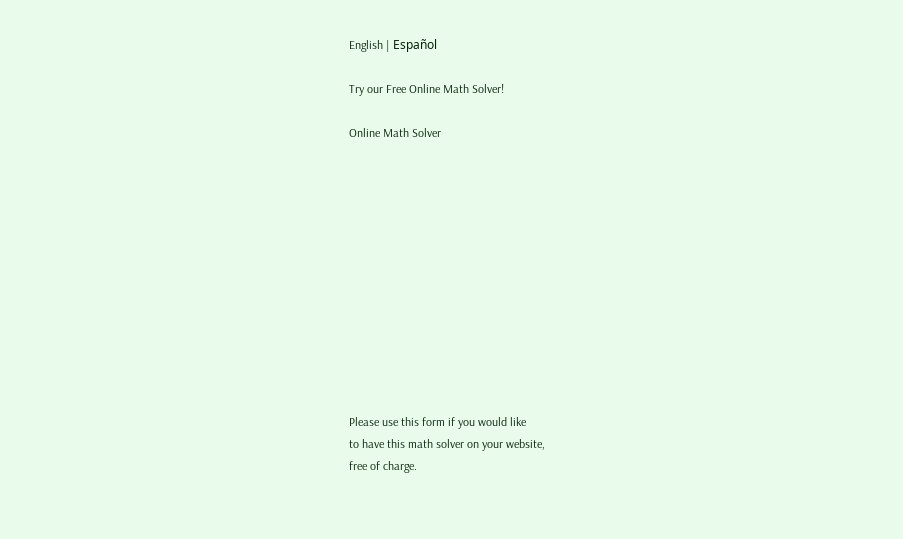English | Español

Try our Free Online Math Solver!

Online Math Solver












Please use this form if you would like
to have this math solver on your website,
free of charge.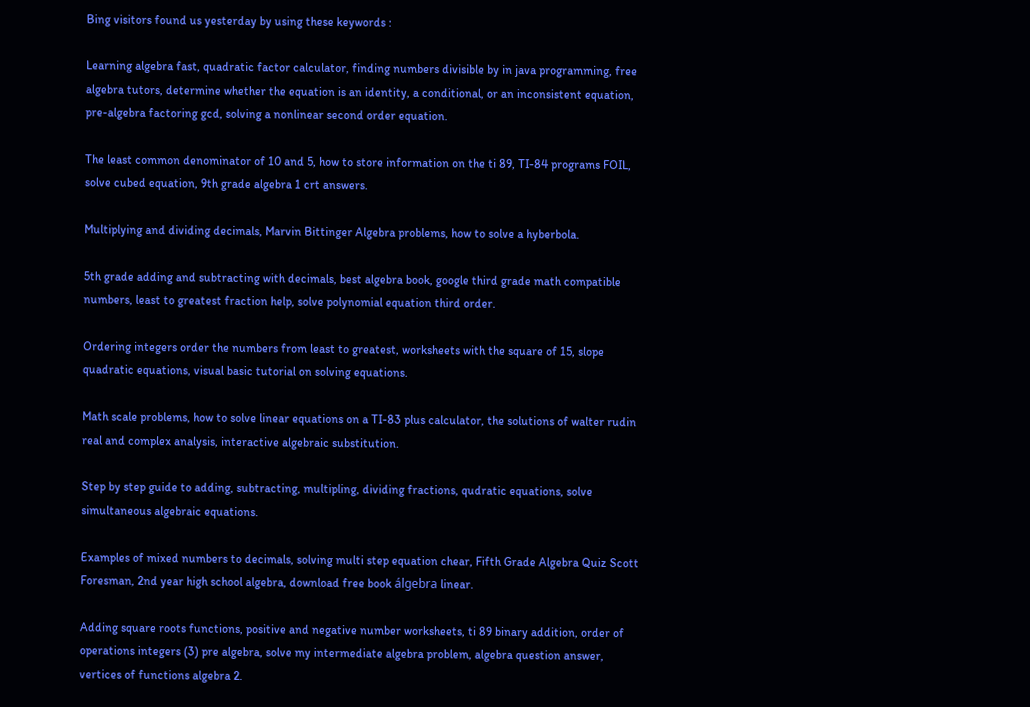Bing visitors found us yesterday by using these keywords :

Learning algebra fast, quadratic factor calculator, finding numbers divisible by in java programming, free algebra tutors, determine whether the equation is an identity, a conditional, or an inconsistent equation, pre-algebra factoring gcd, solving a nonlinear second order equation.

The least common denominator of 10 and 5, how to store information on the ti 89, TI-84 programs FOIL, solve cubed equation, 9th grade algebra 1 crt answers.

Multiplying and dividing decimals, Marvin Bittinger Algebra problems, how to solve a hyberbola.

5th grade adding and subtracting with decimals, best algebra book, google third grade math compatible numbers, least to greatest fraction help, solve polynomial equation third order.

Ordering integers order the numbers from least to greatest, worksheets with the square of 15, slope quadratic equations, visual basic tutorial on solving equations.

Math scale problems, how to solve linear equations on a TI-83 plus calculator, the solutions of walter rudin real and complex analysis, interactive algebraic substitution.

Step by step guide to adding, subtracting, multipling, dividing fractions, qudratic equations, solve simultaneous algebraic equations.

Examples of mixed numbers to decimals, solving multi step equation chear, Fifth Grade Algebra Quiz Scott Foresman, 2nd year high school algebra, download free book álgebra linear.

Adding square roots functions, positive and negative number worksheets, ti 89 binary addition, order of operations integers (3) pre algebra, solve my intermediate algebra problem, algebra question answer, vertices of functions algebra 2.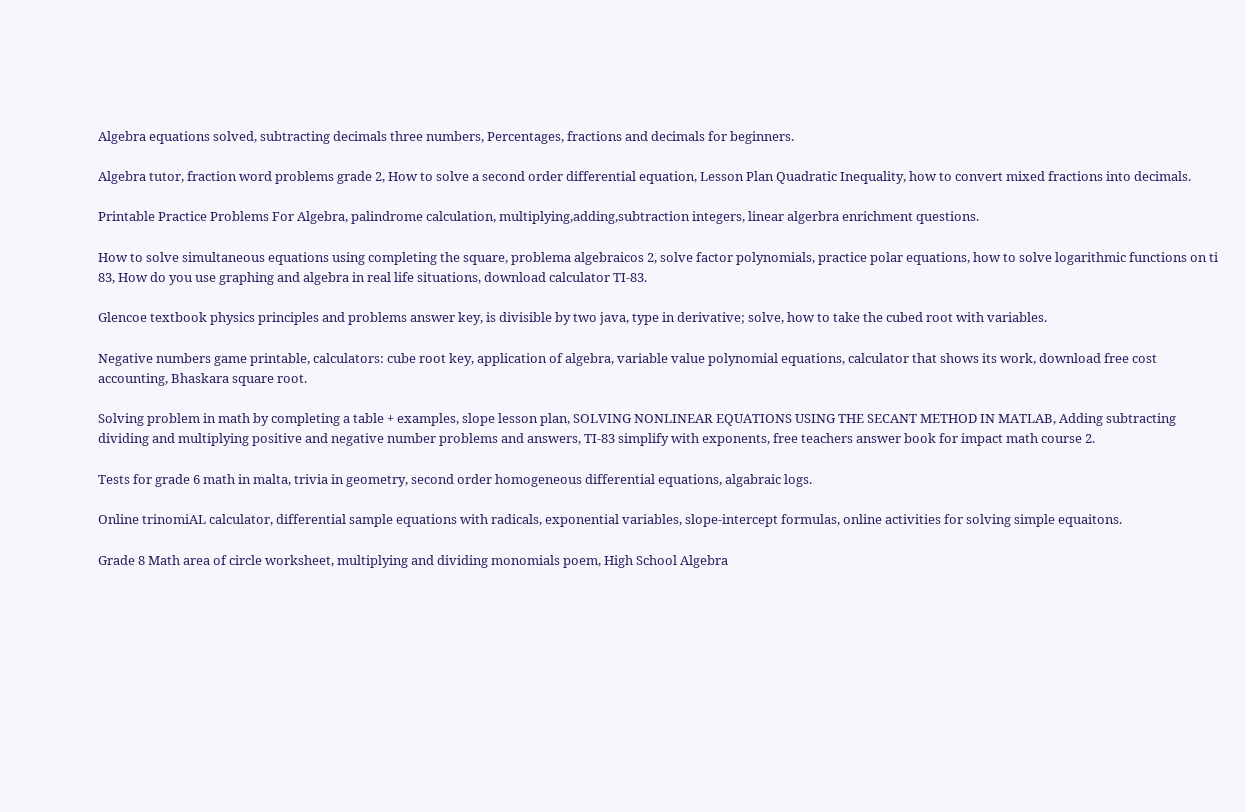Algebra equations solved, subtracting decimals three numbers, Percentages, fractions and decimals for beginners.

Algebra tutor, fraction word problems grade 2, How to solve a second order differential equation, Lesson Plan Quadratic Inequality, how to convert mixed fractions into decimals.

Printable Practice Problems For Algebra, palindrome calculation, multiplying,adding,subtraction integers, linear algerbra enrichment questions.

How to solve simultaneous equations using completing the square, problema algebraicos 2, solve factor polynomials, practice polar equations, how to solve logarithmic functions on ti 83, How do you use graphing and algebra in real life situations, download calculator TI-83.

Glencoe textbook physics principles and problems answer key, is divisible by two java, type in derivative; solve, how to take the cubed root with variables.

Negative numbers game printable, calculators: cube root key, application of algebra, variable value polynomial equations, calculator that shows its work, download free cost accounting, Bhaskara square root.

Solving problem in math by completing a table + examples, slope lesson plan, SOLVING NONLINEAR EQUATIONS USING THE SECANT METHOD IN MATLAB, Adding subtracting dividing and multiplying positive and negative number problems and answers, TI-83 simplify with exponents, free teachers answer book for impact math course 2.

Tests for grade 6 math in malta, trivia in geometry, second order homogeneous differential equations, algabraic logs.

Online trinomiAL calculator, differential sample equations with radicals, exponential variables, slope-intercept formulas, online activities for solving simple equaitons.

Grade 8 Math area of circle worksheet, multiplying and dividing monomials poem, High School Algebra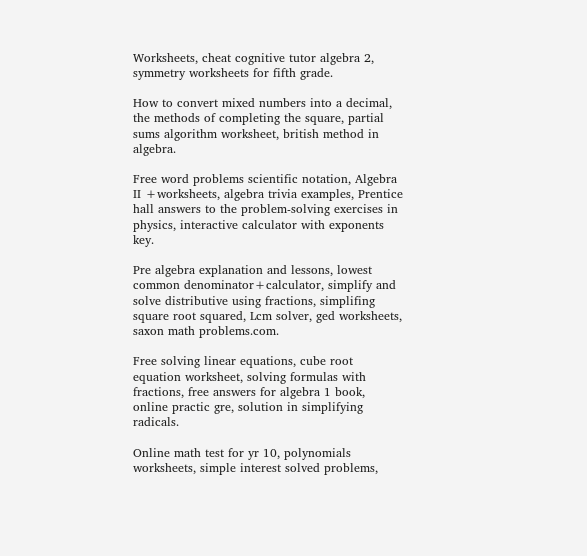Worksheets, cheat cognitive tutor algebra 2, symmetry worksheets for fifth grade.

How to convert mixed numbers into a decimal, the methods of completing the square, partial sums algorithm worksheet, british method in algebra.

Free word problems scientific notation, Algebra II +worksheets, algebra trivia examples, Prentice hall answers to the problem-solving exercises in physics, interactive calculator with exponents key.

Pre algebra explanation and lessons, lowest common denominator+calculator, simplify and solve distributive using fractions, simplifing square root squared, Lcm solver, ged worksheets, saxon math problems.com.

Free solving linear equations, cube root equation worksheet, solving formulas with fractions, free answers for algebra 1 book, online practic gre, solution in simplifying radicals.

Online math test for yr 10, polynomials worksheets, simple interest solved problems,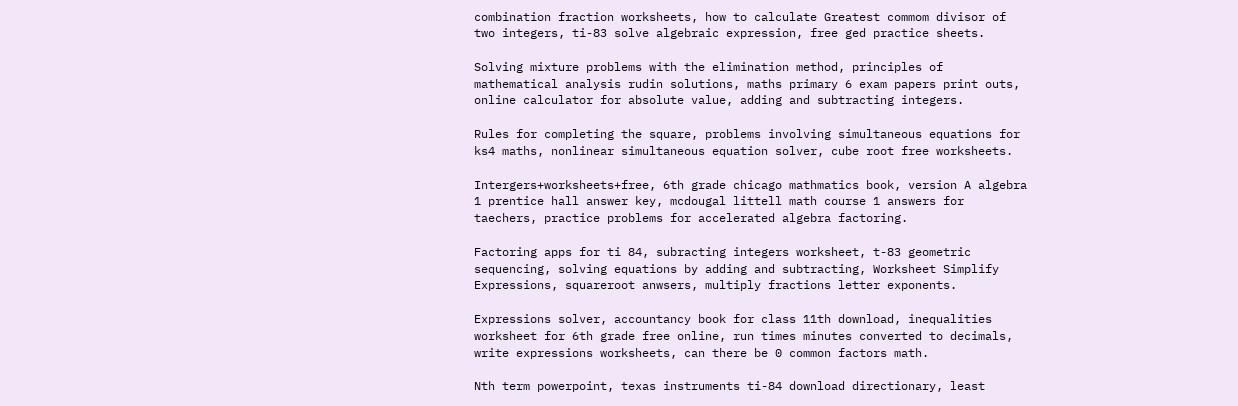combination fraction worksheets, how to calculate Greatest commom divisor of two integers, ti-83 solve algebraic expression, free ged practice sheets.

Solving mixture problems with the elimination method, principles of mathematical analysis rudin solutions, maths primary 6 exam papers print outs, online calculator for absolute value, adding and subtracting integers.

Rules for completing the square, problems involving simultaneous equations for ks4 maths, nonlinear simultaneous equation solver, cube root free worksheets.

Intergers+worksheets+free, 6th grade chicago mathmatics book, version A algebra 1 prentice hall answer key, mcdougal littell math course 1 answers for taechers, practice problems for accelerated algebra factoring.

Factoring apps for ti 84, subracting integers worksheet, t-83 geometric sequencing, solving equations by adding and subtracting, Worksheet Simplify Expressions, squareroot anwsers, multiply fractions letter exponents.

Expressions solver, accountancy book for class 11th download, inequalities worksheet for 6th grade free online, run times minutes converted to decimals, write expressions worksheets, can there be 0 common factors math.

Nth term powerpoint, texas instruments ti-84 download directionary, least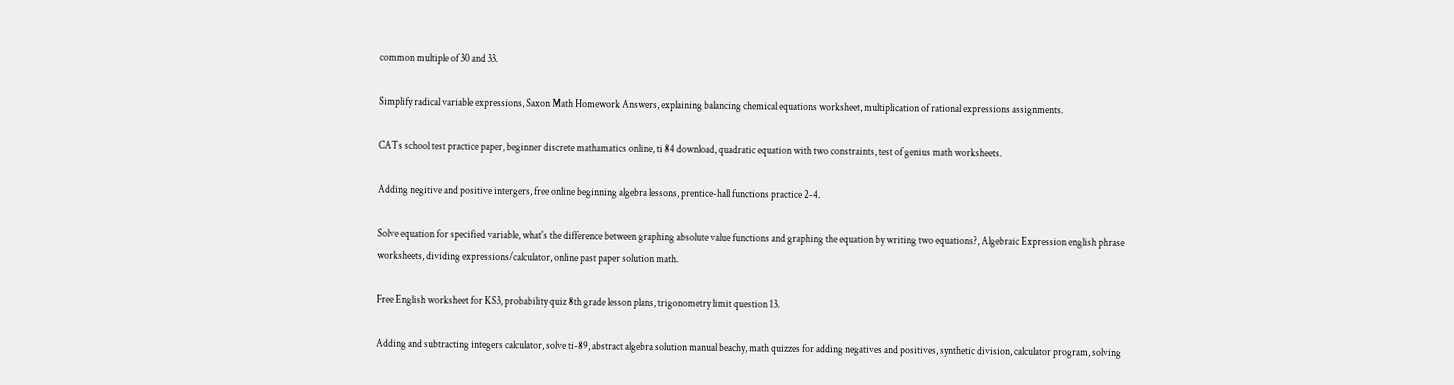common multiple of 30 and 33.

Simplify radical variable expressions, Saxon Math Homework Answers, explaining balancing chemical equations worksheet, multiplication of rational expressions assignments.

CATs school test practice paper, beginner discrete mathamatics online, ti 84 download, quadratic equation with two constraints, test of genius math worksheets.

Adding negitive and positive intergers, free online beginning algebra lessons, prentice-hall functions practice 2-4.

Solve equation for specified variable, what's the difference between graphing absolute value functions and graphing the equation by writing two equations?, Algebraic Expression english phrase worksheets, dividing expressions/calculator, online past paper solution math.

Free English worksheet for KS3, probability quiz 8th grade lesson plans, trigonometry limit question 13.

Adding and subtracting integers calculator, solve ti-89, abstract algebra solution manual beachy, math quizzes for adding negatives and positives, synthetic division, calculator program, solving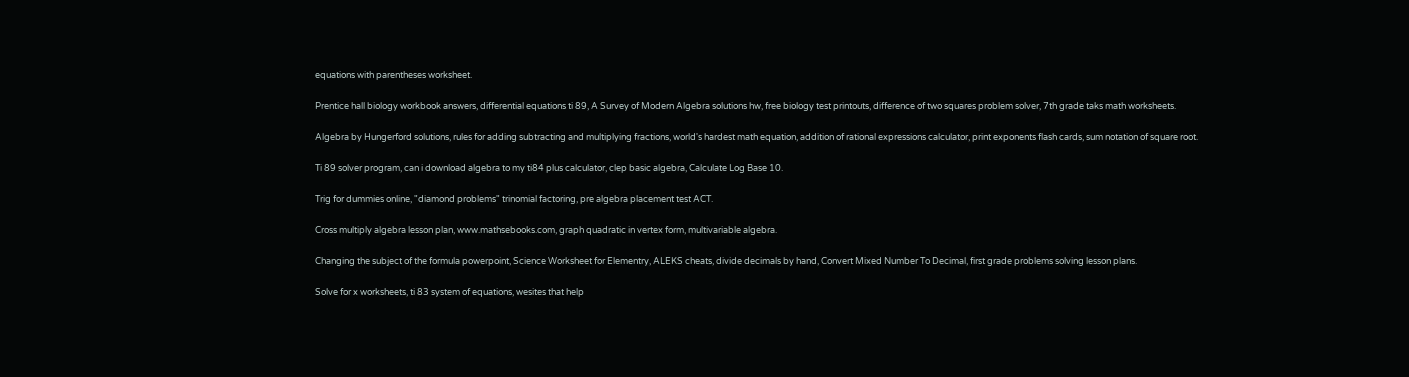equations with parentheses worksheet.

Prentice hall biology workbook answers, differential equations ti 89, A Survey of Modern Algebra solutions hw, free biology test printouts, difference of two squares problem solver, 7th grade taks math worksheets.

Algebra by Hungerford solutions, rules for adding subtracting and multiplying fractions, world's hardest math equation, addition of rational expressions calculator, print exponents flash cards, sum notation of square root.

Ti 89 solver program, can i download algebra to my ti84 plus calculator, clep basic algebra, Calculate Log Base 10.

Trig for dummies online, "diamond problems" trinomial factoring, pre algebra placement test ACT.

Cross multiply algebra lesson plan, www.mathsebooks.com, graph quadratic in vertex form, multivariable algebra.

Changing the subject of the formula powerpoint, Science Worksheet for Elementry, ALEKS cheats, divide decimals by hand, Convert Mixed Number To Decimal, first grade problems solving lesson plans.

Solve for x worksheets, ti 83 system of equations, wesites that help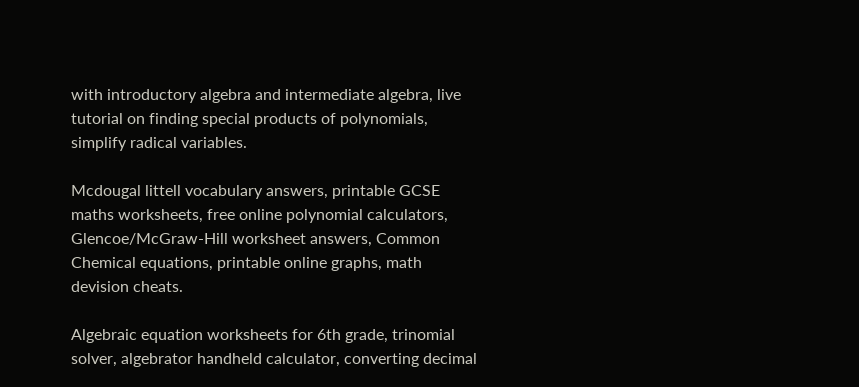with introductory algebra and intermediate algebra, live tutorial on finding special products of polynomials, simplify radical variables.

Mcdougal littell vocabulary answers, printable GCSE maths worksheets, free online polynomial calculators, Glencoe/McGraw-Hill worksheet answers, Common Chemical equations, printable online graphs, math devision cheats.

Algebraic equation worksheets for 6th grade, trinomial solver, algebrator handheld calculator, converting decimal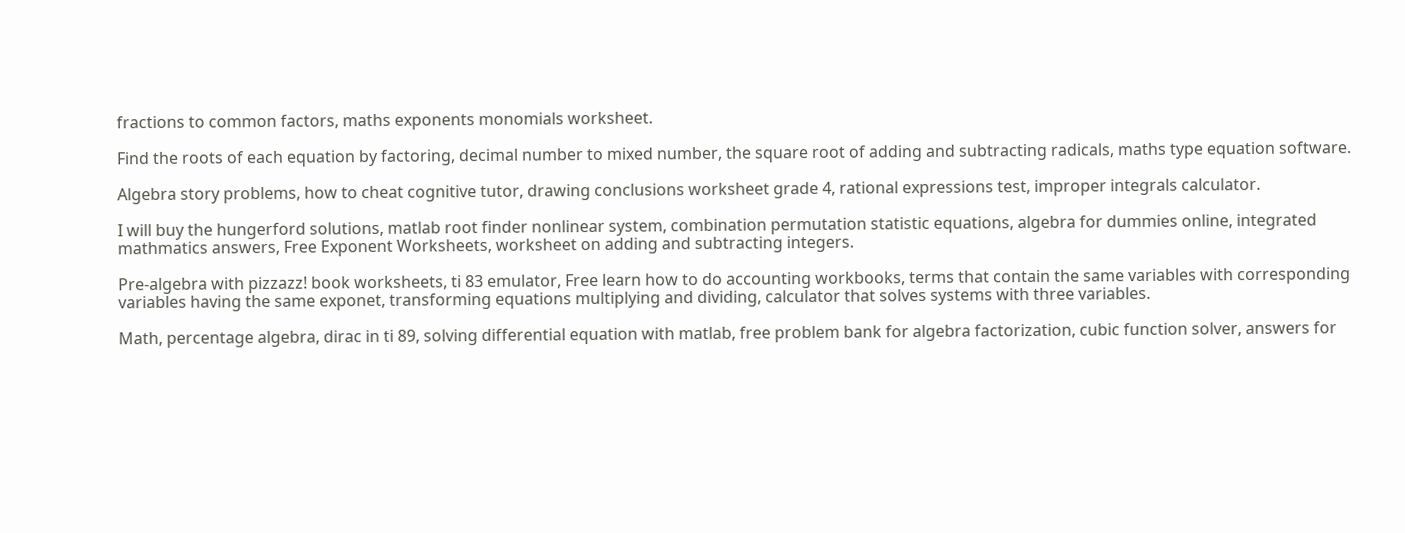fractions to common factors, maths exponents monomials worksheet.

Find the roots of each equation by factoring, decimal number to mixed number, the square root of adding and subtracting radicals, maths type equation software.

Algebra story problems, how to cheat cognitive tutor, drawing conclusions worksheet grade 4, rational expressions test, improper integrals calculator.

I will buy the hungerford solutions, matlab root finder nonlinear system, combination permutation statistic equations, algebra for dummies online, integrated mathmatics answers, Free Exponent Worksheets, worksheet on adding and subtracting integers.

Pre-algebra with pizzazz! book worksheets, ti 83 emulator, Free learn how to do accounting workbooks, terms that contain the same variables with corresponding variables having the same exponet, transforming equations multiplying and dividing, calculator that solves systems with three variables.

Math, percentage algebra, dirac in ti 89, solving differential equation with matlab, free problem bank for algebra factorization, cubic function solver, answers for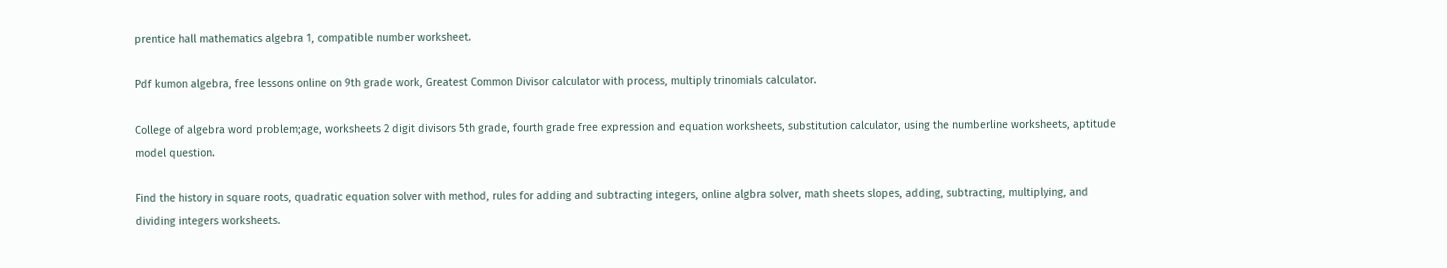prentice hall mathematics algebra 1, compatible number worksheet.

Pdf kumon algebra, free lessons online on 9th grade work, Greatest Common Divisor calculator with process, multiply trinomials calculator.

College of algebra word problem;age, worksheets 2 digit divisors 5th grade, fourth grade free expression and equation worksheets, substitution calculator, using the numberline worksheets, aptitude model question.

Find the history in square roots, quadratic equation solver with method, rules for adding and subtracting integers, online algbra solver, math sheets slopes, adding, subtracting, multiplying, and dividing integers worksheets.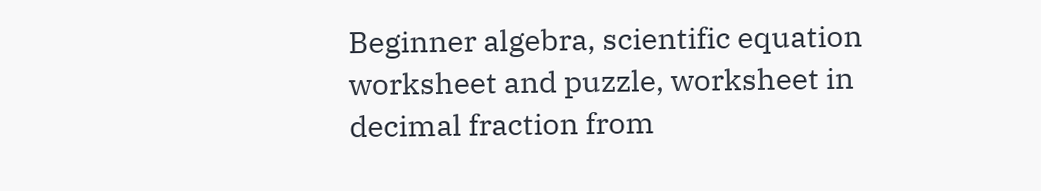Beginner algebra, scientific equation worksheet and puzzle, worksheet in decimal fraction from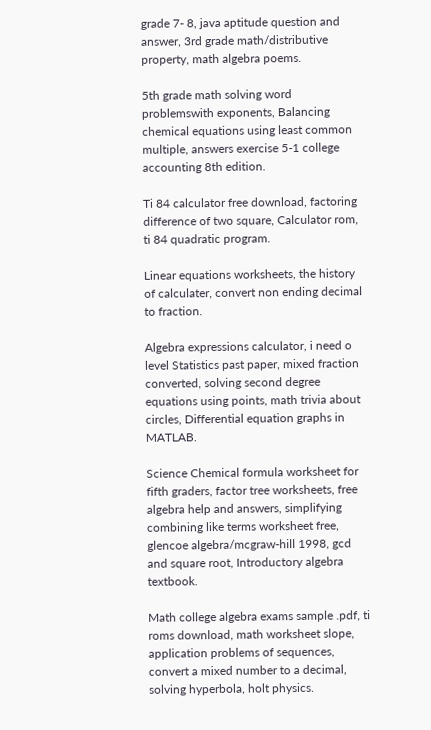grade 7- 8, java aptitude question and answer, 3rd grade math/distributive property, math algebra poems.

5th grade math solving word problemswith exponents, Balancing chemical equations using least common multiple, answers exercise 5-1 college accounting 8th edition.

Ti 84 calculator free download, factoring difference of two square, Calculator rom, ti 84 quadratic program.

Linear equations worksheets, the history of calculater, convert non ending decimal to fraction.

Algebra expressions calculator, i need o level Statistics past paper, mixed fraction converted, solving second degree equations using points, math trivia about circles, Differential equation graphs in MATLAB.

Science Chemical formula worksheet for fifth graders, factor tree worksheets, free algebra help and answers, simplifying combining like terms worksheet free, glencoe algebra/mcgraw-hill 1998, gcd and square root, Introductory algebra textbook.

Math college algebra exams sample .pdf, ti roms download, math worksheet slope, application problems of sequences, convert a mixed number to a decimal, solving hyperbola, holt physics.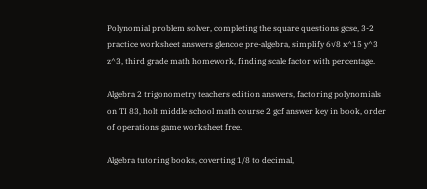Polynomial problem solver, completing the square questions gcse, 3-2 practice worksheet answers glencoe pre-algebra, simplify 6√8 x^15 y^3 z^3, third grade math homework, finding scale factor with percentage.

Algebra 2 trigonometry teachers edition answers, factoring polynomials on TI 83, holt middle school math course 2 gcf answer key in book, order of operations game worksheet free.

Algebra tutoring books, coverting 1/8 to decimal,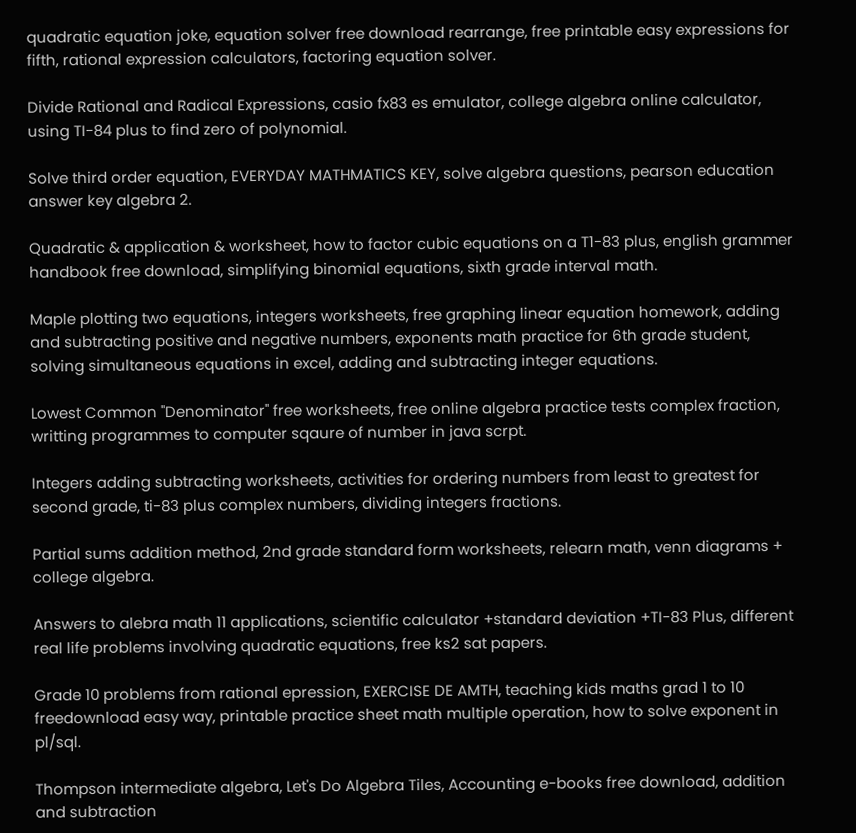quadratic equation joke, equation solver free download rearrange, free printable easy expressions for fifth, rational expression calculators, factoring equation solver.

Divide Rational and Radical Expressions, casio fx83 es emulator, college algebra online calculator, using TI-84 plus to find zero of polynomial.

Solve third order equation, EVERYDAY MATHMATICS KEY, solve algebra questions, pearson education answer key algebra 2.

Quadratic & application & worksheet, how to factor cubic equations on a T1-83 plus, english grammer handbook free download, simplifying binomial equations, sixth grade interval math.

Maple plotting two equations, integers worksheets, free graphing linear equation homework, adding and subtracting positive and negative numbers, exponents math practice for 6th grade student, solving simultaneous equations in excel, adding and subtracting integer equations.

Lowest Common "Denominator" free worksheets, free online algebra practice tests complex fraction, writting programmes to computer sqaure of number in java scrpt.

Integers adding subtracting worksheets, activities for ordering numbers from least to greatest for second grade, ti-83 plus complex numbers, dividing integers fractions.

Partial sums addition method, 2nd grade standard form worksheets, relearn math, venn diagrams + college algebra.

Answers to alebra math 11 applications, scientific calculator +standard deviation +TI-83 Plus, different real life problems involving quadratic equations, free ks2 sat papers.

Grade 10 problems from rational epression, EXERCISE DE AMTH, teaching kids maths grad 1 to 10 freedownload easy way, printable practice sheet math multiple operation, how to solve exponent in pl/sql.

Thompson intermediate algebra, Let's Do Algebra Tiles, Accounting e-books free download, addition and subtraction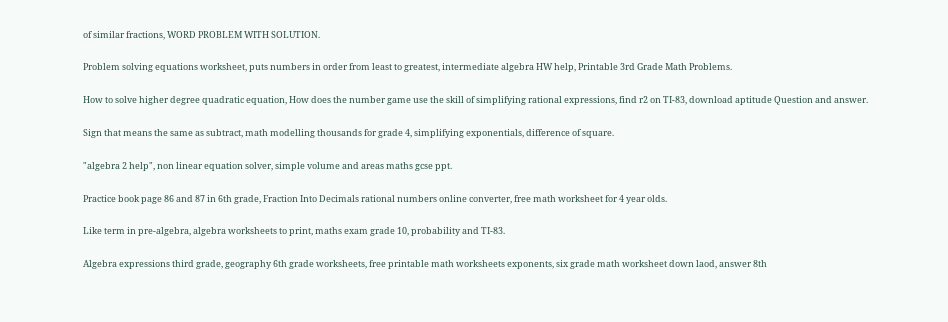of similar fractions, WORD PROBLEM WITH SOLUTION.

Problem solving equations worksheet, puts numbers in order from least to greatest, intermediate algebra HW help, Printable 3rd Grade Math Problems.

How to solve higher degree quadratic equation, How does the number game use the skill of simplifying rational expressions, find r2 on TI-83, download aptitude Question and answer.

Sign that means the same as subtract, math modelling thousands for grade 4, simplifying exponentials, difference of square.

"algebra 2 help", non linear equation solver, simple volume and areas maths gcse ppt.

Practice book page 86 and 87 in 6th grade, Fraction Into Decimals rational numbers online converter, free math worksheet for 4 year olds.

Like term in pre-algebra, algebra worksheets to print, maths exam grade 10, probability and TI-83.

Algebra expressions third grade, geography 6th grade worksheets, free printable math worksheets exponents, six grade math worksheet down laod, answer 8th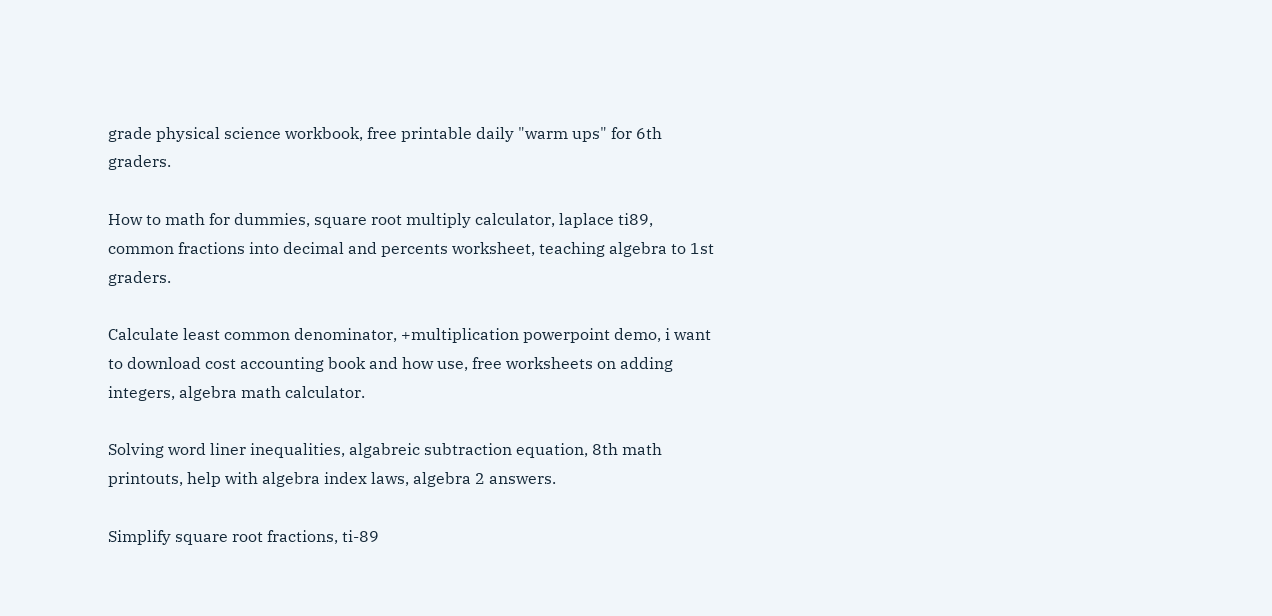grade physical science workbook, free printable daily "warm ups" for 6th graders.

How to math for dummies, square root multiply calculator, laplace ti89, common fractions into decimal and percents worksheet, teaching algebra to 1st graders.

Calculate least common denominator, +multiplication powerpoint demo, i want to download cost accounting book and how use, free worksheets on adding integers, algebra math calculator.

Solving word liner inequalities, algabreic subtraction equation, 8th math printouts, help with algebra index laws, algebra 2 answers.

Simplify square root fractions, ti-89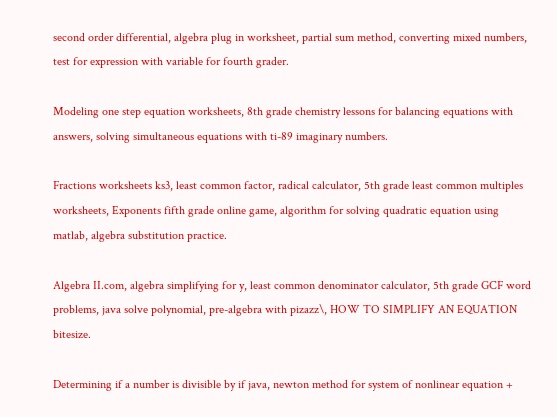second order differential, algebra plug in worksheet, partial sum method, converting mixed numbers, test for expression with variable for fourth grader.

Modeling one step equation worksheets, 8th grade chemistry lessons for balancing equations with answers, solving simultaneous equations with ti-89 imaginary numbers.

Fractions worksheets ks3, least common factor, radical calculator, 5th grade least common multiples worksheets, Exponents fifth grade online game, algorithm for solving quadratic equation using matlab, algebra substitution practice.

Algebra II.com, algebra simplifying for y, least common denominator calculator, 5th grade GCF word problems, java solve polynomial, pre-algebra with pizazz\, HOW TO SIMPLIFY AN EQUATION bitesize.

Determining if a number is divisible by if java, newton method for system of nonlinear equation +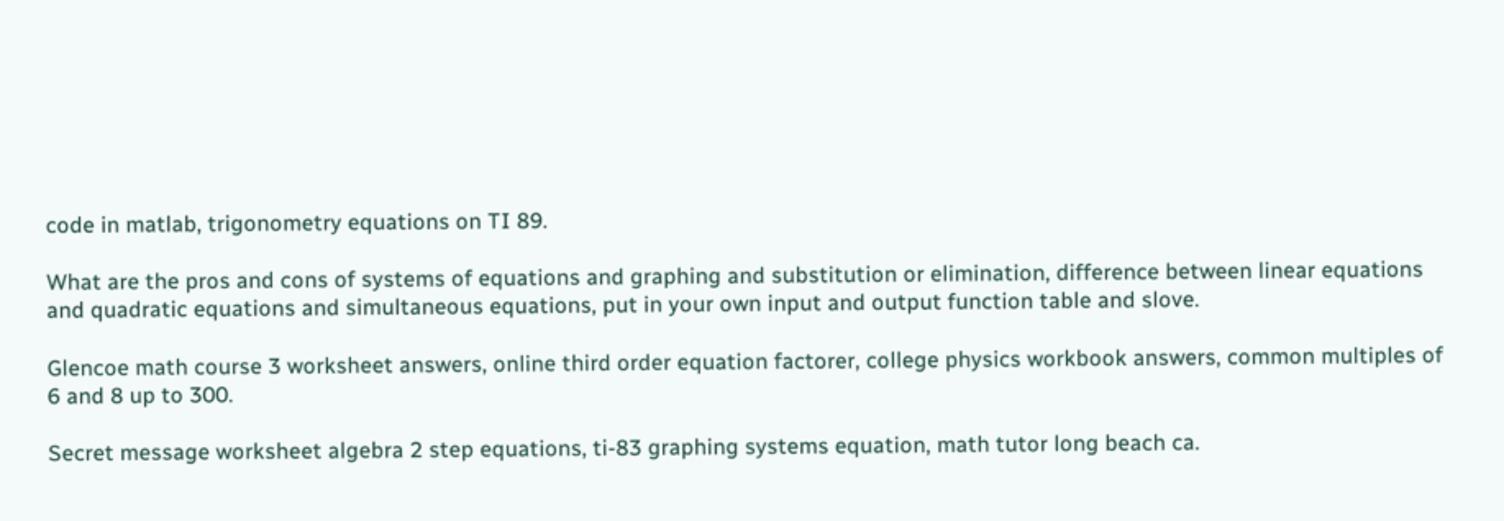code in matlab, trigonometry equations on TI 89.

What are the pros and cons of systems of equations and graphing and substitution or elimination, difference between linear equations and quadratic equations and simultaneous equations, put in your own input and output function table and slove.

Glencoe math course 3 worksheet answers, online third order equation factorer, college physics workbook answers, common multiples of 6 and 8 up to 300.

Secret message worksheet algebra 2 step equations, ti-83 graphing systems equation, math tutor long beach ca.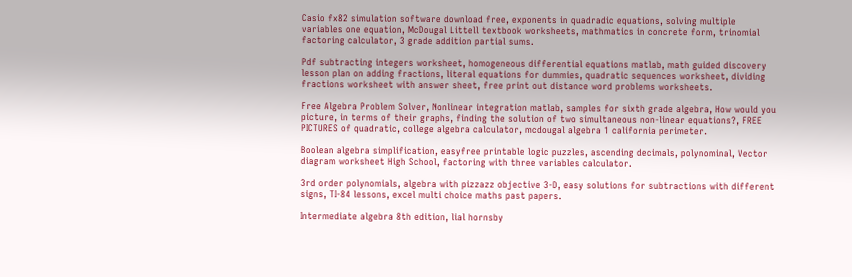Casio fx82 simulation software download free, exponents in quadradic equations, solving multiple variables one equation, McDougal Littell textbook worksheets, mathmatics in concrete form, trinomial factoring calculator, 3 grade addition partial sums.

Pdf subtracting integers worksheet, homogeneous differential equations matlab, math guided discovery lesson plan on adding fractions, literal equations for dummies, quadratic sequences worksheet, dividing fractions worksheet with answer sheet, free print out distance word problems worksheets.

Free Algebra Problem Solver, Nonlinear integration matlab, samples for sixth grade algebra, How would you picture, in terms of their graphs, finding the solution of two simultaneous non-linear equations?, FREE PICTURES of quadratic, college algebra calculator, mcdougal algebra 1 california perimeter.

Boolean algebra simplification, easyfree printable logic puzzles, ascending decimals, polynominal, Vector diagram worksheet High School, factoring with three variables calculator.

3rd order polynomials, algebra with pizzazz objective 3-D, easy solutions for subtractions with different signs, TI-84 lessons, excel multi choice maths past papers.

Intermediate algebra 8th edition, lial hornsby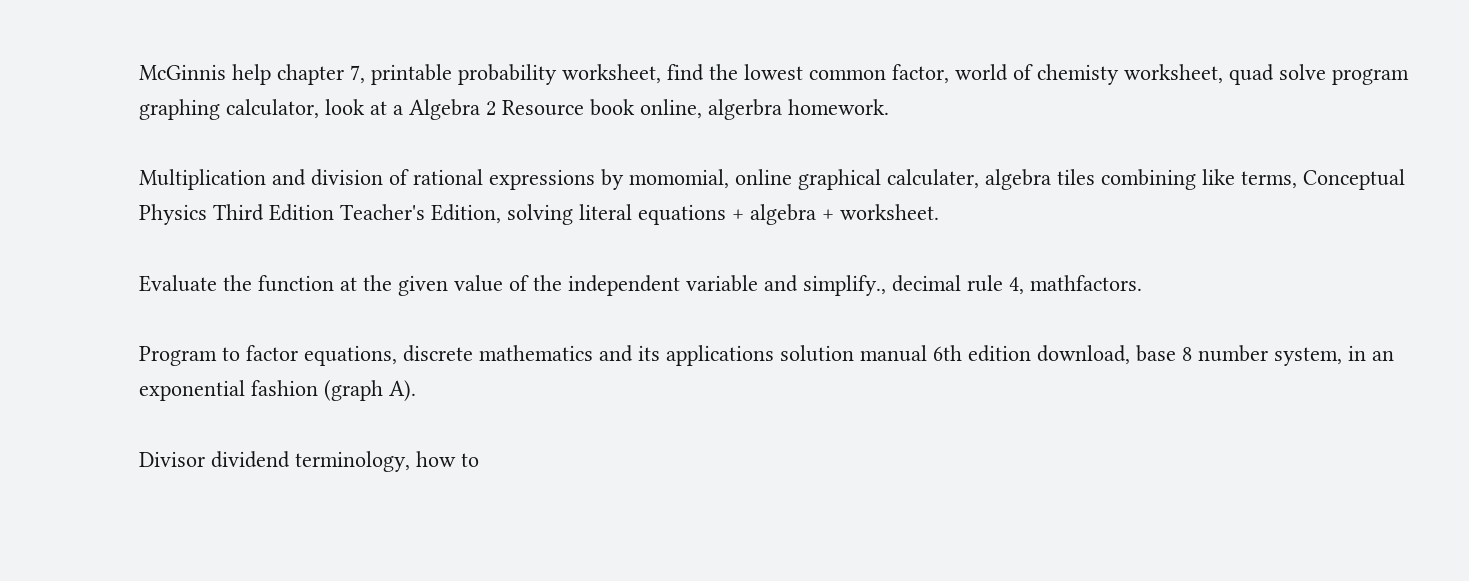McGinnis help chapter 7, printable probability worksheet, find the lowest common factor, world of chemisty worksheet, quad solve program graphing calculator, look at a Algebra 2 Resource book online, algerbra homework.

Multiplication and division of rational expressions by momomial, online graphical calculater, algebra tiles combining like terms, Conceptual Physics Third Edition Teacher's Edition, solving literal equations + algebra + worksheet.

Evaluate the function at the given value of the independent variable and simplify., decimal rule 4, mathfactors.

Program to factor equations, discrete mathematics and its applications solution manual 6th edition download, base 8 number system, in an exponential fashion (graph A).

Divisor dividend terminology, how to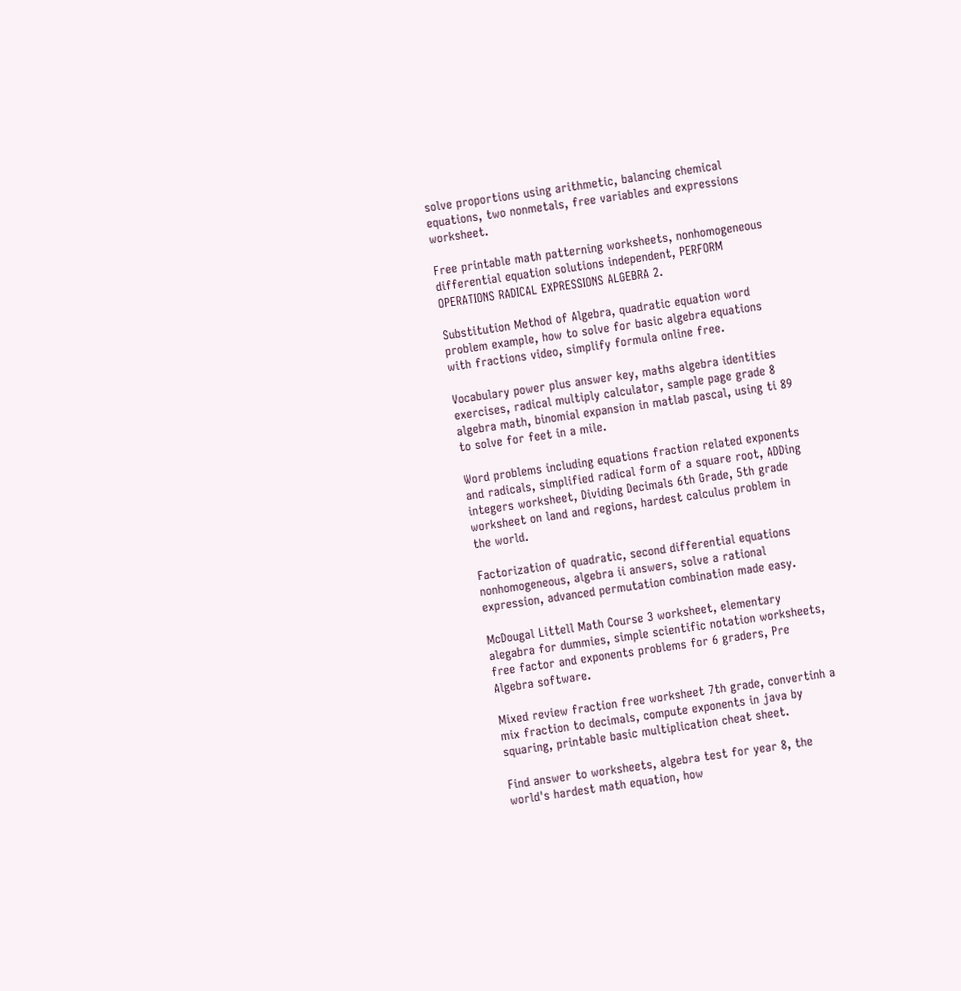solve proportions using arithmetic, balancing chemical equations, two nonmetals, free variables and expressions worksheet.

Free printable math patterning worksheets, nonhomogeneous differential equation solutions independent, PERFORM OPERATIONS RADICAL EXPRESSIONS ALGEBRA 2.

Substitution Method of Algebra, quadratic equation word problem example, how to solve for basic algebra equations with fractions video, simplify formula online free.

Vocabulary power plus answer key, maths algebra identities exercises, radical multiply calculator, sample page grade 8 algebra math, binomial expansion in matlab pascal, using ti 89 to solve for feet in a mile.

Word problems including equations fraction related exponents and radicals, simplified radical form of a square root, ADDing integers worksheet, Dividing Decimals 6th Grade, 5th grade worksheet on land and regions, hardest calculus problem in the world.

Factorization of quadratic, second differential equations nonhomogeneous, algebra ii answers, solve a rational expression, advanced permutation combination made easy.

McDougal Littell Math Course 3 worksheet, elementary alegabra for dummies, simple scientific notation worksheets, free factor and exponents problems for 6 graders, Pre Algebra software.

Mixed review fraction free worksheet 7th grade, convertinh a mix fraction to decimals, compute exponents in java by squaring, printable basic multiplication cheat sheet.

Find answer to worksheets, algebra test for year 8, the world's hardest math equation, how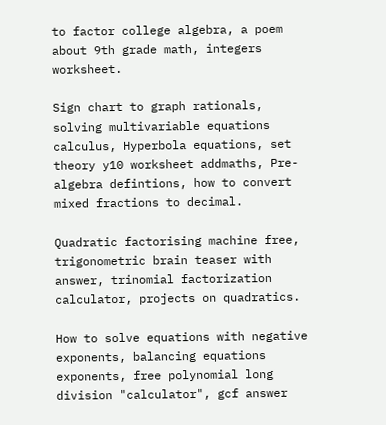to factor college algebra, a poem about 9th grade math, integers worksheet.

Sign chart to graph rationals, solving multivariable equations calculus, Hyperbola equations, set theory y10 worksheet addmaths, Pre-algebra defintions, how to convert mixed fractions to decimal.

Quadratic factorising machine free, trigonometric brain teaser with answer, trinomial factorization calculator, projects on quadratics.

How to solve equations with negative exponents, balancing equations exponents, free polynomial long division "calculator", gcf answer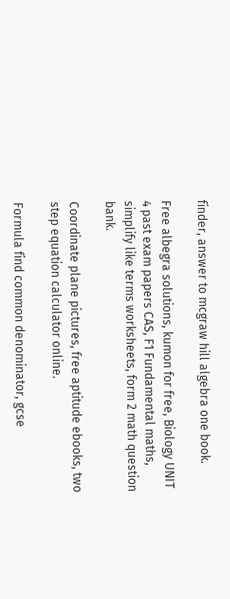finder, answer to mcgraw hill algebra one book.

Free albegra solutions, kumon for free, Biology UNIT 4 past exam papers CAS, F1 Fundamental maths, simplify like terms worksheets, form 2 math question bank.

Coordinate plane pictures, free aptitude ebooks, two step equation calculator online.

Formula find common denominator, gcse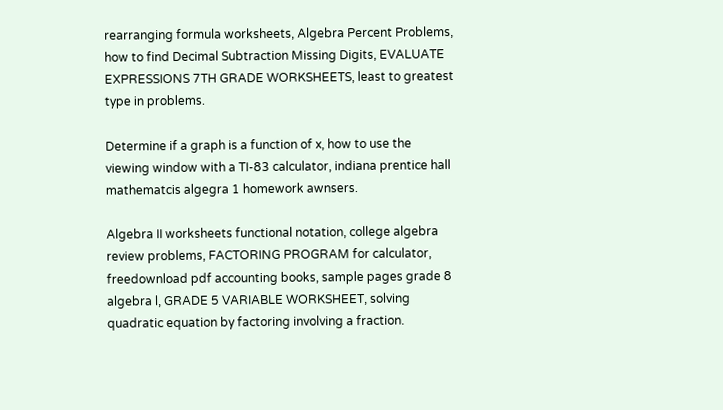rearranging formula worksheets, Algebra Percent Problems, how to find Decimal Subtraction Missing Digits, EVALUATE EXPRESSIONS 7TH GRADE WORKSHEETS, least to greatest type in problems.

Determine if a graph is a function of x, how to use the viewing window with a TI-83 calculator, indiana prentice hall mathematcis algegra 1 homework awnsers.

Algebra II worksheets functional notation, college algebra review problems, FACTORING PROGRAM for calculator, freedownload pdf accounting books, sample pages grade 8 algebra l, GRADE 5 VARIABLE WORKSHEET, solving quadratic equation by factoring involving a fraction.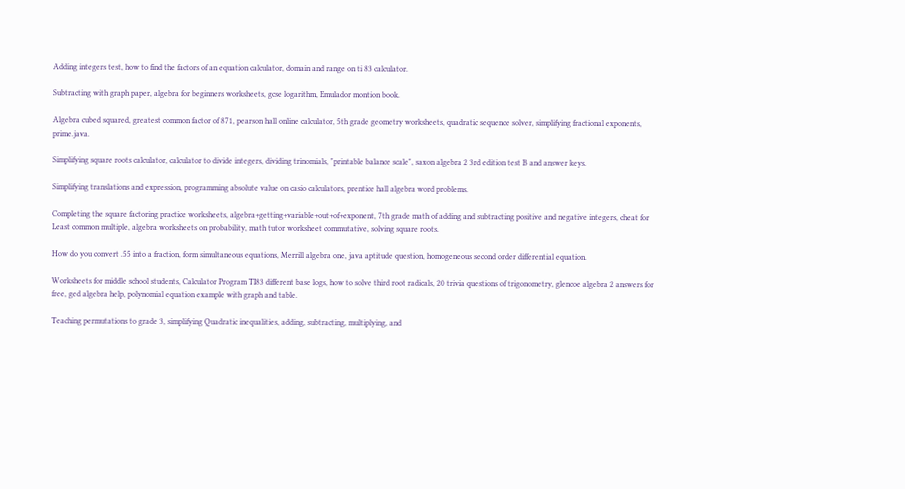Adding integers test, how to find the factors of an equation calculator, domain and range on ti 83 calculator.

Subtracting with graph paper, algebra for beginners worksheets, gcse logarithm, Emulador montion book.

Algebra cubed squared, greatest common factor of 871, pearson hall online calculator, 5th grade geometry worksheets, quadratic sequence solver, simplifying fractional exponents, prime.java.

Simplifying square roots calculator, calculator to divide integers, dividing trinomials, "printable balance scale", saxon algebra 2 3rd edition test B and answer keys.

Simplifying translations and expression, programming absolute value on casio calculators, prentice hall algebra word problems.

Completing the square factoring practice worksheets, algebra+getting+variable+out+of+exponent, 7th grade math of adding and subtracting positive and negative integers, cheat for Least common multiple, algebra worksheets on probability, math tutor worksheet commutative, solving square roots.

How do you convert .55 into a fraction, form simultaneous equations, Merrill algebra one, java aptitude question, homogeneous second order differential equation.

Worksheets for middle school students, Calculator Program TI83 different base logs, how to solve third root radicals, 20 trivia questions of trigonometry, glencoe algebra 2 answers for free, ged algebra help, polynomial equation example with graph and table.

Teaching permutations to grade 3, simplifying Quadratic inequalities, adding, subtracting, multiplying, and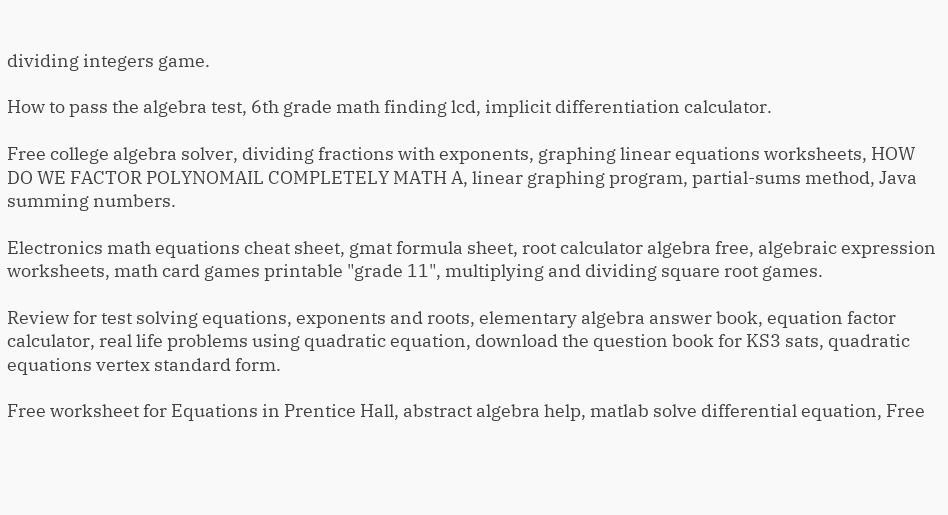dividing integers game.

How to pass the algebra test, 6th grade math finding lcd, implicit differentiation calculator.

Free college algebra solver, dividing fractions with exponents, graphing linear equations worksheets, HOW DO WE FACTOR POLYNOMAIL COMPLETELY MATH A, linear graphing program, partial-sums method, Java summing numbers.

Electronics math equations cheat sheet, gmat formula sheet, root calculator algebra free, algebraic expression worksheets, math card games printable "grade 11", multiplying and dividing square root games.

Review for test solving equations, exponents and roots, elementary algebra answer book, equation factor calculator, real life problems using quadratic equation, download the question book for KS3 sats, quadratic equations vertex standard form.

Free worksheet for Equations in Prentice Hall, abstract algebra help, matlab solve differential equation, Free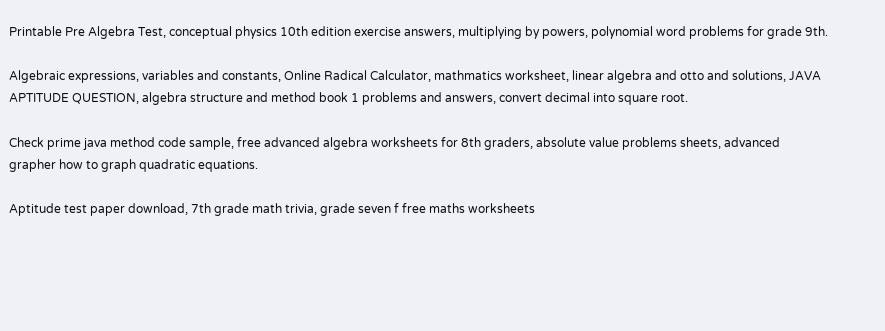Printable Pre Algebra Test, conceptual physics 10th edition exercise answers, multiplying by powers, polynomial word problems for grade 9th.

Algebraic expressions, variables and constants, Online Radical Calculator, mathmatics worksheet, linear algebra and otto and solutions, JAVA APTITUDE QUESTION, algebra structure and method book 1 problems and answers, convert decimal into square root.

Check prime java method code sample, free advanced algebra worksheets for 8th graders, absolute value problems sheets, advanced grapher how to graph quadratic equations.

Aptitude test paper download, 7th grade math trivia, grade seven f free maths worksheets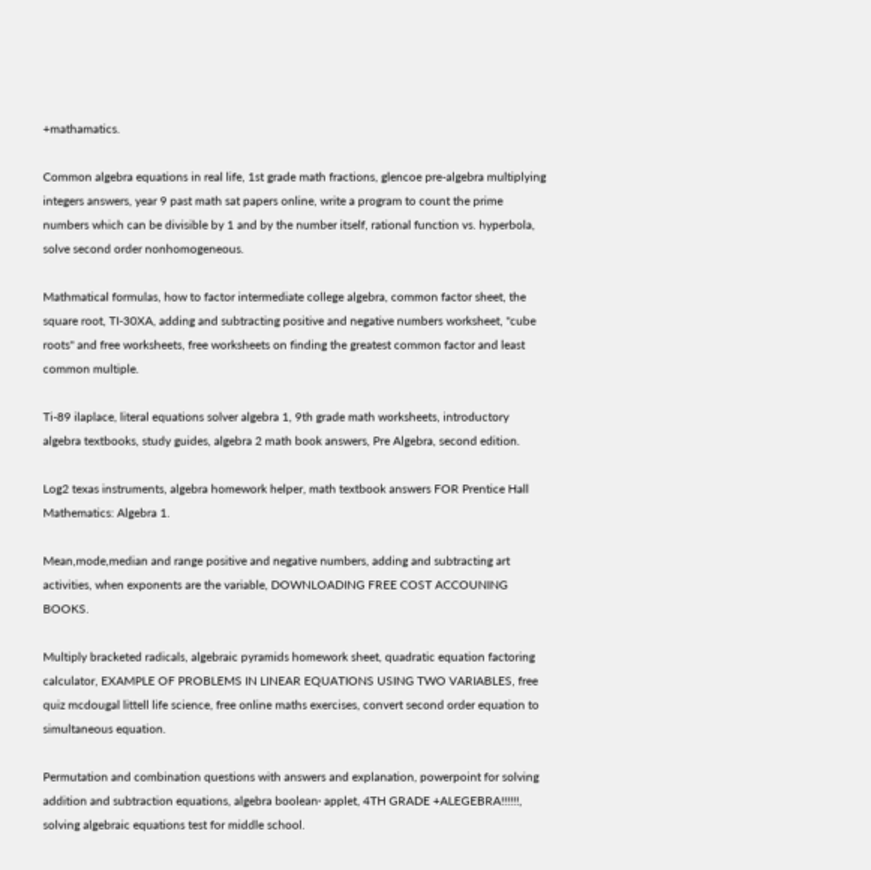+mathamatics.

Common algebra equations in real life, 1st grade math fractions, glencoe pre-algebra multiplying integers answers, year 9 past math sat papers online, write a program to count the prime numbers which can be divisible by 1 and by the number itself, rational function vs. hyperbola, solve second order nonhomogeneous.

Mathmatical formulas, how to factor intermediate college algebra, common factor sheet, the square root, TI-30XA, adding and subtracting positive and negative numbers worksheet, "cube roots" and free worksheets, free worksheets on finding the greatest common factor and least common multiple.

Ti-89 ilaplace, literal equations solver algebra 1, 9th grade math worksheets, introductory algebra textbooks, study guides, algebra 2 math book answers, Pre Algebra, second edition.

Log2 texas instruments, algebra homework helper, math textbook answers FOR Prentice Hall Mathematics: Algebra 1.

Mean,mode,median and range positive and negative numbers, adding and subtracting art activities, when exponents are the variable, DOWNLOADING FREE COST ACCOUNING BOOKS.

Multiply bracketed radicals, algebraic pyramids homework sheet, quadratic equation factoring calculator, EXAMPLE OF PROBLEMS IN LINEAR EQUATIONS USING TWO VARIABLES, free quiz mcdougal littell life science, free online maths exercises, convert second order equation to simultaneous equation.

Permutation and combination questions with answers and explanation, powerpoint for solving addition and subtraction equations, algebra boolean· applet, 4TH GRADE +ALEGEBRA!!!!!!, solving algebraic equations test for middle school.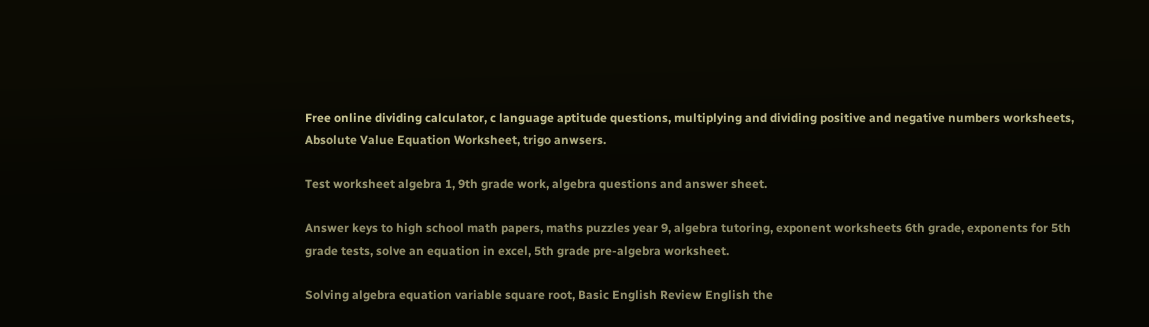Free online dividing calculator, c language aptitude questions, multiplying and dividing positive and negative numbers worksheets, Absolute Value Equation Worksheet, trigo anwsers.

Test worksheet algebra 1, 9th grade work, algebra questions and answer sheet.

Answer keys to high school math papers, maths puzzles year 9, algebra tutoring, exponent worksheets 6th grade, exponents for 5th grade tests, solve an equation in excel, 5th grade pre-algebra worksheet.

Solving algebra equation variable square root, Basic English Review English the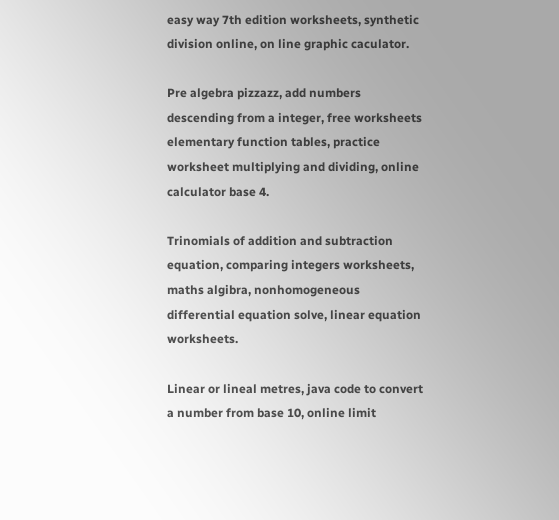easy way 7th edition worksheets, synthetic division online, on line graphic caculator.

Pre algebra pizzazz, add numbers descending from a integer, free worksheets elementary function tables, practice worksheet multiplying and dividing, online calculator base 4.

Trinomials of addition and subtraction equation, comparing integers worksheets, maths algibra, nonhomogeneous differential equation solve, linear equation worksheets.

Linear or lineal metres, java code to convert a number from base 10, online limit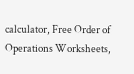calculator, Free Order of Operations Worksheets,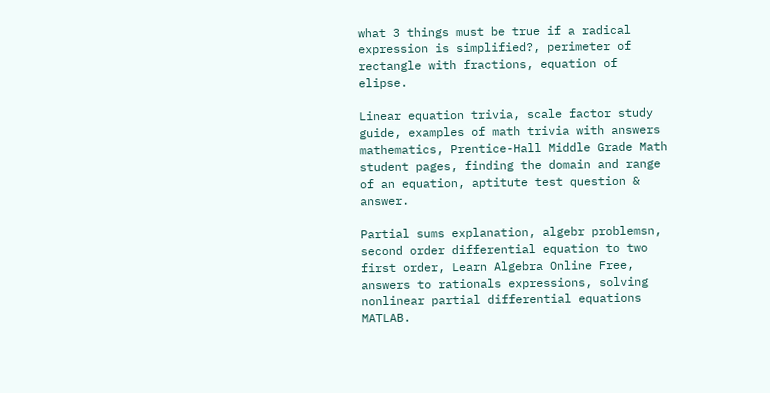what 3 things must be true if a radical expression is simplified?, perimeter of rectangle with fractions, equation of elipse.

Linear equation trivia, scale factor study guide, examples of math trivia with answers mathematics, Prentice-Hall Middle Grade Math student pages, finding the domain and range of an equation, aptitute test question & answer.

Partial sums explanation, algebr problemsn, second order differential equation to two first order, Learn Algebra Online Free, answers to rationals expressions, solving nonlinear partial differential equations MATLAB.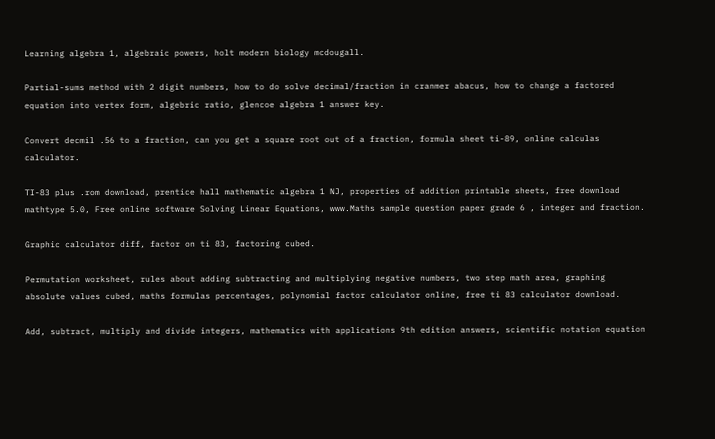Learning algebra 1, algebraic powers, holt modern biology mcdougall.

Partial-sums method with 2 digit numbers, how to do solve decimal/fraction in cranmer abacus, how to change a factored equation into vertex form, algebric ratio, glencoe algebra 1 answer key.

Convert decmil .56 to a fraction, can you get a square root out of a fraction, formula sheet ti-89, online calculas calculator.

TI-83 plus .rom download, prentice hall mathematic algebra 1 NJ, properties of addition printable sheets, free download mathtype 5.0, Free online software Solving Linear Equations, www.Maths sample question paper grade 6 , integer and fraction.

Graphic calculator diff, factor on ti 83, factoring cubed.

Permutation worksheet, rules about adding subtracting and multiplying negative numbers, two step math area, graphing absolute values cubed, maths formulas percentages, polynomial factor calculator online, free ti 83 calculator download.

Add, subtract, multiply and divide integers, mathematics with applications 9th edition answers, scientific notation equation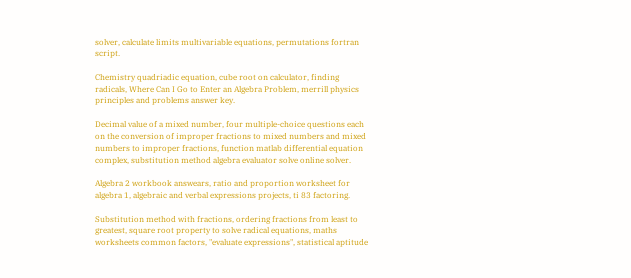solver, calculate limits multivariable equations, permutations fortran script.

Chemistry quadriadic equation, cube root on calculator, finding radicals, Where Can I Go to Enter an Algebra Problem, merrill physics principles and problems answer key.

Decimal value of a mixed number, four multiple-choice questions each on the conversion of improper fractions to mixed numbers and mixed numbers to improper fractions, function matlab differential equation complex, substitution method algebra evaluator solve online solver.

Algebra 2 workbook answears, ratio and proportion worksheet for algebra 1, algebraic and verbal expressions projects, ti 83 factoring.

Substitution method with fractions, ordering fractions from least to greatest, square root property to solve radical equations, maths worksheets common factors, "evaluate expressions", statistical aptitude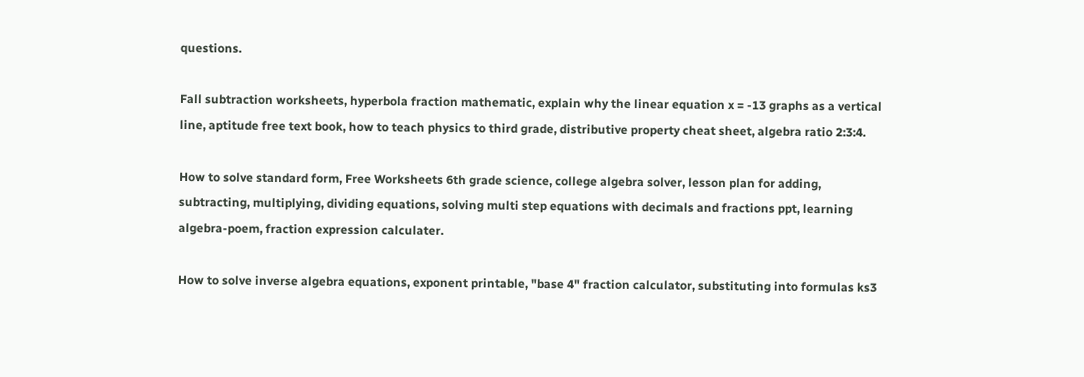questions.

Fall subtraction worksheets, hyperbola fraction mathematic, explain why the linear equation x = -13 graphs as a vertical line, aptitude free text book, how to teach physics to third grade, distributive property cheat sheet, algebra ratio 2:3:4.

How to solve standard form, Free Worksheets 6th grade science, college algebra solver, lesson plan for adding, subtracting, multiplying, dividing equations, solving multi step equations with decimals and fractions ppt, learning algebra-poem, fraction expression calculater.

How to solve inverse algebra equations, exponent printable, "base 4" fraction calculator, substituting into formulas ks3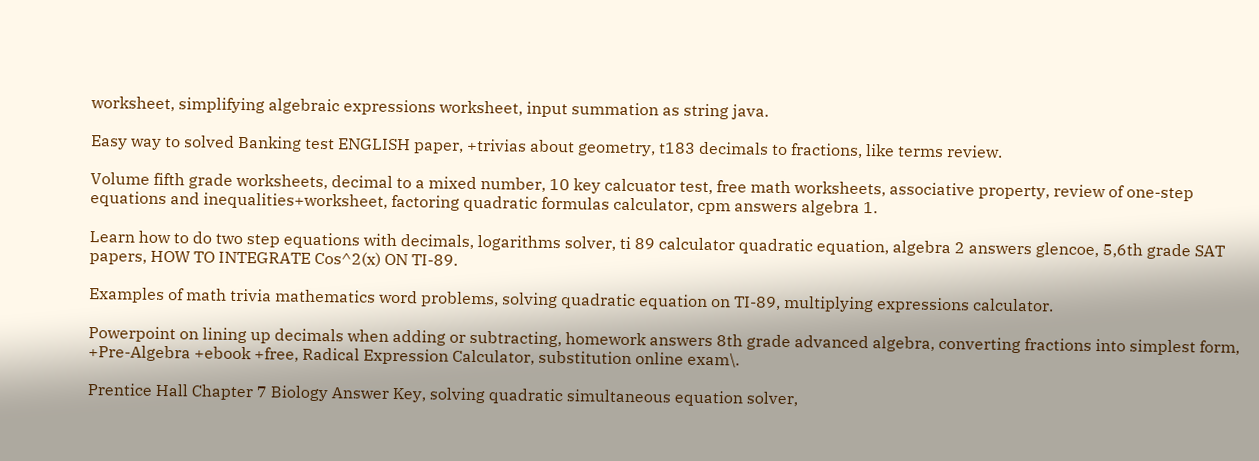worksheet, simplifying algebraic expressions worksheet, input summation as string java.

Easy way to solved Banking test ENGLISH paper, +trivias about geometry, t183 decimals to fractions, like terms review.

Volume fifth grade worksheets, decimal to a mixed number, 10 key calcuator test, free math worksheets, associative property, review of one-step equations and inequalities+worksheet, factoring quadratic formulas calculator, cpm answers algebra 1.

Learn how to do two step equations with decimals, logarithms solver, ti 89 calculator quadratic equation, algebra 2 answers glencoe, 5,6th grade SAT papers, HOW TO INTEGRATE Cos^2(x) ON TI-89.

Examples of math trivia mathematics word problems, solving quadratic equation on TI-89, multiplying expressions calculator.

Powerpoint on lining up decimals when adding or subtracting, homework answers 8th grade advanced algebra, converting fractions into simplest form, +Pre-Algebra +ebook +free, Radical Expression Calculator, substitution online exam\.

Prentice Hall Chapter 7 Biology Answer Key, solving quadratic simultaneous equation solver,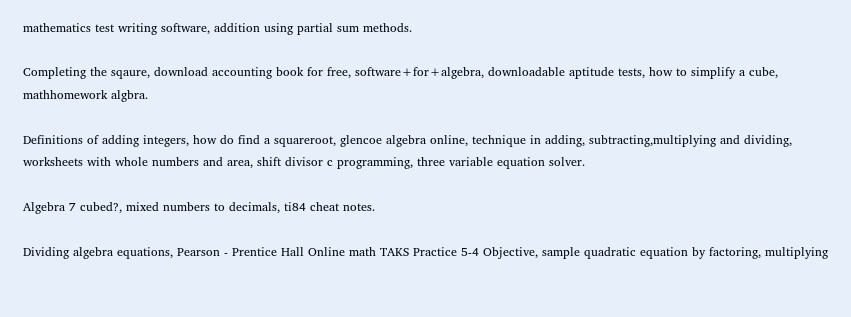mathematics test writing software, addition using partial sum methods.

Completing the sqaure, download accounting book for free, software+for+algebra, downloadable aptitude tests, how to simplify a cube, mathhomework algbra.

Definitions of adding integers, how do find a squareroot, glencoe algebra online, technique in adding, subtracting,multiplying and dividing, worksheets with whole numbers and area, shift divisor c programming, three variable equation solver.

Algebra 7 cubed?, mixed numbers to decimals, ti84 cheat notes.

Dividing algebra equations, Pearson - Prentice Hall Online math TAKS Practice 5-4 Objective, sample quadratic equation by factoring, multiplying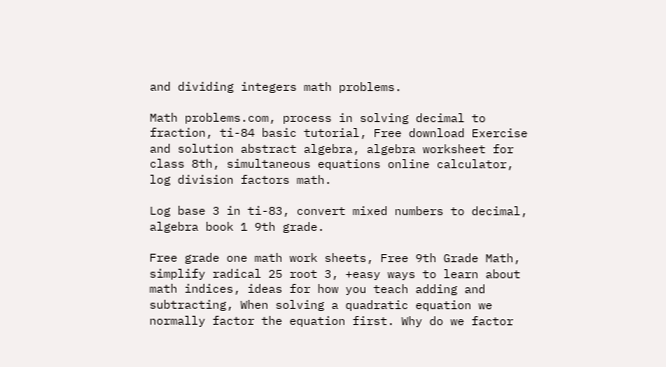and dividing integers math problems.

Math problems.com, process in solving decimal to fraction, ti-84 basic tutorial, Free download Exercise and solution abstract algebra, algebra worksheet for class 8th, simultaneous equations online calculator, log division factors math.

Log base 3 in ti-83, convert mixed numbers to decimal, algebra book 1 9th grade.

Free grade one math work sheets, Free 9th Grade Math, simplify radical 25 root 3, +easy ways to learn about math indices, ideas for how you teach adding and subtracting, When solving a quadratic equation we normally factor the equation first. Why do we factor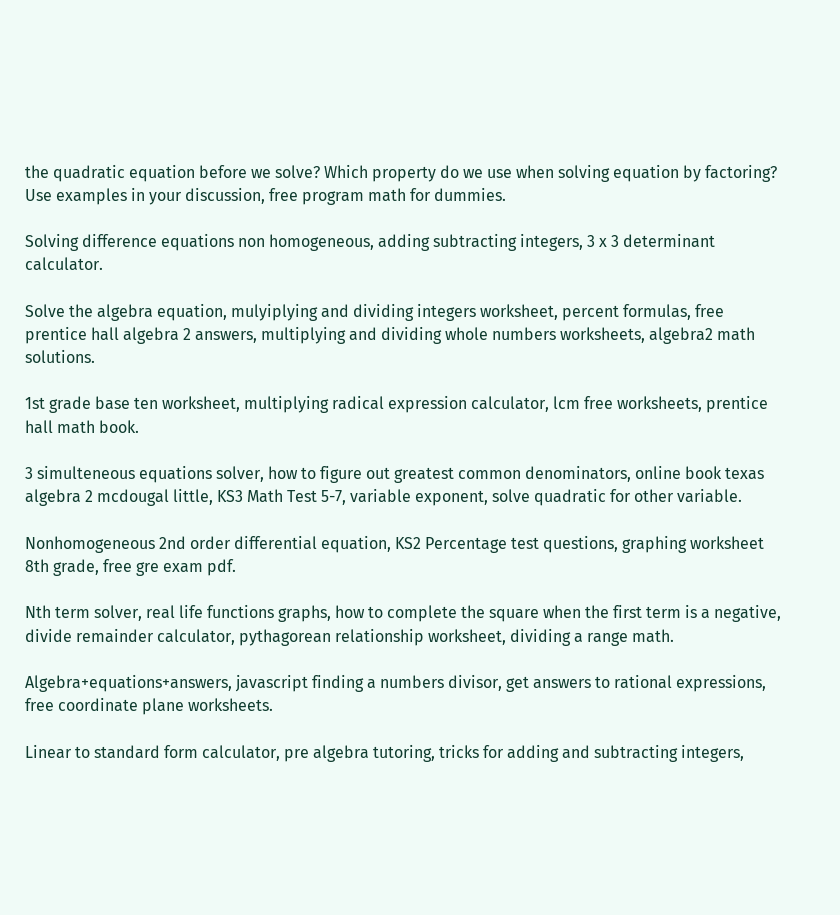the quadratic equation before we solve? Which property do we use when solving equation by factoring? Use examples in your discussion, free program math for dummies.

Solving difference equations non homogeneous, adding subtracting integers, 3 x 3 determinant calculator.

Solve the algebra equation, mulyiplying and dividing integers worksheet, percent formulas, free prentice hall algebra 2 answers, multiplying and dividing whole numbers worksheets, algebra2 math solutions.

1st grade base ten worksheet, multiplying radical expression calculator, lcm free worksheets, prentice hall math book.

3 simulteneous equations solver, how to figure out greatest common denominators, online book texas algebra 2 mcdougal little, KS3 Math Test 5-7, variable exponent, solve quadratic for other variable.

Nonhomogeneous 2nd order differential equation, KS2 Percentage test questions, graphing worksheet 8th grade, free gre exam pdf.

Nth term solver, real life functions graphs, how to complete the square when the first term is a negative, divide remainder calculator, pythagorean relationship worksheet, dividing a range math.

Algebra+equations+answers, javascript finding a numbers divisor, get answers to rational expressions, free coordinate plane worksheets.

Linear to standard form calculator, pre algebra tutoring, tricks for adding and subtracting integers,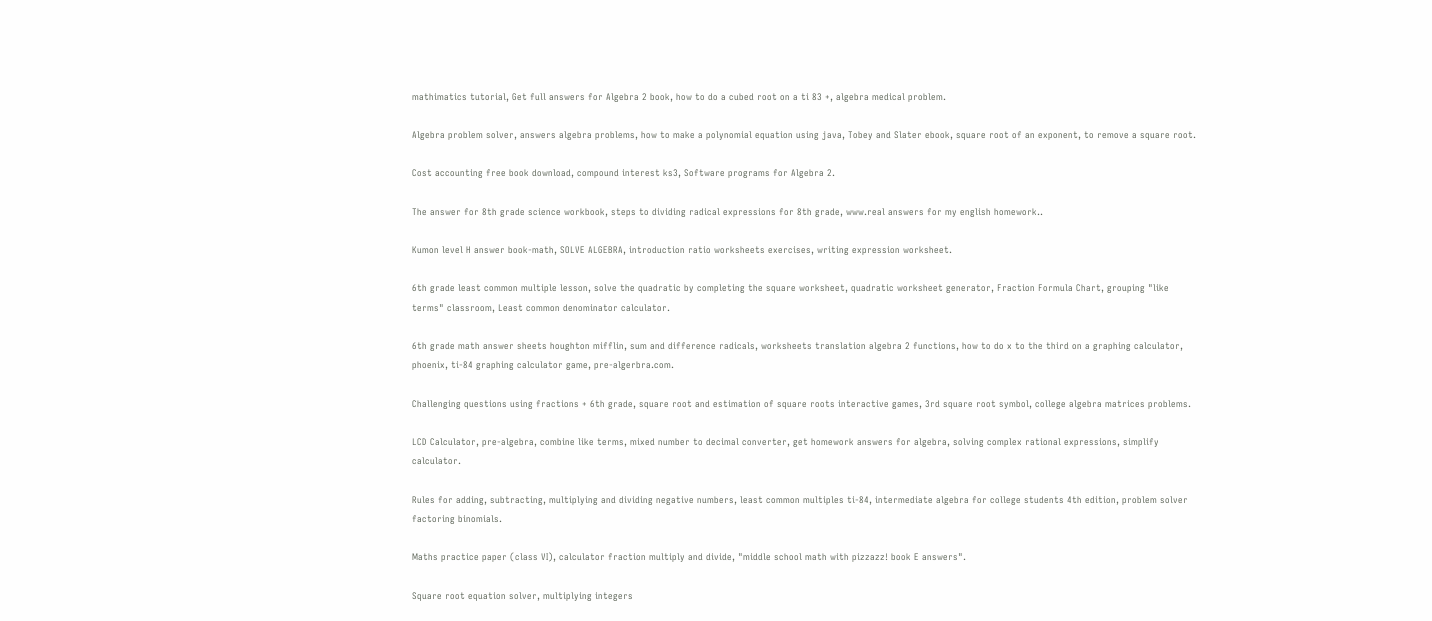mathimatics tutorial, Get full answers for Algebra 2 book, how to do a cubed root on a ti 83 +, algebra medical problem.

Algebra problem solver, answers algebra problems, how to make a polynomial equation using java, Tobey and Slater ebook, square root of an exponent, to remove a square root.

Cost accounting free book download, compound interest ks3, Software programs for Algebra 2.

The answer for 8th grade science workbook, steps to dividing radical expressions for 8th grade, www.real answers for my english homework..

Kumon level H answer book-math, SOLVE ALGEBRA, introduction ratio worksheets exercises, writing expression worksheet.

6th grade least common multiple lesson, solve the quadratic by completing the square worksheet, quadratic worksheet generator, Fraction Formula Chart, grouping "like terms" classroom, Least common denominator calculator.

6th grade math answer sheets houghton mifflin, sum and difference radicals, worksheets translation algebra 2 functions, how to do x to the third on a graphing calculator, phoenix, ti-84 graphing calculator game, pre-algerbra.com.

Challenging questions using fractions + 6th grade, square root and estimation of square roots interactive games, 3rd square root symbol, college algebra matrices problems.

LCD Calculator, pre-algebra, combine like terms, mixed number to decimal converter, get homework answers for algebra, solving complex rational expressions, simplify calculator.

Rules for adding, subtracting, multiplying and dividing negative numbers, least common multiples ti-84, intermediate algebra for college students 4th edition, problem solver factoring binomials.

Maths practice paper (class VI), calculator fraction multiply and divide, "middle school math with pizzazz! book E answers".

Square root equation solver, multiplying integers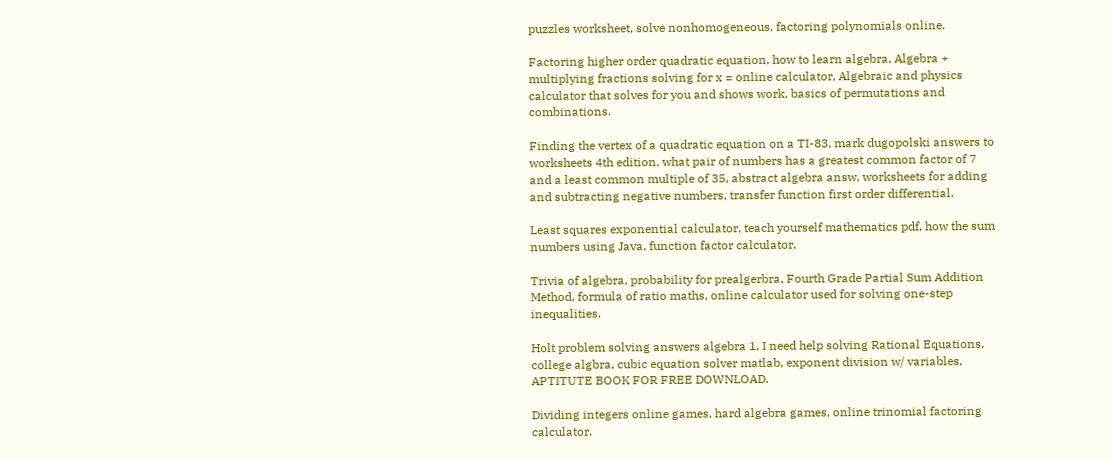puzzles worksheet, solve nonhomogeneous, factoring polynomials online.

Factoring higher order quadratic equation, how to learn algebra, Algebra + multiplying fractions solving for x = online calculator, Algebraic and physics calculator that solves for you and shows work, basics of permutations and combinations.

Finding the vertex of a quadratic equation on a TI-83, mark dugopolski answers to worksheets 4th edition, what pair of numbers has a greatest common factor of 7 and a least common multiple of 35, abstract algebra answ, worksheets for adding and subtracting negative numbers, transfer function first order differential.

Least squares exponential calculator, teach yourself mathematics pdf, how the sum numbers using Java, function factor calculator.

Trivia of algebra, probability for prealgerbra, Fourth Grade Partial Sum Addition Method, formula of ratio maths, online calculator used for solving one-step inequalities.

Holt problem solving answers algebra 1, I need help solving Rational Equations, college algbra, cubic equation solver matlab, exponent division w/ variables, APTITUTE BOOK FOR FREE DOWNLOAD.

Dividing integers online games, hard algebra games, online trinomial factoring calculator.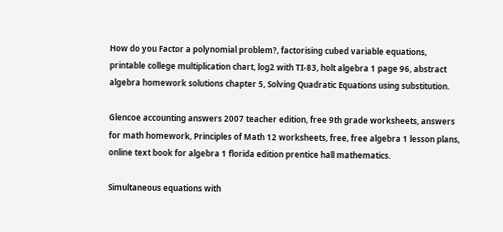How do you Factor a polynomial problem?, factorising cubed variable equations, printable college multiplication chart, log2 with TI-83, holt algebra 1 page 96, abstract algebra homework solutions chapter 5, Solving Quadratic Equations using substitution.

Glencoe accounting answers 2007 teacher edition, free 9th grade worksheets, answers for math homework, Principles of Math 12 worksheets, free, free algebra 1 lesson plans, online text book for algebra 1 florida edition prentice hall mathematics.

Simultaneous equations with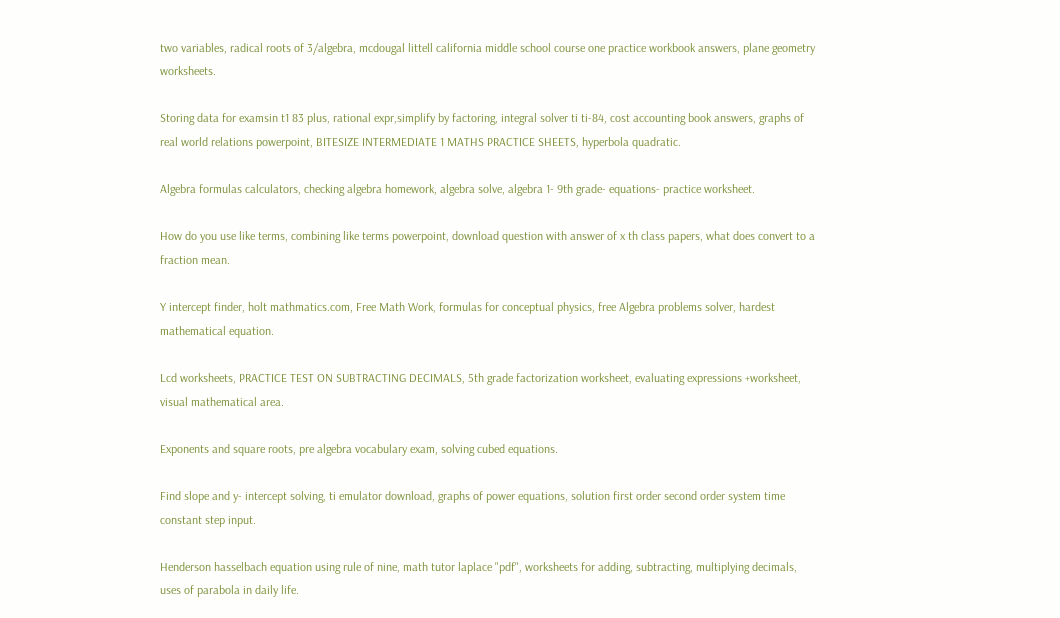two variables, radical roots of 3/algebra, mcdougal littell california middle school course one practice workbook answers, plane geometry worksheets.

Storing data for examsin t1 83 plus, rational expr,simplify by factoring, integral solver ti ti-84, cost accounting book answers, graphs of real world relations powerpoint, BITESIZE INTERMEDIATE 1 MATHS PRACTICE SHEETS, hyperbola quadratic.

Algebra formulas calculators, checking algebra homework, algebra solve, algebra 1- 9th grade- equations- practice worksheet.

How do you use like terms, combining like terms powerpoint, download question with answer of x th class papers, what does convert to a fraction mean.

Y intercept finder, holt mathmatics.com, Free Math Work, formulas for conceptual physics, free Algebra problems solver, hardest mathematical equation.

Lcd worksheets, PRACTICE TEST ON SUBTRACTING DECIMALS, 5th grade factorization worksheet, evaluating expressions +worksheet, visual mathematical area.

Exponents and square roots, pre algebra vocabulary exam, solving cubed equations.

Find slope and y- intercept solving, ti emulator download, graphs of power equations, solution first order second order system time constant step input.

Henderson hasselbach equation using rule of nine, math tutor laplace "pdf", worksheets for adding, subtracting, multiplying decimals, uses of parabola in daily life.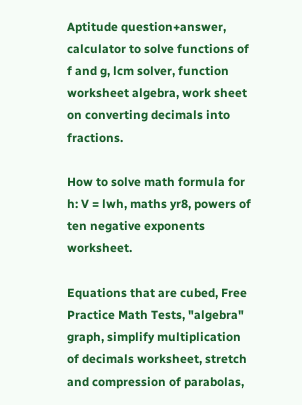Aptitude question+answer, calculator to solve functions of f and g, lcm solver, function worksheet algebra, work sheet on converting decimals into fractions.

How to solve math formula for h: V = lwh, maths yr8, powers of ten negative exponents worksheet.

Equations that are cubed, Free Practice Math Tests, "algebra" graph, simplify multiplication of decimals worksheet, stretch and compression of parabolas,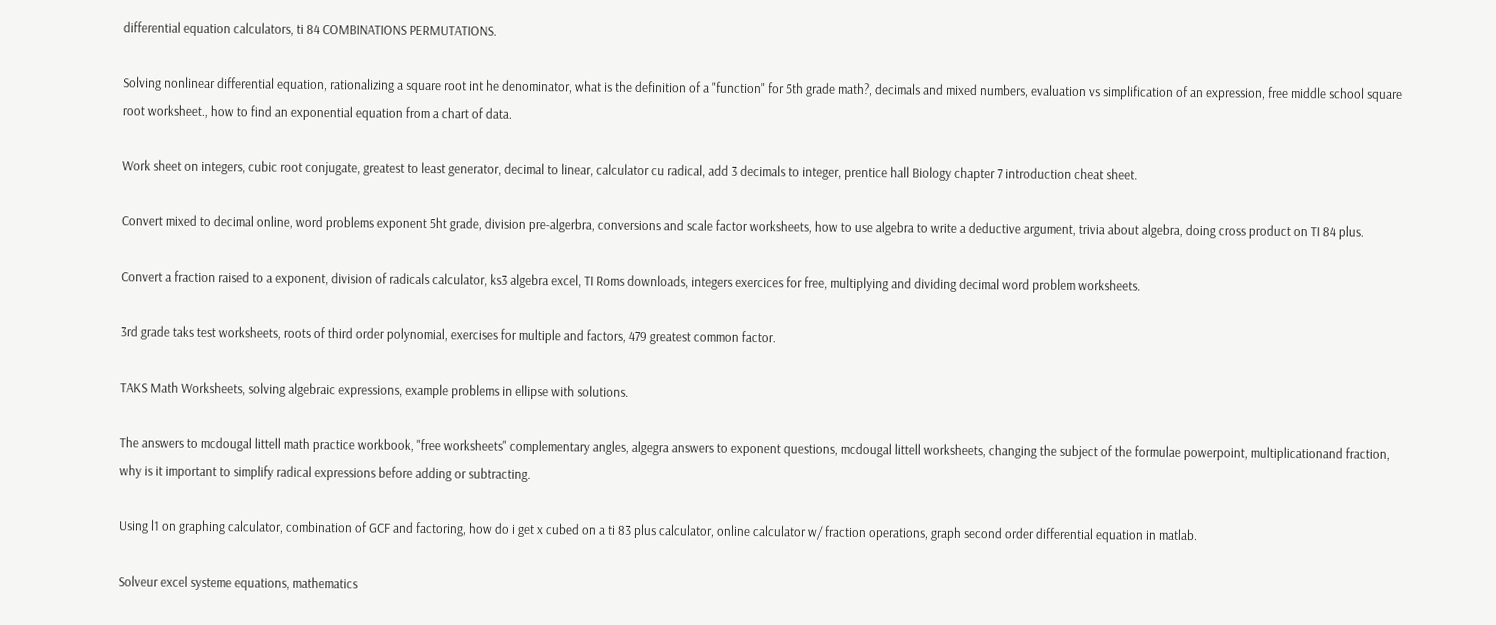differential equation calculators, ti 84 COMBINATIONS PERMUTATIONS.

Solving nonlinear differential equation, rationalizing a square root int he denominator, what is the definition of a "function" for 5th grade math?, decimals and mixed numbers, evaluation vs simplification of an expression, free middle school square root worksheet., how to find an exponential equation from a chart of data.

Work sheet on integers, cubic root conjugate, greatest to least generator, decimal to linear, calculator cu radical, add 3 decimals to integer, prentice hall Biology chapter 7 introduction cheat sheet.

Convert mixed to decimal online, word problems exponent 5ht grade, division pre-algerbra, conversions and scale factor worksheets, how to use algebra to write a deductive argument, trivia about algebra, doing cross product on TI 84 plus.

Convert a fraction raised to a exponent, division of radicals calculator, ks3 algebra excel, TI Roms downloads, integers exercices for free, multiplying and dividing decimal word problem worksheets.

3rd grade taks test worksheets, roots of third order polynomial, exercises for multiple and factors, 479 greatest common factor.

TAKS Math Worksheets, solving algebraic expressions, example problems in ellipse with solutions.

The answers to mcdougal littell math practice workbook, "free worksheets" complementary angles, algegra answers to exponent questions, mcdougal littell worksheets, changing the subject of the formulae powerpoint, multiplicationand fraction, why is it important to simplify radical expressions before adding or subtracting.

Using l1 on graphing calculator, combination of GCF and factoring, how do i get x cubed on a ti 83 plus calculator, online calculator w/ fraction operations, graph second order differential equation in matlab.

Solveur excel systeme equations, mathematics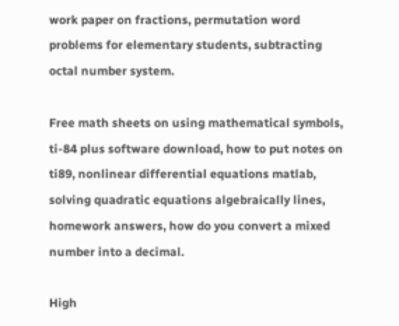work paper on fractions, permutation word problems for elementary students, subtracting octal number system.

Free math sheets on using mathematical symbols, ti-84 plus software download, how to put notes on ti89, nonlinear differential equations matlab, solving quadratic equations algebraically lines, homework answers, how do you convert a mixed number into a decimal.

High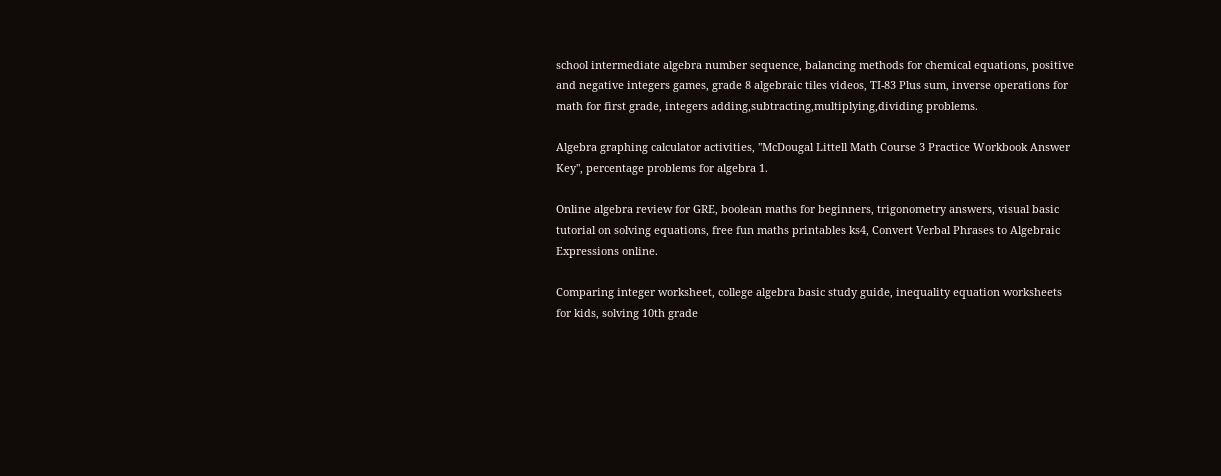school intermediate algebra number sequence, balancing methods for chemical equations, positive and negative integers games, grade 8 algebraic tiles videos, TI-83 Plus sum, inverse operations for math for first grade, integers adding,subtracting,multiplying,dividing problems.

Algebra graphing calculator activities, "McDougal Littell Math Course 3 Practice Workbook Answer Key", percentage problems for algebra 1.

Online algebra review for GRE, boolean maths for beginners, trigonometry answers, visual basic tutorial on solving equations, free fun maths printables ks4, Convert Verbal Phrases to Algebraic Expressions online.

Comparing integer worksheet, college algebra basic study guide, inequality equation worksheets for kids, solving 10th grade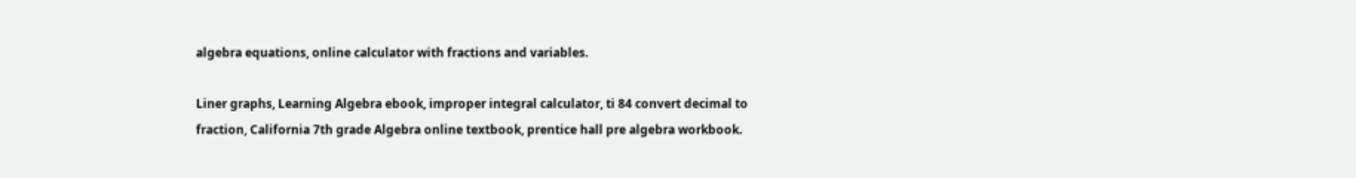algebra equations, online calculator with fractions and variables.

Liner graphs, Learning Algebra ebook, improper integral calculator, ti 84 convert decimal to fraction, California 7th grade Algebra online textbook, prentice hall pre algebra workbook.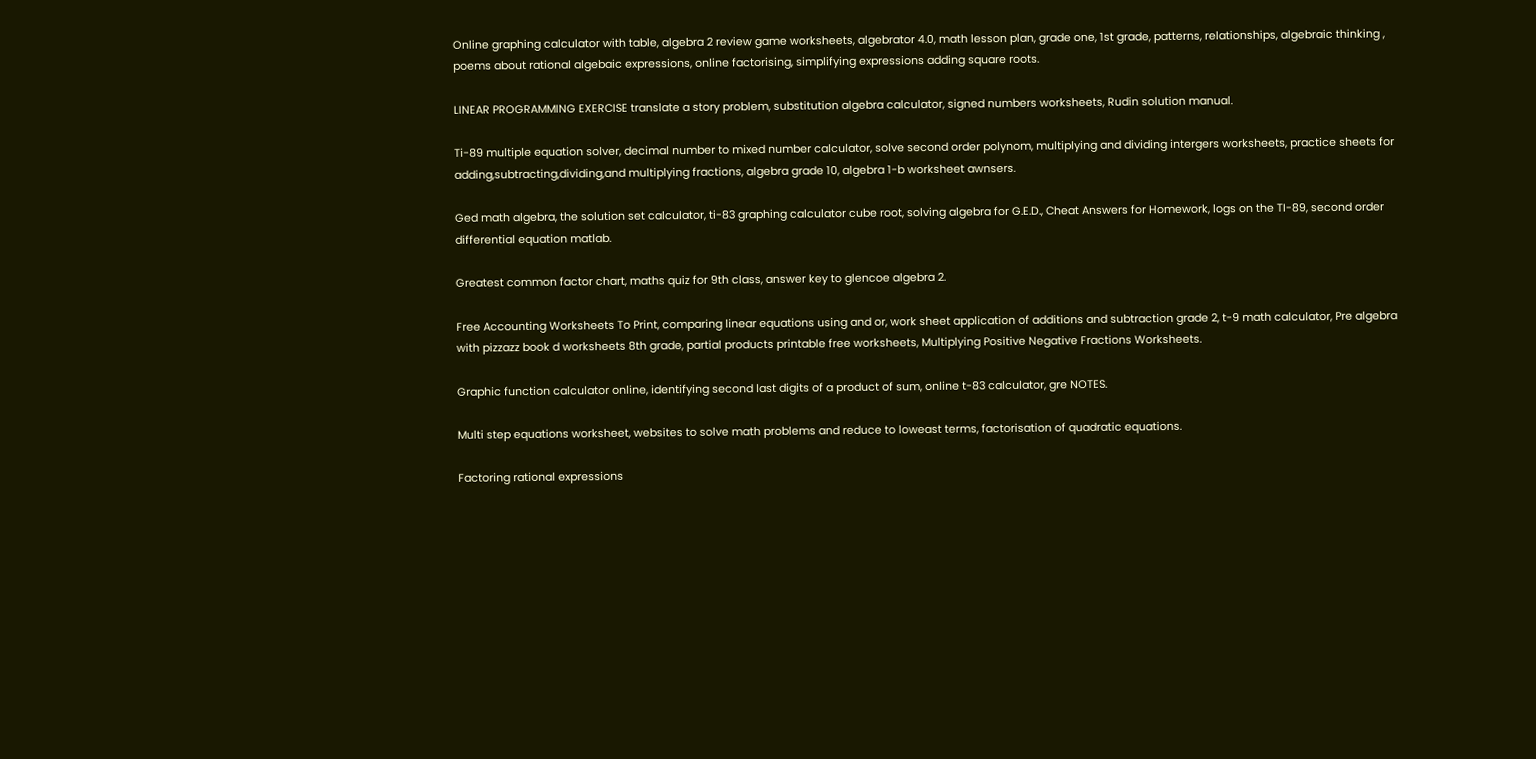Online graphing calculator with table, algebra 2 review game worksheets, algebrator 4.0, math lesson plan, grade one, 1st grade, patterns, relationships, algebraic thinking , poems about rational algebaic expressions, online factorising, simplifying expressions adding square roots.

LINEAR PROGRAMMING EXERCISE translate a story problem, substitution algebra calculator, signed numbers worksheets, Rudin solution manual.

Ti-89 multiple equation solver, decimal number to mixed number calculator, solve second order polynom, multiplying and dividing intergers worksheets, practice sheets for adding,subtracting,dividing,and multiplying fractions, algebra grade 10, algebra 1-b worksheet awnsers.

Ged math algebra, the solution set calculator, ti-83 graphing calculator cube root, solving algebra for G.E.D., Cheat Answers for Homework, logs on the TI-89, second order differential equation matlab.

Greatest common factor chart, maths quiz for 9th class, answer key to glencoe algebra 2.

Free Accounting Worksheets To Print, comparing linear equations using and or, work sheet application of additions and subtraction grade 2, t-9 math calculator, Pre algebra with pizzazz book d worksheets 8th grade, partial products printable free worksheets, Multiplying Positive Negative Fractions Worksheets.

Graphic function calculator online, identifying second last digits of a product of sum, online t-83 calculator, gre NOTES.

Multi step equations worksheet, websites to solve math problems and reduce to loweast terms, factorisation of quadratic equations.

Factoring rational expressions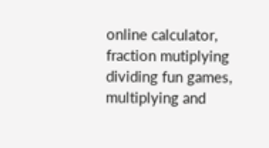online calculator, fraction mutiplying dividing fun games, multiplying and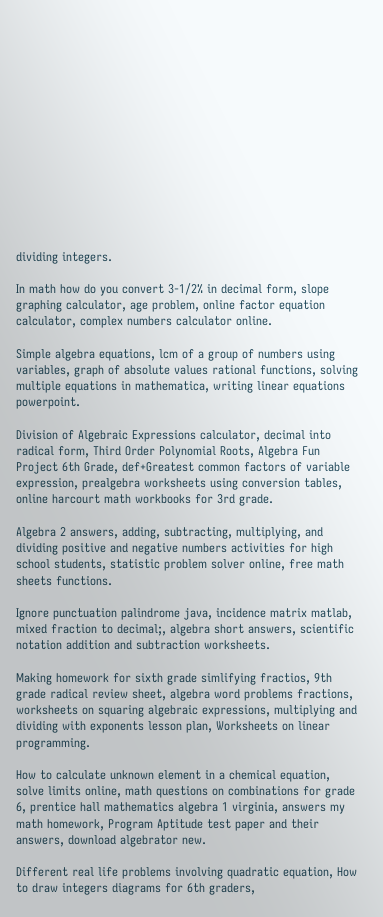dividing integers.

In math how do you convert 3-1/2% in decimal form, slope graphing calculator, age problem, online factor equation calculator, complex numbers calculator online.

Simple algebra equations, lcm of a group of numbers using variables, graph of absolute values rational functions, solving multiple equations in mathematica, writing linear equations powerpoint.

Division of Algebraic Expressions calculator, decimal into radical form, Third Order Polynomial Roots, Algebra Fun Project 6th Grade, def+Greatest common factors of variable expression, prealgebra worksheets using conversion tables, online harcourt math workbooks for 3rd grade.

Algebra 2 answers, adding, subtracting, multiplying, and dividing positive and negative numbers activities for high school students, statistic problem solver online, free math sheets functions.

Ignore punctuation palindrome java, incidence matrix matlab, mixed fraction to decimal;, algebra short answers, scientific notation addition and subtraction worksheets.

Making homework for sixth grade simlifying fractios, 9th grade radical review sheet, algebra word problems fractions, worksheets on squaring algebraic expressions, multiplying and dividing with exponents lesson plan, Worksheets on linear programming.

How to calculate unknown element in a chemical equation, solve limits online, math questions on combinations for grade 6, prentice hall mathematics algebra 1 virginia, answers my math homework, Program Aptitude test paper and their answers, download algebrator new.

Different real life problems involving quadratic equation, How to draw integers diagrams for 6th graders,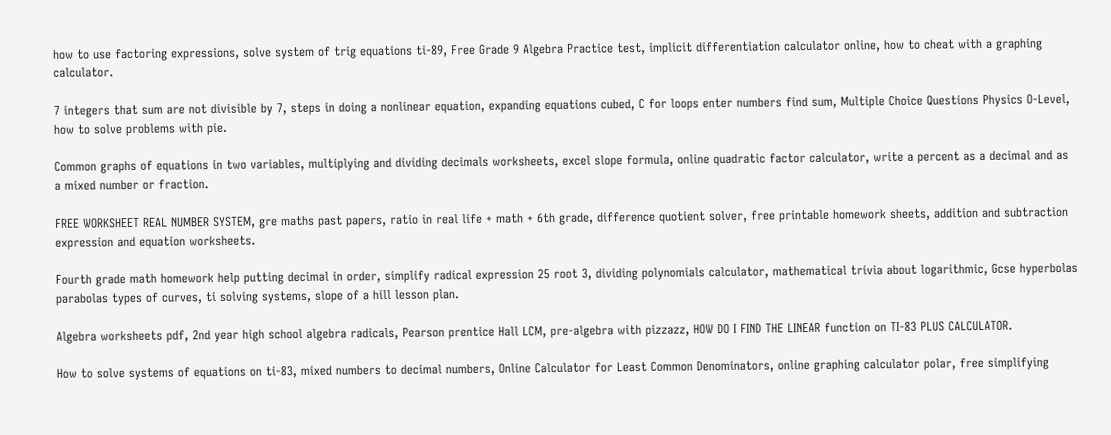how to use factoring expressions, solve system of trig equations ti-89, Free Grade 9 Algebra Practice test, implicit differentiation calculator online, how to cheat with a graphing calculator.

7 integers that sum are not divisible by 7, steps in doing a nonlinear equation, expanding equations cubed, C for loops enter numbers find sum, Multiple Choice Questions Physics O-Level, how to solve problems with pie.

Common graphs of equations in two variables, multiplying and dividing decimals worksheets, excel slope formula, online quadratic factor calculator, write a percent as a decimal and as a mixed number or fraction.

FREE WORKSHEET REAL NUMBER SYSTEM, gre maths past papers, ratio in real life + math + 6th grade, difference quotient solver, free printable homework sheets, addition and subtraction expression and equation worksheets.

Fourth grade math homework help putting decimal in order, simplify radical expression 25 root 3, dividing polynomials calculator, mathematical trivia about logarithmic, Gcse hyperbolas parabolas types of curves, ti solving systems, slope of a hill lesson plan.

Algebra worksheets pdf, 2nd year high school algebra radicals, Pearson prentice Hall LCM, pre-algebra with pizzazz, HOW DO I FIND THE LINEAR function on TI-83 PLUS CALCULATOR.

How to solve systems of equations on ti-83, mixed numbers to decimal numbers, Online Calculator for Least Common Denominators, online graphing calculator polar, free simplifying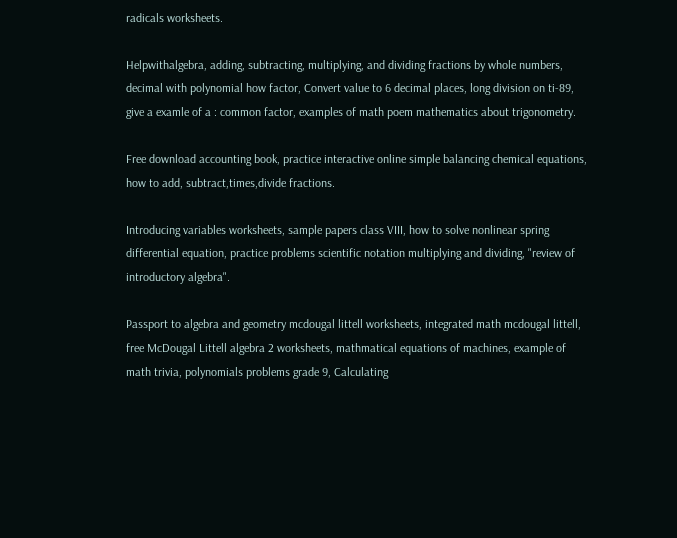radicals worksheets.

Helpwithalgebra, adding, subtracting, multiplying, and dividing fractions by whole numbers, decimal with polynomial how factor, Convert value to 6 decimal places, long division on ti-89, give a examle of a : common factor, examples of math poem mathematics about trigonometry.

Free download accounting book, practice interactive online simple balancing chemical equations, how to add, subtract,times,divide fractions.

Introducing variables worksheets, sample papers class VIII, how to solve nonlinear spring differential equation, practice problems scientific notation multiplying and dividing, "review of introductory algebra".

Passport to algebra and geometry mcdougal littell worksheets, integrated math mcdougal littell, free McDougal Littell algebra 2 worksheets, mathmatical equations of machines, example of math trivia, polynomials problems grade 9, Calculating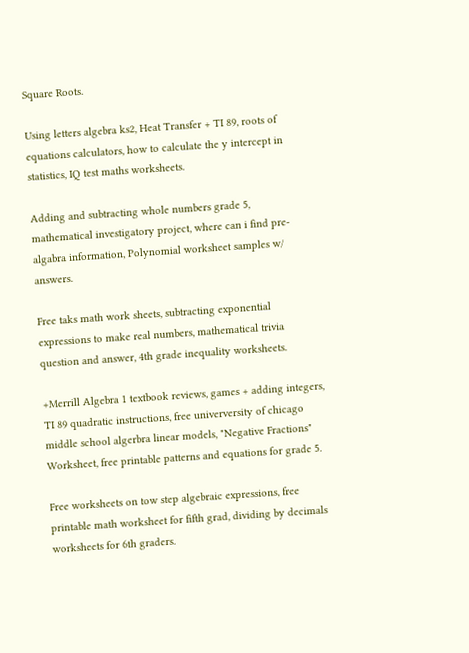Square Roots.

Using letters algebra ks2, Heat Transfer + TI 89, roots of equations calculators, how to calculate the y intercept in statistics, IQ test maths worksheets.

Adding and subtracting whole numbers grade 5, mathematical investigatory project, where can i find pre-algabra information, Polynomial worksheet samples w/ answers.

Free taks math work sheets, subtracting exponential expressions to make real numbers, mathematical trivia question and answer, 4th grade inequality worksheets.

+Merrill Algebra 1 textbook reviews, games + adding integers, TI 89 quadratic instructions, free univerversity of chicago middle school algerbra linear models, "Negative Fractions" Worksheet, free printable patterns and equations for grade 5.

Free worksheets on tow step algebraic expressions, free printable math worksheet for fifth grad, dividing by decimals worksheets for 6th graders.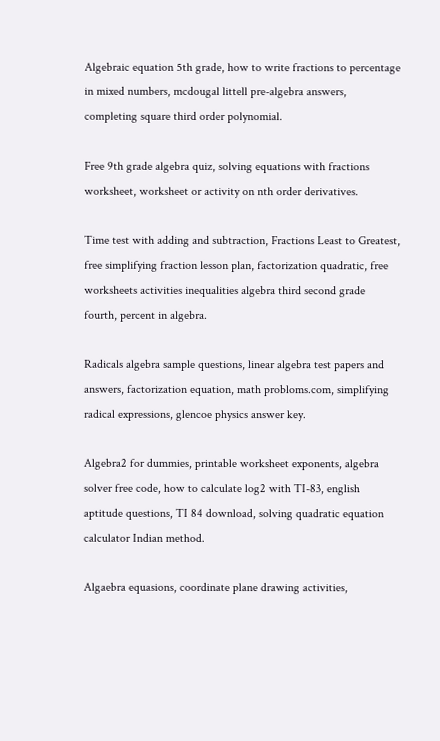Algebraic equation 5th grade, how to write fractions to percentage in mixed numbers, mcdougal littell pre-algebra answers, completing square third order polynomial.

Free 9th grade algebra quiz, solving equations with fractions worksheet, worksheet or activity on nth order derivatives.

Time test with adding and subtraction, Fractions Least to Greatest, free simplifying fraction lesson plan, factorization quadratic, free worksheets activities inequalities algebra third second grade fourth, percent in algebra.

Radicals algebra sample questions, linear algebra test papers and answers, factorization equation, math probloms.com, simplifying radical expressions, glencoe physics answer key.

Algebra2 for dummies, printable worksheet exponents, algebra solver free code, how to calculate log2 with TI-83, english aptitude questions, TI 84 download, solving quadratic equation calculator Indian method.

Algaebra equasions, coordinate plane drawing activities,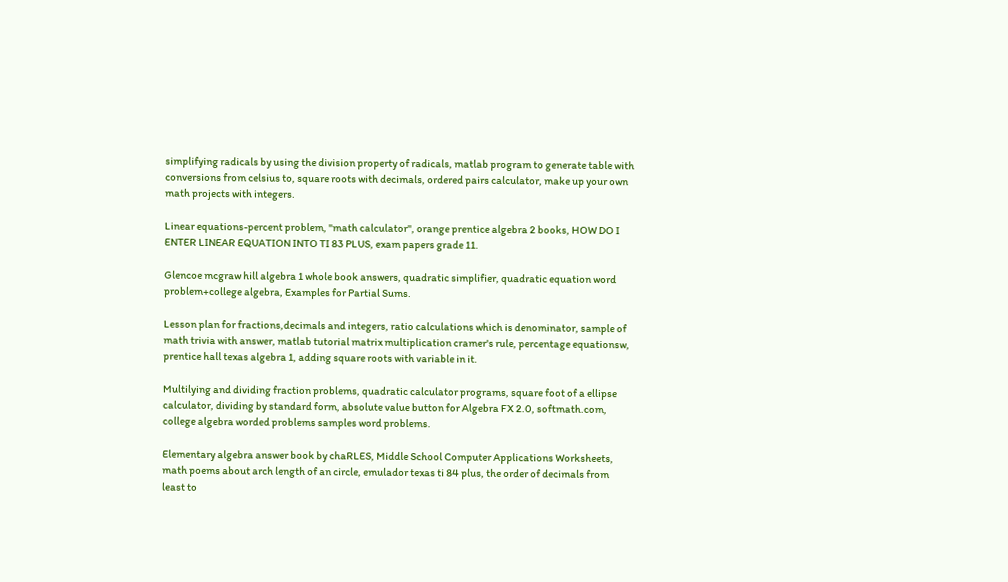simplifying radicals by using the division property of radicals, matlab program to generate table with conversions from celsius to, square roots with decimals, ordered pairs calculator, make up your own math projects with integers.

Linear equations-percent problem, "math calculator", orange prentice algebra 2 books, HOW DO I ENTER LINEAR EQUATION INTO TI 83 PLUS, exam papers grade 11.

Glencoe mcgraw hill algebra 1 whole book answers, quadratic simplifier, quadratic equation word problem+college algebra, Examples for Partial Sums.

Lesson plan for fractions,decimals and integers, ratio calculations which is denominator, sample of math trivia with answer, matlab tutorial matrix multiplication cramer's rule, percentage equationsw, prentice hall texas algebra 1, adding square roots with variable in it.

Multilying and dividing fraction problems, quadratic calculator programs, square foot of a ellipse calculator, dividing by standard form, absolute value button for Algebra FX 2.0, softmath.com, college algebra worded problems samples word problems.

Elementary algebra answer book by chaRLES, Middle School Computer Applications Worksheets, math poems about arch length of an circle, emulador texas ti 84 plus, the order of decimals from least to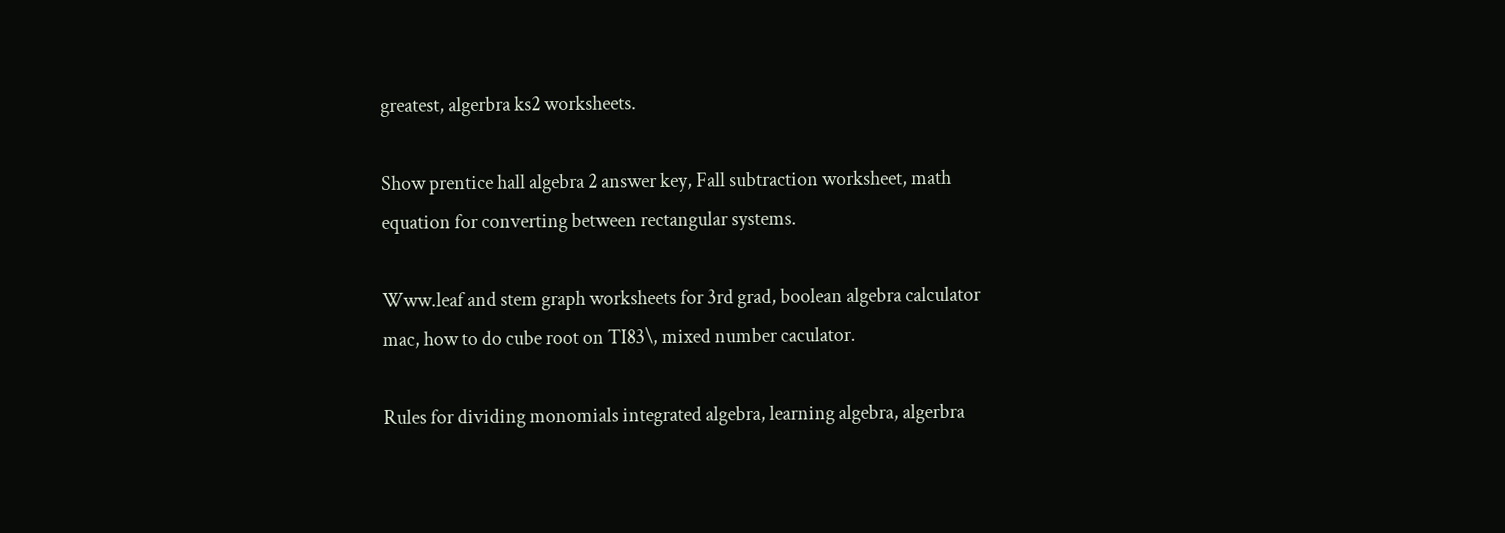greatest, algerbra ks2 worksheets.

Show prentice hall algebra 2 answer key, Fall subtraction worksheet, math equation for converting between rectangular systems.

Www.leaf and stem graph worksheets for 3rd grad, boolean algebra calculator mac, how to do cube root on TI83\, mixed number caculator.

Rules for dividing monomials integrated algebra, learning algebra, algerbra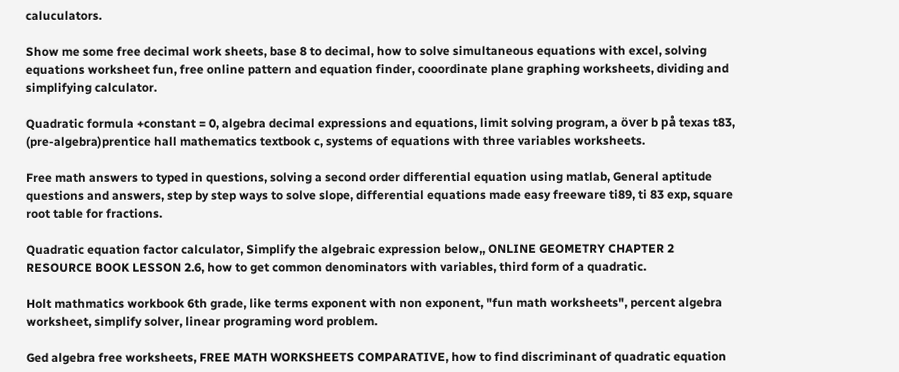caluculators.

Show me some free decimal work sheets, base 8 to decimal, how to solve simultaneous equations with excel, solving equations worksheet fun, free online pattern and equation finder, cooordinate plane graphing worksheets, dividing and simplifying calculator.

Quadratic formula +constant = 0, algebra decimal expressions and equations, limit solving program, a över b på texas t83, (pre-algebra)prentice hall mathematics textbook c, systems of equations with three variables worksheets.

Free math answers to typed in questions, solving a second order differential equation using matlab, General aptitude questions and answers, step by step ways to solve slope, differential equations made easy freeware ti89, ti 83 exp, square root table for fractions.

Quadratic equation factor calculator, Simplify the algebraic expression below,, ONLINE GEOMETRY CHAPTER 2 RESOURCE BOOK LESSON 2.6, how to get common denominators with variables, third form of a quadratic.

Holt mathmatics workbook 6th grade, like terms exponent with non exponent, "fun math worksheets", percent algebra worksheet, simplify solver, linear programing word problem.

Ged algebra free worksheets, FREE MATH WORKSHEETS COMPARATIVE, how to find discriminant of quadratic equation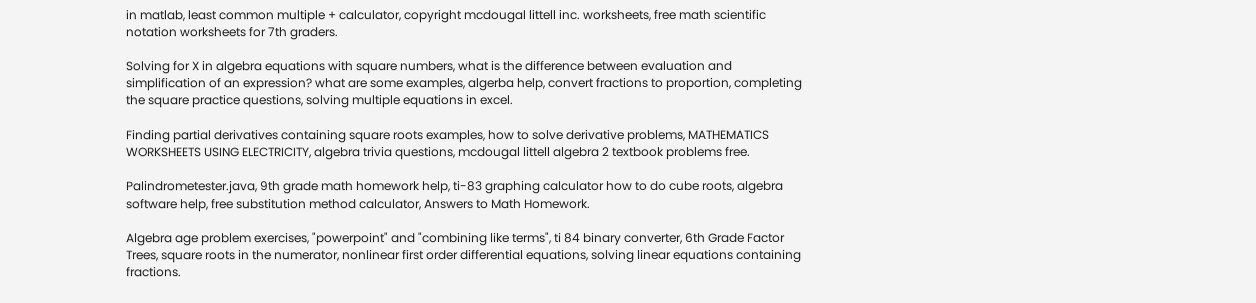in matlab, least common multiple + calculator, copyright mcdougal littell inc. worksheets, free math scientific notation worksheets for 7th graders.

Solving for X in algebra equations with square numbers, what is the difference between evaluation and simplification of an expression? what are some examples, algerba help, convert fractions to proportion, completing the square practice questions, solving multiple equations in excel.

Finding partial derivatives containing square roots examples, how to solve derivative problems, MATHEMATICS WORKSHEETS USING ELECTRICITY, algebra trivia questions, mcdougal littell algebra 2 textbook problems free.

Palindrometester.java, 9th grade math homework help, ti-83 graphing calculator how to do cube roots, algebra software help, free substitution method calculator, Answers to Math Homework.

Algebra age problem exercises, "powerpoint" and "combining like terms", ti 84 binary converter, 6th Grade Factor Trees, square roots in the numerator, nonlinear first order differential equations, solving linear equations containing fractions.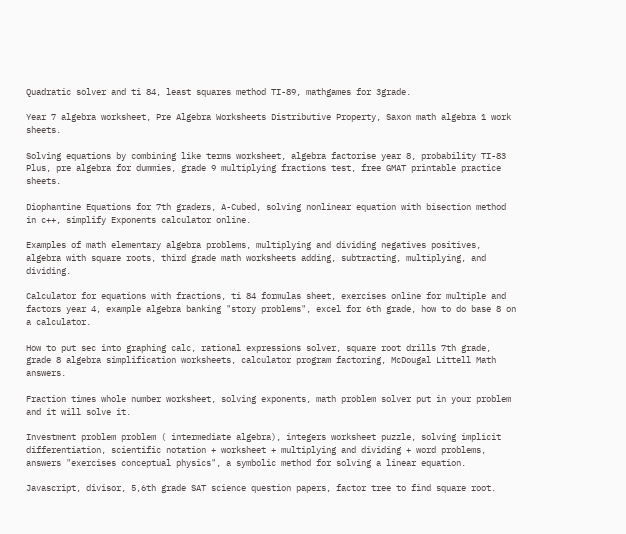Quadratic solver and ti 84, least squares method TI-89, mathgames for 3grade.

Year 7 algebra worksheet, Pre Algebra Worksheets Distributive Property, Saxon math algebra 1 work sheets.

Solving equations by combining like terms worksheet, algebra factorise year 8, probability TI-83 Plus, pre algebra for dummies, grade 9 multiplying fractions test, free GMAT printable practice sheets.

Diophantine Equations for 7th graders, A-Cubed, solving nonlinear equation with bisection method in c++, simplify Exponents calculator online.

Examples of math elementary algebra problems, multiplying and dividing negatives positives, algebra with square roots, third grade math worksheets adding, subtracting, multiplying, and dividing.

Calculator for equations with fractions, ti 84 formulas sheet, exercises online for multiple and factors year 4, example algebra banking "story problems", excel for 6th grade, how to do base 8 on a calculator.

How to put sec into graphing calc, rational expressions solver, square root drills 7th grade, grade 8 algebra simplification worksheets, calculator program factoring, McDougal Littell Math answers.

Fraction times whole number worksheet, solving exponents, math problem solver put in your problem and it will solve it.

Investment problem problem ( intermediate algebra), integers worksheet puzzle, solving implicit differentiation, scientific notation + worksheet + multiplying and dividing + word problems, answers "exercises conceptual physics", a symbolic method for solving a linear equation.

Javascript, divisor, 5,6th grade SAT science question papers, factor tree to find square root.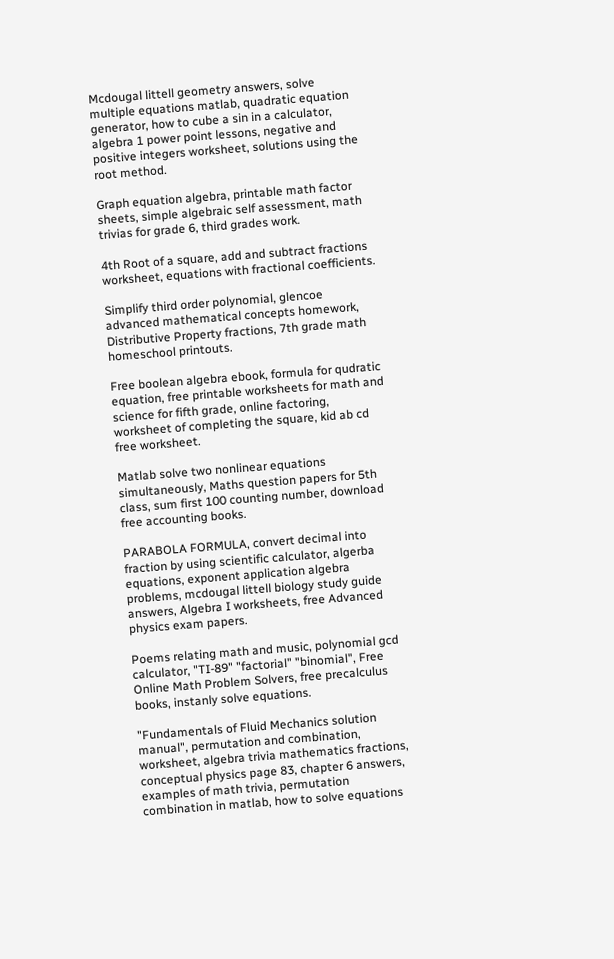Mcdougal littell geometry answers, solve multiple equations matlab, quadratic equation generator, how to cube a sin in a calculator, algebra 1 power point lessons, negative and positive integers worksheet, solutions using the root method.

Graph equation algebra, printable math factor sheets, simple algebraic self assessment, math trivias for grade 6, third grades work.

4th Root of a square, add and subtract fractions worksheet, equations with fractional coefficients.

Simplify third order polynomial, glencoe advanced mathematical concepts homework, Distributive Property fractions, 7th grade math homeschool printouts.

Free boolean algebra ebook, formula for qudratic equation, free printable worksheets for math and science for fifth grade, online factoring, worksheet of completing the square, kid ab cd free worksheet.

Matlab solve two nonlinear equations simultaneously, Maths question papers for 5th class, sum first 100 counting number, download free accounting books.

PARABOLA FORMULA, convert decimal into fraction by using scientific calculator, algerba equations, exponent application algebra problems, mcdougal littell biology study guide answers, Algebra I worksheets, free Advanced physics exam papers.

Poems relating math and music, polynomial gcd calculator, "TI-89" "factorial" "binomial", Free Online Math Problem Solvers, free precalculus books, instanly solve equations.

"Fundamentals of Fluid Mechanics solution manual", permutation and combination, worksheet, algebra trivia mathematics fractions, conceptual physics page 83, chapter 6 answers, examples of math trivia, permutation combination in matlab, how to solve equations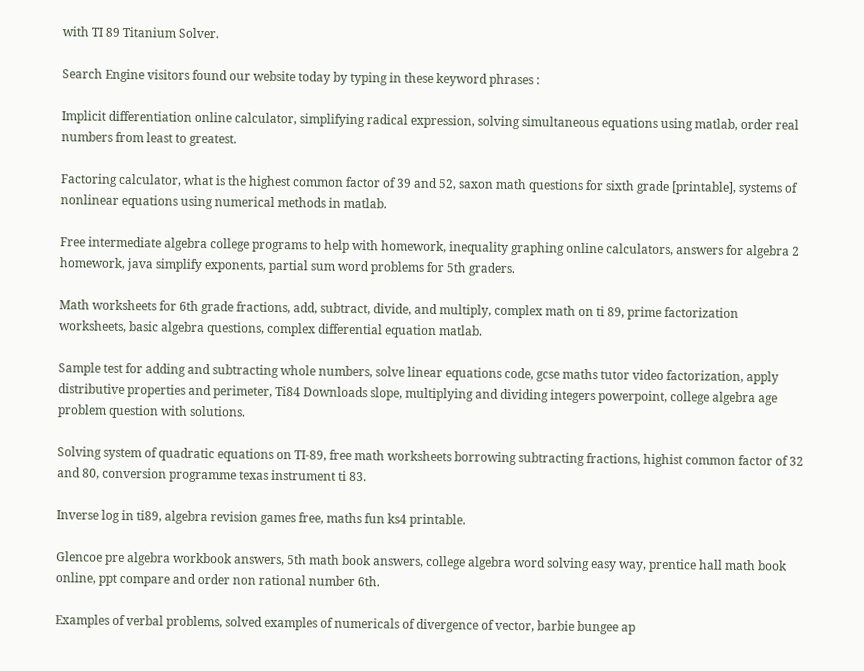with TI 89 Titanium Solver.

Search Engine visitors found our website today by typing in these keyword phrases :

Implicit differentiation online calculator, simplifying radical expression, solving simultaneous equations using matlab, order real numbers from least to greatest.

Factoring calculator, what is the highest common factor of 39 and 52, saxon math questions for sixth grade [printable], systems of nonlinear equations using numerical methods in matlab.

Free intermediate algebra college programs to help with homework, inequality graphing online calculators, answers for algebra 2 homework, java simplify exponents, partial sum word problems for 5th graders.

Math worksheets for 6th grade fractions, add, subtract, divide, and multiply, complex math on ti 89, prime factorization worksheets, basic algebra questions, complex differential equation matlab.

Sample test for adding and subtracting whole numbers, solve linear equations code, gcse maths tutor video factorization, apply distributive properties and perimeter, Ti84 Downloads slope, multiplying and dividing integers powerpoint, college algebra age problem question with solutions.

Solving system of quadratic equations on TI-89, free math worksheets borrowing subtracting fractions, highist common factor of 32 and 80, conversion programme texas instrument ti 83.

Inverse log in ti89, algebra revision games free, maths fun ks4 printable.

Glencoe pre algebra workbook answers, 5th math book answers, college algebra word solving easy way, prentice hall math book online, ppt compare and order non rational number 6th.

Examples of verbal problems, solved examples of numericals of divergence of vector, barbie bungee ap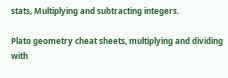stats, Multiplying and subtracting integers.

Plato geometry cheat sheets, multiplying and dividing with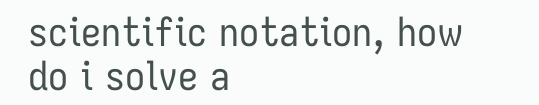scientific notation, how do i solve a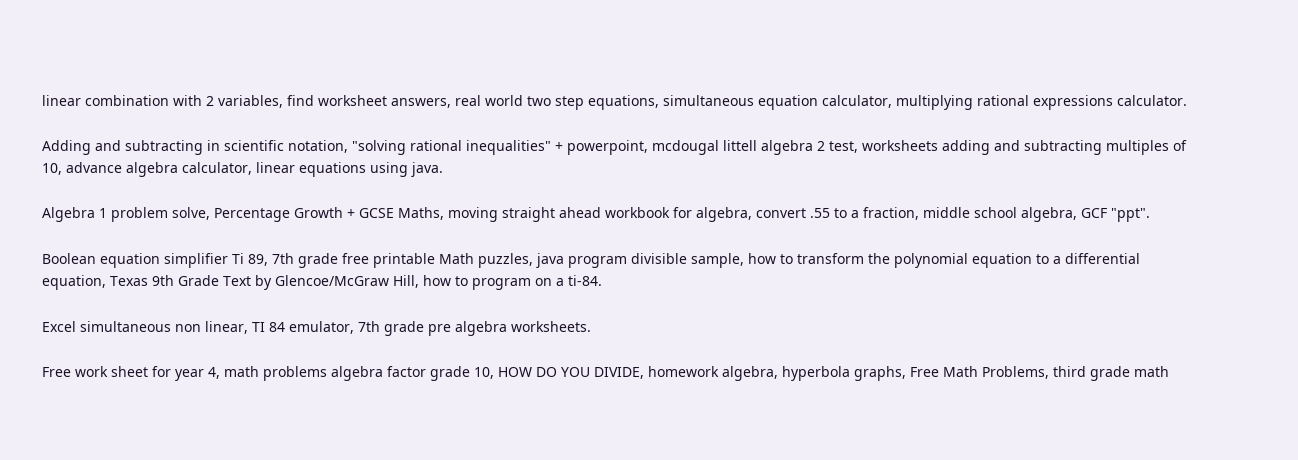linear combination with 2 variables, find worksheet answers, real world two step equations, simultaneous equation calculator, multiplying rational expressions calculator.

Adding and subtracting in scientific notation, "solving rational inequalities" + powerpoint, mcdougal littell algebra 2 test, worksheets adding and subtracting multiples of 10, advance algebra calculator, linear equations using java.

Algebra 1 problem solve, Percentage Growth + GCSE Maths, moving straight ahead workbook for algebra, convert .55 to a fraction, middle school algebra, GCF "ppt".

Boolean equation simplifier Ti 89, 7th grade free printable Math puzzles, java program divisible sample, how to transform the polynomial equation to a differential equation, Texas 9th Grade Text by Glencoe/McGraw Hill, how to program on a ti-84.

Excel simultaneous non linear, TI 84 emulator, 7th grade pre algebra worksheets.

Free work sheet for year 4, math problems algebra factor grade 10, HOW DO YOU DIVIDE, homework algebra, hyperbola graphs, Free Math Problems, third grade math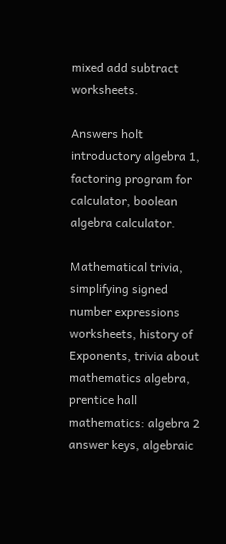mixed add subtract worksheets.

Answers holt introductory algebra 1, factoring program for calculator, boolean algebra calculator.

Mathematical trivia, simplifying signed number expressions worksheets, history of Exponents, trivia about mathematics algebra, prentice hall mathematics: algebra 2 answer keys, algebraic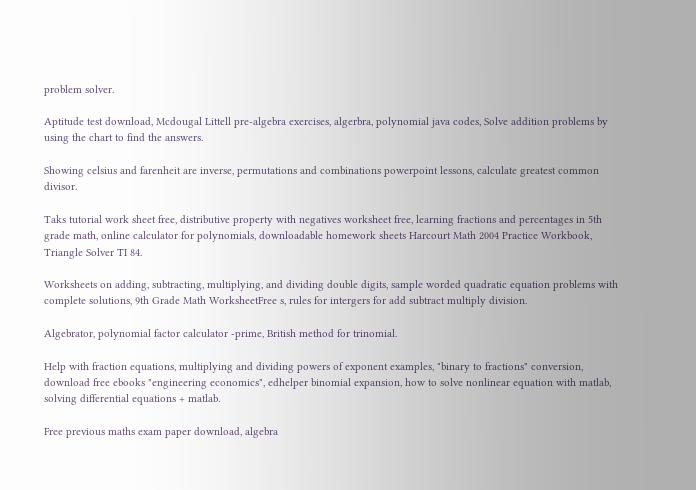problem solver.

Aptitude test download, Mcdougal Littell pre-algebra exercises, algerbra, polynomial java codes, Solve addition problems by using the chart to find the answers.

Showing celsius and farenheit are inverse, permutations and combinations powerpoint lessons, calculate greatest common divisor.

Taks tutorial work sheet free, distributive property with negatives worksheet free, learning fractions and percentages in 5th grade math, online calculator for polynomials, downloadable homework sheets Harcourt Math 2004 Practice Workbook, Triangle Solver TI 84.

Worksheets on adding, subtracting, multiplying, and dividing double digits, sample worded quadratic equation problems with complete solutions, 9th Grade Math WorksheetFree s, rules for intergers for add subtract multiply division.

Algebrator, polynomial factor calculator -prime, British method for trinomial.

Help with fraction equations, multiplying and dividing powers of exponent examples, "binary to fractions" conversion, download free ebooks "engineering economics", edhelper binomial expansion, how to solve nonlinear equation with matlab, solving differential equations + matlab.

Free previous maths exam paper download, algebra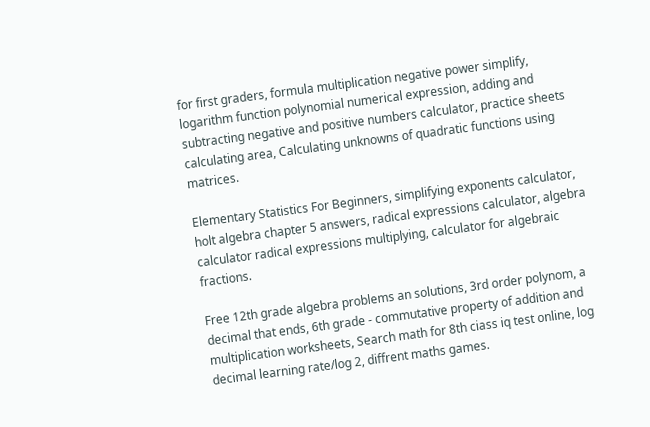for first graders, formula multiplication negative power simplify, logarithm function polynomial numerical expression, adding and subtracting negative and positive numbers calculator, practice sheets calculating area, Calculating unknowns of quadratic functions using matrices.

Elementary Statistics For Beginners, simplifying exponents calculator, holt algebra chapter 5 answers, radical expressions calculator, algebra calculator radical expressions multiplying, calculator for algebraic fractions.

Free 12th grade algebra problems an solutions, 3rd order polynom, a decimal that ends, 6th grade - commutative property of addition and multiplication worksheets, Search math for 8th ciass iq test online, log decimal learning rate/log 2, diffrent maths games.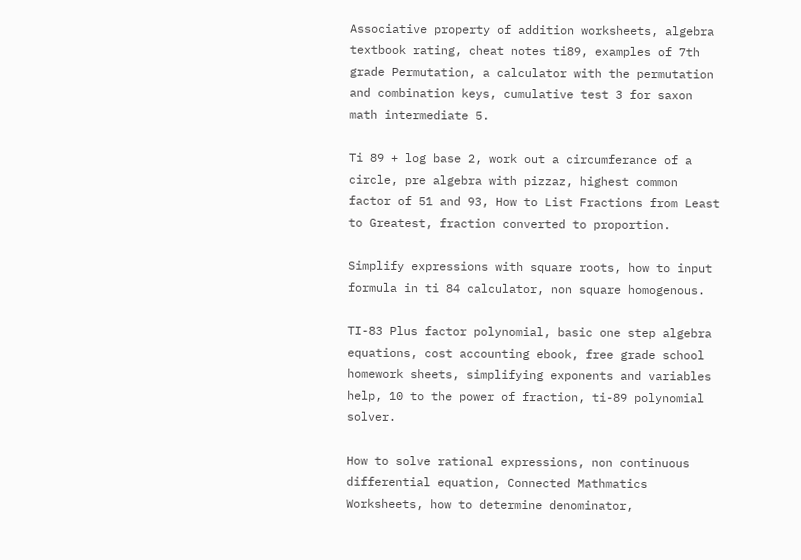Associative property of addition worksheets, algebra textbook rating, cheat notes ti89, examples of 7th grade Permutation, a calculator with the permutation and combination keys, cumulative test 3 for saxon math intermediate 5.

Ti 89 + log base 2, work out a circumferance of a circle, pre algebra with pizzaz, highest common factor of 51 and 93, How to List Fractions from Least to Greatest, fraction converted to proportion.

Simplify expressions with square roots, how to input formula in ti 84 calculator, non square homogenous.

TI-83 Plus factor polynomial, basic one step algebra equations, cost accounting ebook, free grade school homework sheets, simplifying exponents and variables help, 10 to the power of fraction, ti-89 polynomial solver.

How to solve rational expressions, non continuous differential equation, Connected Mathmatics Worksheets, how to determine denominator,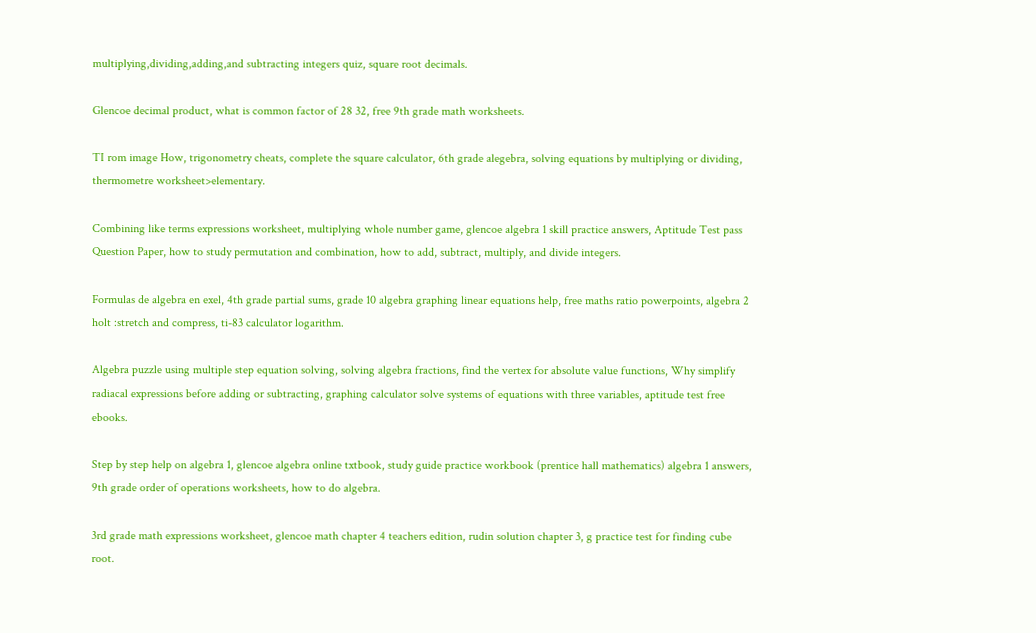multiplying,dividing,adding,and subtracting integers quiz, square root decimals.

Glencoe decimal product, what is common factor of 28 32, free 9th grade math worksheets.

TI rom image How, trigonometry cheats, complete the square calculator, 6th grade alegebra, solving equations by multiplying or dividing, thermometre worksheet>elementary.

Combining like terms expressions worksheet, multiplying whole number game, glencoe algebra 1 skill practice answers, Aptitude Test pass Question Paper, how to study permutation and combination, how to add, subtract, multiply, and divide integers.

Formulas de algebra en exel, 4th grade partial sums, grade 10 algebra graphing linear equations help, free maths ratio powerpoints, algebra 2 holt :stretch and compress, ti-83 calculator logarithm.

Algebra puzzle using multiple step equation solving, solving algebra fractions, find the vertex for absolute value functions, Why simplify radiacal expressions before adding or subtracting, graphing calculator solve systems of equations with three variables, aptitude test free ebooks.

Step by step help on algebra 1, glencoe algebra online txtbook, study guide practice workbook (prentice hall mathematics) algebra 1 answers, 9th grade order of operations worksheets, how to do algebra.

3rd grade math expressions worksheet, glencoe math chapter 4 teachers edition, rudin solution chapter 3, g practice test for finding cube root.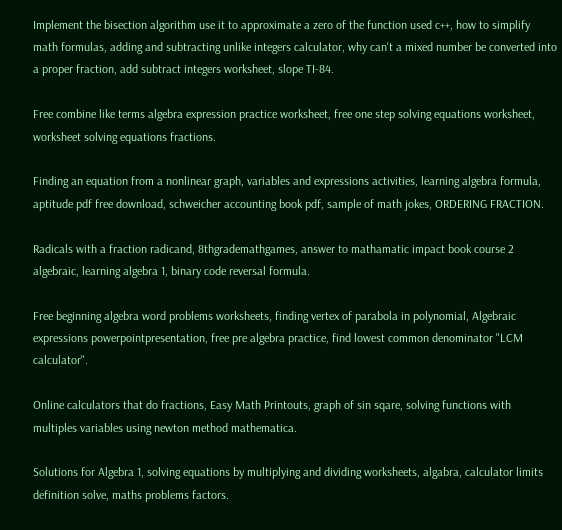Implement the bisection algorithm use it to approximate a zero of the function used c++, how to simplify math formulas, adding and subtracting unlike integers calculator, why can't a mixed number be converted into a proper fraction, add subtract integers worksheet, slope TI-84.

Free combine like terms algebra expression practice worksheet, free one step solving equations worksheet, worksheet solving equations fractions.

Finding an equation from a nonlinear graph, variables and expressions activities, learning algebra formula, aptitude pdf free download, schweicher accounting book pdf, sample of math jokes, ORDERING FRACTION.

Radicals with a fraction radicand, 8thgrademathgames, answer to mathamatic impact book course 2 algebraic, learning algebra 1, binary code reversal formula.

Free beginning algebra word problems worksheets, finding vertex of parabola in polynomial, Algebraic expressions powerpointpresentation, free pre algebra practice, find lowest common denominator "LCM calculator".

Online calculators that do fractions, Easy Math Printouts, graph of sin sqare, solving functions with multiples variables using newton method mathematica.

Solutions for Algebra 1, solving equations by multiplying and dividing worksheets, algabra, calculator limits definition solve, maths problems factors.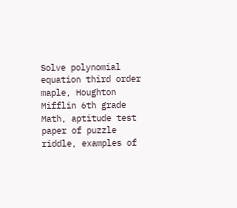Solve polynomial equation third order maple, Houghton Mifflin 6th grade Math, aptitude test paper of puzzle riddle, examples of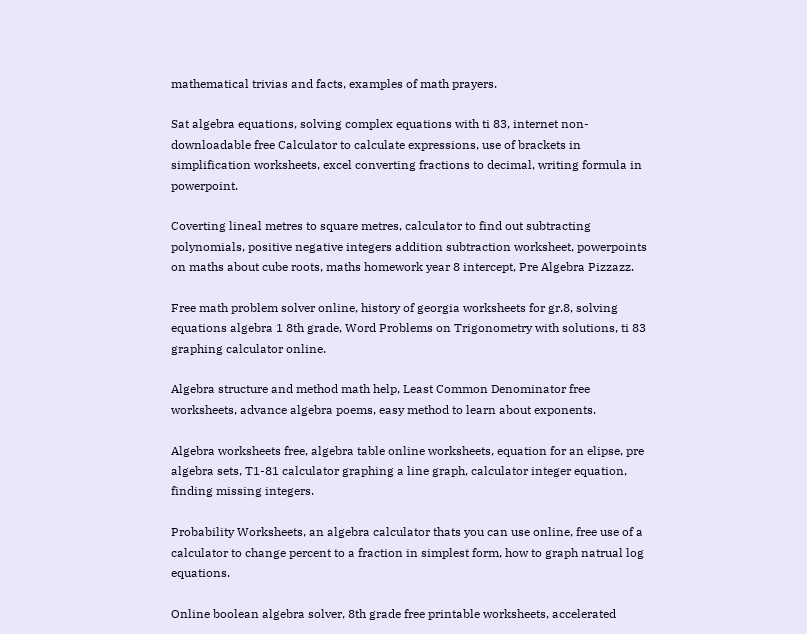mathematical trivias and facts, examples of math prayers.

Sat algebra equations, solving complex equations with ti 83, internet non-downloadable free Calculator to calculate expressions, use of brackets in simplification worksheets, excel converting fractions to decimal, writing formula in powerpoint.

Coverting lineal metres to square metres, calculator to find out subtracting polynomials, positive negative integers addition subtraction worksheet, powerpoints on maths about cube roots, maths homework year 8 intercept, Pre Algebra Pizzazz.

Free math problem solver online, history of georgia worksheets for gr.8, solving equations algebra 1 8th grade, Word Problems on Trigonometry with solutions, ti 83 graphing calculator online.

Algebra structure and method math help, Least Common Denominator free worksheets, advance algebra poems, easy method to learn about exponents.

Algebra worksheets free, algebra table online worksheets, equation for an elipse, pre algebra sets, T1-81 calculator graphing a line graph, calculator integer equation, finding missing integers.

Probability Worksheets, an algebra calculator thats you can use online, free use of a calculator to change percent to a fraction in simplest form, how to graph natrual log equations.

Online boolean algebra solver, 8th grade free printable worksheets, accelerated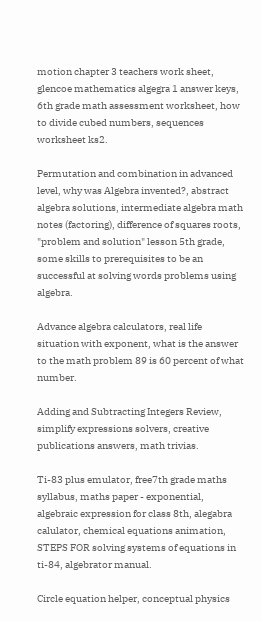motion chapter 3 teachers work sheet, glencoe mathematics algegra 1 answer keys, 6th grade math assessment worksheet, how to divide cubed numbers, sequences worksheet ks2.

Permutation and combination in advanced level, why was Algebra invented?, abstract algebra solutions, intermediate algebra math notes (factoring), difference of squares roots, "problem and solution" lesson 5th grade, some skills to prerequisites to be an successful at solving words problems using algebra.

Advance algebra calculators, real life situation with exponent, what is the answer to the math problem 89 is 60 percent of what number.

Adding and Subtracting Integers Review, simplify expressions solvers, creative publications answers, math trivias.

Ti-83 plus emulator, free7th grade maths syllabus, maths paper - exponential, algebraic expression for class 8th, alegabra calulator, chemical equations animation, STEPS FOR solving systems of equations in ti-84, algebrator manual.

Circle equation helper, conceptual physics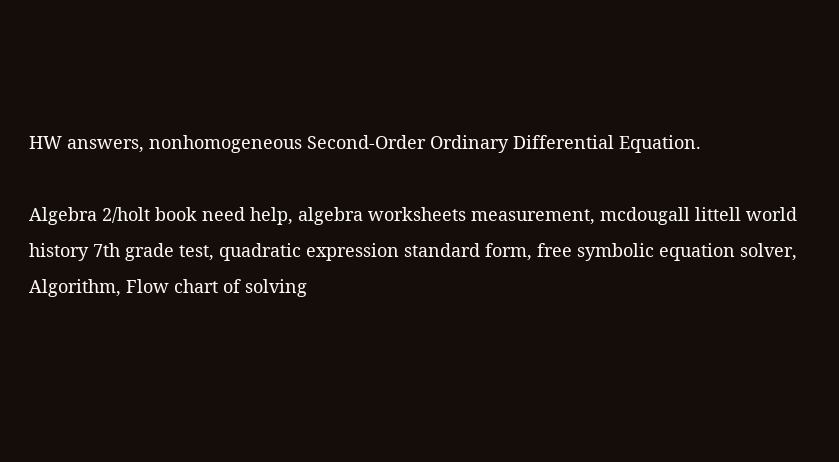HW answers, nonhomogeneous Second-Order Ordinary Differential Equation.

Algebra 2/holt book need help, algebra worksheets measurement, mcdougall littell world history 7th grade test, quadratic expression standard form, free symbolic equation solver, Algorithm, Flow chart of solving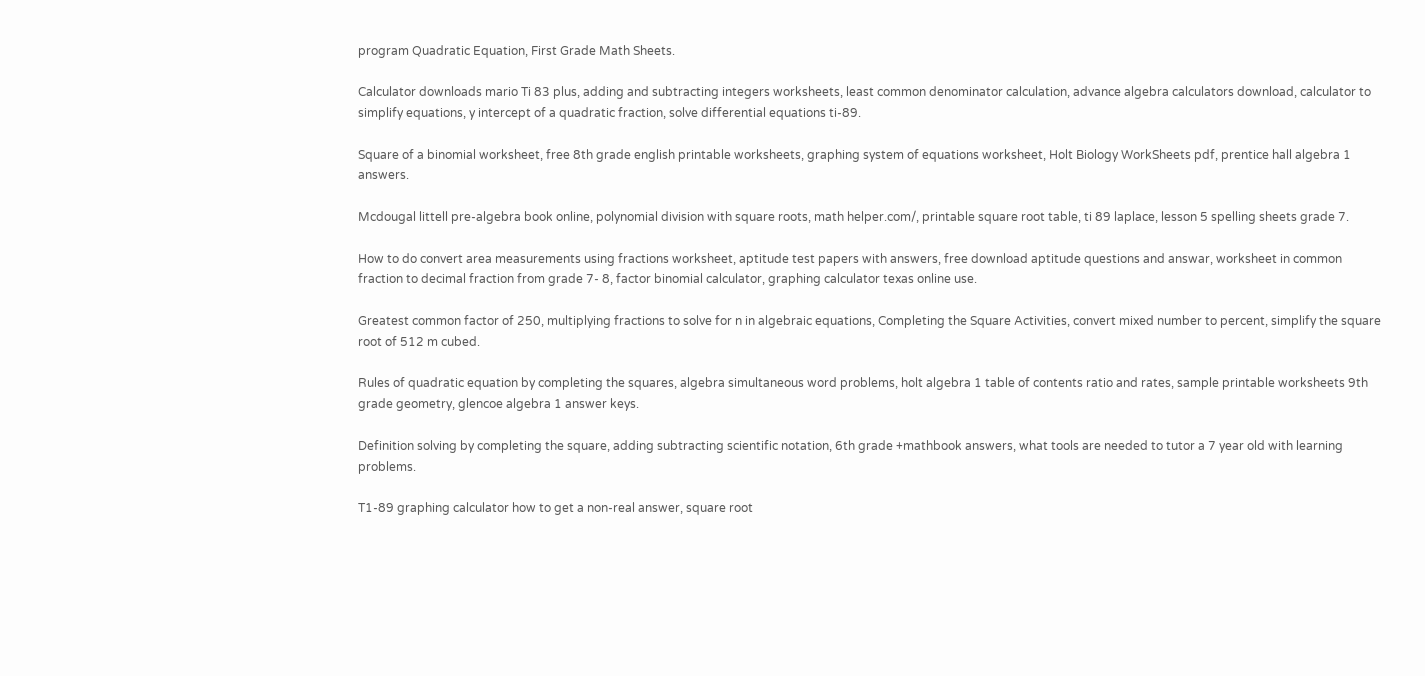program Quadratic Equation, First Grade Math Sheets.

Calculator downloads mario Ti 83 plus, adding and subtracting integers worksheets, least common denominator calculation, advance algebra calculators download, calculator to simplify equations, y intercept of a quadratic fraction, solve differential equations ti-89.

Square of a binomial worksheet, free 8th grade english printable worksheets, graphing system of equations worksheet, Holt Biology WorkSheets pdf, prentice hall algebra 1 answers.

Mcdougal littell pre-algebra book online, polynomial division with square roots, math helper.com/, printable square root table, ti 89 laplace, lesson 5 spelling sheets grade 7.

How to do convert area measurements using fractions worksheet, aptitude test papers with answers, free download aptitude questions and answar, worksheet in common fraction to decimal fraction from grade 7- 8, factor binomial calculator, graphing calculator texas online use.

Greatest common factor of 250, multiplying fractions to solve for n in algebraic equations, Completing the Square Activities, convert mixed number to percent, simplify the square root of 512 m cubed.

Rules of quadratic equation by completing the squares, algebra simultaneous word problems, holt algebra 1 table of contents ratio and rates, sample printable worksheets 9th grade geometry, glencoe algebra 1 answer keys.

Definition solving by completing the square, adding subtracting scientific notation, 6th grade +mathbook answers, what tools are needed to tutor a 7 year old with learning problems.

T1-89 graphing calculator how to get a non-real answer, square root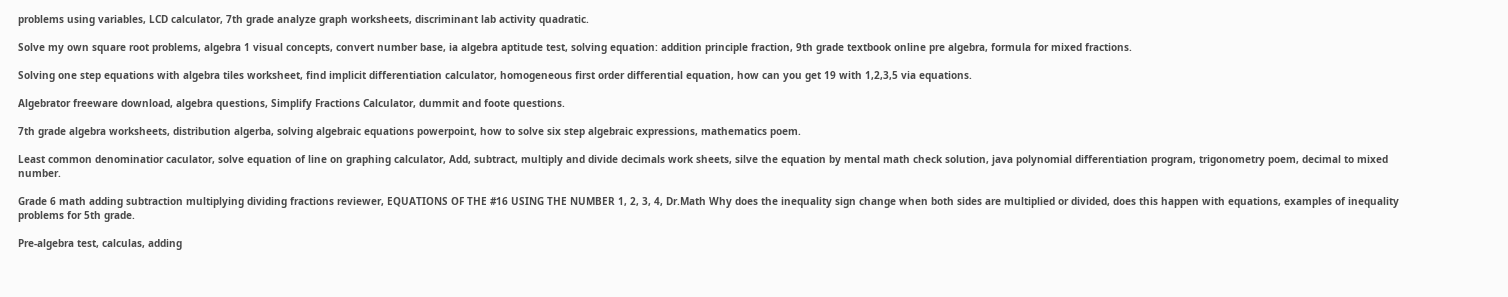problems using variables, LCD calculator, 7th grade analyze graph worksheets, discriminant lab activity quadratic.

Solve my own square root problems, algebra 1 visual concepts, convert number base, ia algebra aptitude test, solving equation: addition principle fraction, 9th grade textbook online pre algebra, formula for mixed fractions.

Solving one step equations with algebra tiles worksheet, find implicit differentiation calculator, homogeneous first order differential equation, how can you get 19 with 1,2,3,5 via equations.

Algebrator freeware download, algebra questions, Simplify Fractions Calculator, dummit and foote questions.

7th grade algebra worksheets, distribution algerba, solving algebraic equations powerpoint, how to solve six step algebraic expressions, mathematics poem.

Least common denominatior caculator, solve equation of line on graphing calculator, Add, subtract, multiply and divide decimals work sheets, silve the equation by mental math check solution, java polynomial differentiation program, trigonometry poem, decimal to mixed number.

Grade 6 math adding subtraction multiplying dividing fractions reviewer, EQUATIONS OF THE #16 USING THE NUMBER 1, 2, 3, 4, Dr.Math Why does the inequality sign change when both sides are multiplied or divided, does this happen with equations, examples of inequality problems for 5th grade.

Pre-algebra test, calculas, adding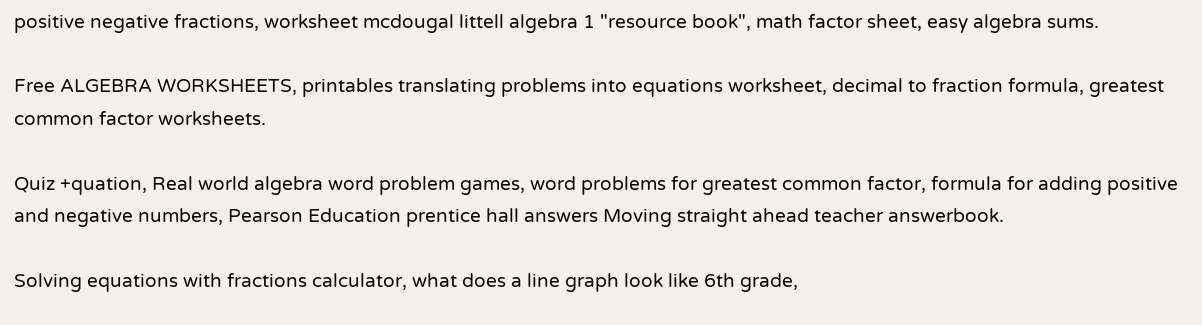positive negative fractions, worksheet mcdougal littell algebra 1 "resource book", math factor sheet, easy algebra sums.

Free ALGEBRA WORKSHEETS, printables translating problems into equations worksheet, decimal to fraction formula, greatest common factor worksheets.

Quiz +quation, Real world algebra word problem games, word problems for greatest common factor, formula for adding positive and negative numbers, Pearson Education prentice hall answers Moving straight ahead teacher answerbook.

Solving equations with fractions calculator, what does a line graph look like 6th grade,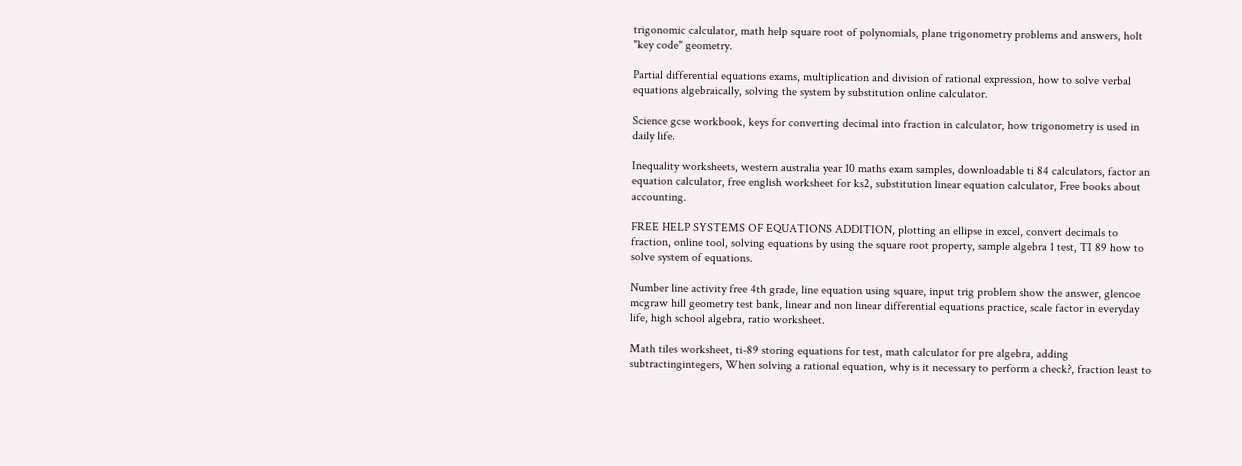trigonomic calculator, math help square root of polynomials, plane trigonometry problems and answers, holt "key code" geometry.

Partial differential equations exams, multiplication and division of rational expression, how to solve verbal equations algebraically, solving the system by substitution online calculator.

Science gcse workbook, keys for converting decimal into fraction in calculator, how trigonometry is used in daily life.

Inequality worksheets, western australia year 10 maths exam samples, downloadable ti 84 calculators, factor an equation calculator, free english worksheet for ks2, substitution linear equation calculator, Free books about accounting.

FREE HELP SYSTEMS OF EQUATIONS ADDITION, plotting an ellipse in excel, convert decimals to fraction, online tool, solving equations by using the square root property, sample algebra 1 test, TI 89 how to solve system of equations.

Number line activity free 4th grade, line equation using square, input trig problem show the answer, glencoe mcgraw hill geometry test bank, linear and non linear differential equations practice, scale factor in everyday life, high school algebra, ratio worksheet.

Math tiles worksheet, ti-89 storing equations for test, math calculator for pre algebra, adding subtractingintegers, When solving a rational equation, why is it necessary to perform a check?, fraction least to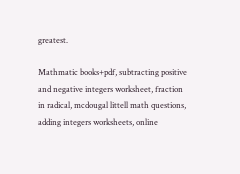greatest.

Mathmatic books+pdf, subtracting positive and negative integers worksheet, fraction in radical, mcdougal littell math questions, adding integers worksheets, online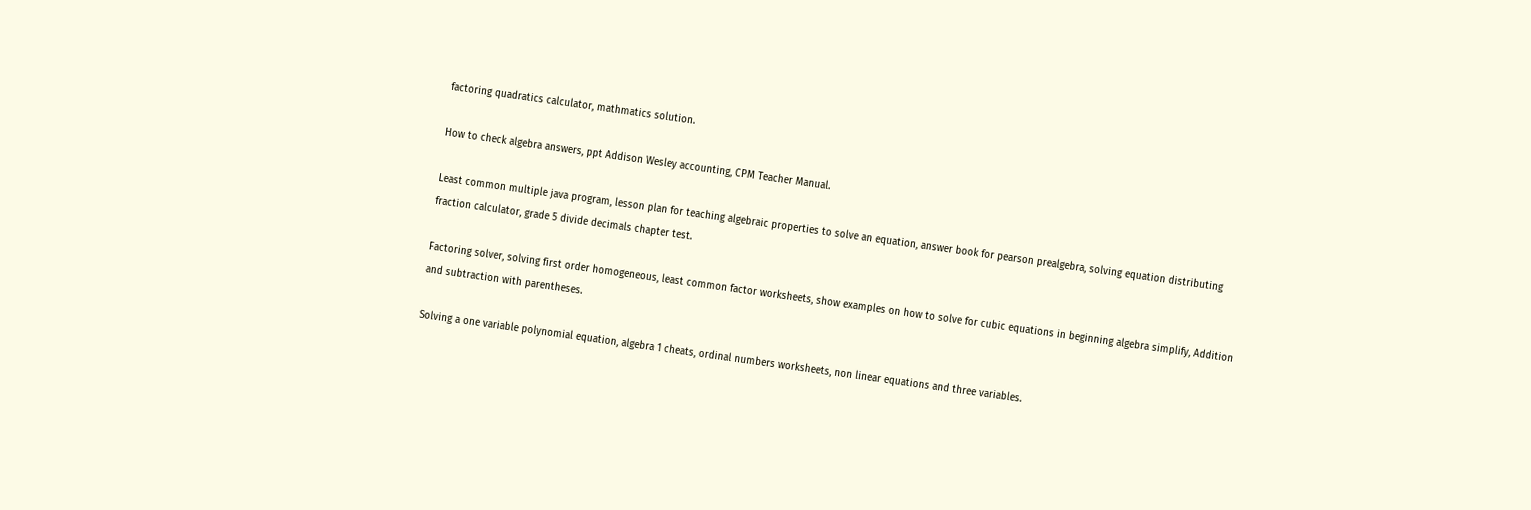factoring quadratics calculator, mathmatics solution.

How to check algebra answers, ppt Addison Wesley accounting, CPM Teacher Manual.

Least common multiple java program, lesson plan for teaching algebraic properties to solve an equation, answer book for pearson prealgebra, solving equation distributing fraction calculator, grade 5 divide decimals chapter test.

Factoring solver, solving first order homogeneous, least common factor worksheets, show examples on how to solve for cubic equations in beginning algebra simplify, Addition and subtraction with parentheses.

Solving a one variable polynomial equation, algebra 1 cheats, ordinal numbers worksheets, non linear equations and three variables.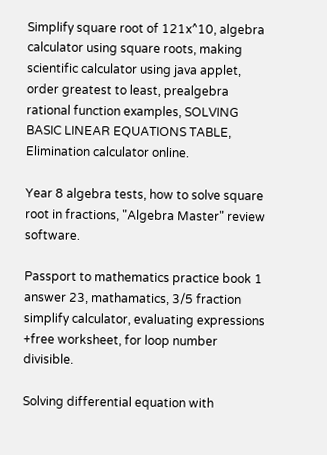Simplify square root of 121x^10, algebra calculator using square roots, making scientific calculator using java applet, order greatest to least, prealgebra rational function examples, SOLVING BASIC LINEAR EQUATIONS TABLE, Elimination calculator online.

Year 8 algebra tests, how to solve square root in fractions, "Algebra Master" review software.

Passport to mathematics practice book 1 answer 23, mathamatics, 3/5 fraction simplify calculator, evaluating expressions +free worksheet, for loop number divisible.

Solving differential equation with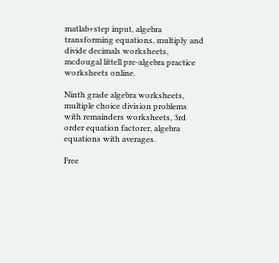matlab+step input, algebra transforming equations, multiply and divide decimals worksheets, mcdougal littell pre-algebra practice worksheets online.

Ninth grade algebra worksheets, multiple choice division problems with remainders worksheets, 3rd order equation factorer, algebra equations with averages.

Free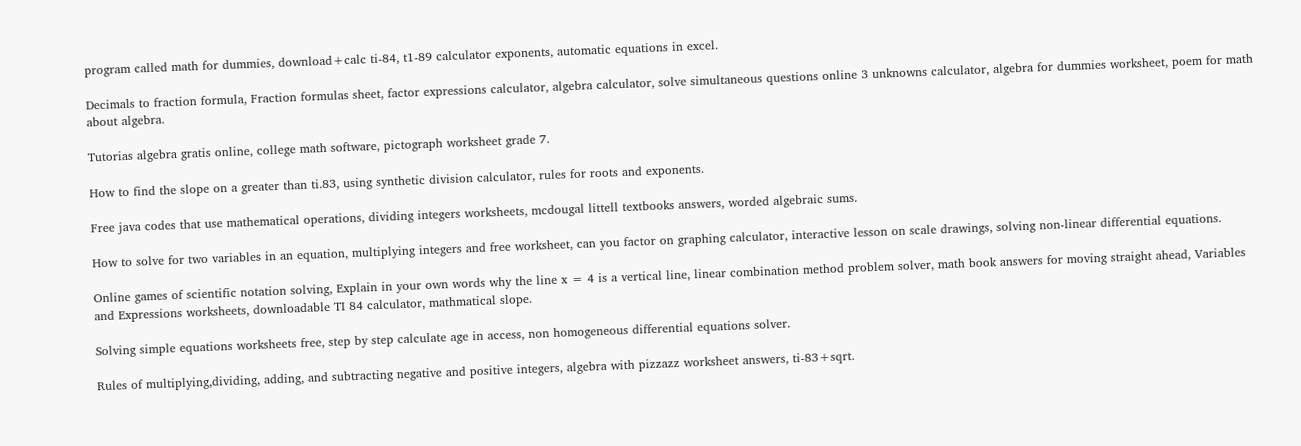program called math for dummies, download+calc ti-84, t1-89 calculator exponents, automatic equations in excel.

Decimals to fraction formula, Fraction formulas sheet, factor expressions calculator, algebra calculator, solve simultaneous questions online 3 unknowns calculator, algebra for dummies worksheet, poem for math about algebra.

Tutorias algebra gratis online, college math software, pictograph worksheet grade 7.

How to find the slope on a greater than ti.83, using synthetic division calculator, rules for roots and exponents.

Free java codes that use mathematical operations, dividing integers worksheets, mcdougal littell textbooks answers, worded algebraic sums.

How to solve for two variables in an equation, multiplying integers and free worksheet, can you factor on graphing calculator, interactive lesson on scale drawings, solving non-linear differential equations.

Online games of scientific notation solving, Explain in your own words why the line x = 4 is a vertical line, linear combination method problem solver, math book answers for moving straight ahead, Variables and Expressions worksheets, downloadable TI 84 calculator, mathmatical slope.

Solving simple equations worksheets free, step by step calculate age in access, non homogeneous differential equations solver.

Rules of multiplying,dividing, adding, and subtracting negative and positive integers, algebra with pizzazz worksheet answers, ti-83+sqrt.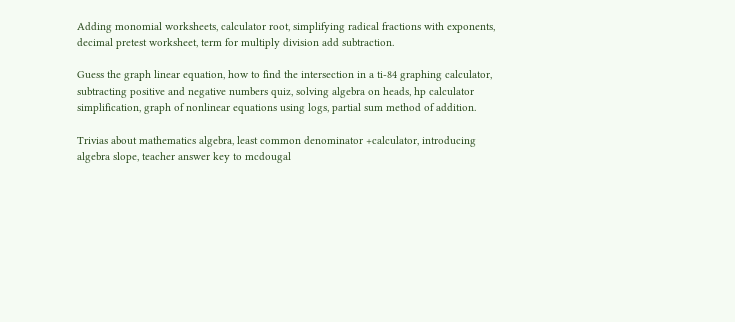Adding monomial worksheets, calculator root, simplifying radical fractions with exponents, decimal pretest worksheet, term for multiply division add subtraction.

Guess the graph linear equation, how to find the intersection in a ti-84 graphing calculator, subtracting positive and negative numbers quiz, solving algebra on heads, hp calculator simplification, graph of nonlinear equations using logs, partial sum method of addition.

Trivias about mathematics algebra, least common denominator +calculator, introducing algebra slope, teacher answer key to mcdougal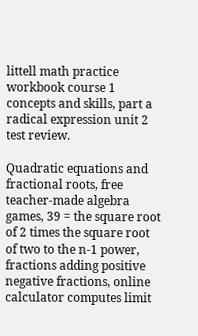littell math practice workbook course 1 concepts and skills, part a radical expression unit 2 test review.

Quadratic equations and fractional roots, free teacher-made algebra games, 39 = the square root of 2 times the square root of two to the n-1 power, fractions adding positive negative fractions, online calculator computes limit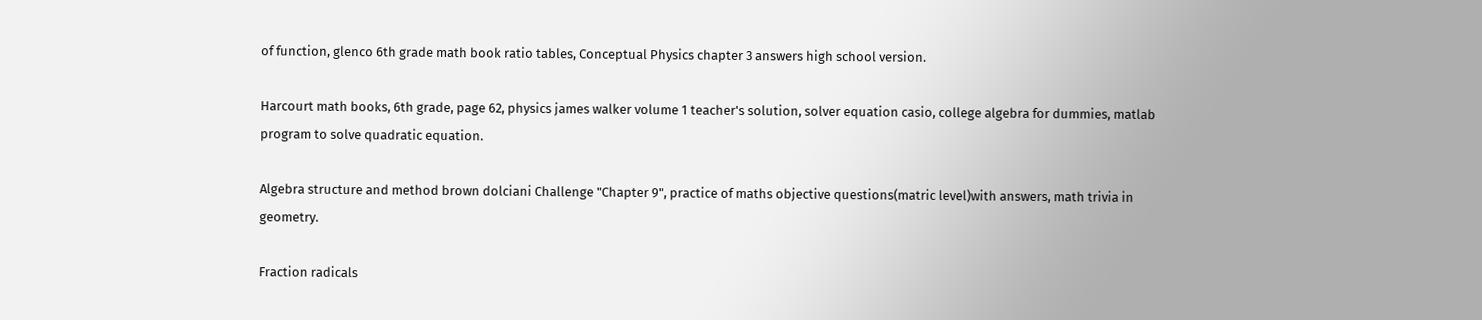of function, glenco 6th grade math book ratio tables, Conceptual Physics chapter 3 answers high school version.

Harcourt math books, 6th grade, page 62, physics james walker volume 1 teacher's solution, solver equation casio, college algebra for dummies, matlab program to solve quadratic equation.

Algebra structure and method brown dolciani Challenge "Chapter 9", practice of maths objective questions(matric level)with answers, math trivia in geometry.

Fraction radicals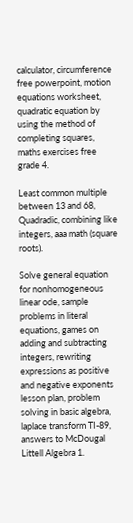calculator, circumference free powerpoint, motion equations worksheet, quadratic equation by using the method of completing squares, maths exercises free grade 4.

Least common multiple between 13 and 68, Quadradic, combining like integers, aaa math (square roots).

Solve general equation for nonhomogeneous linear ode, sample problems in literal equations, games on adding and subtracting integers, rewriting expressions as positive and negative exponents lesson plan, problem solving in basic algebra, laplace transform TI-89, answers to McDougal Littell Algebra 1.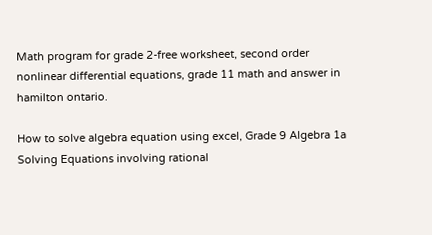Math program for grade 2-free worksheet, second order nonlinear differential equations, grade 11 math and answer in hamilton ontario.

How to solve algebra equation using excel, Grade 9 Algebra 1a Solving Equations involving rational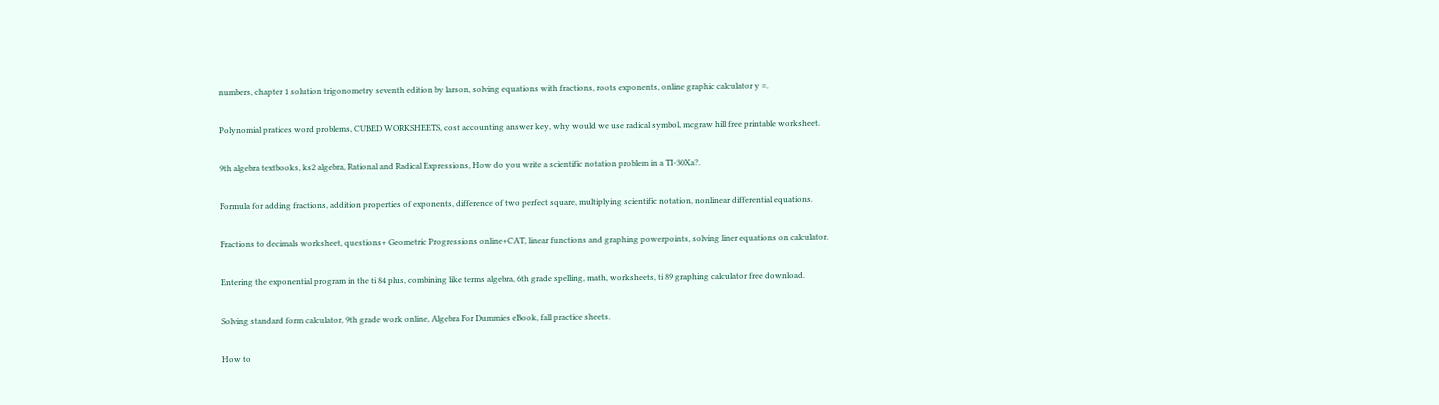numbers, chapter 1 solution trigonometry seventh edition by larson, solving equations with fractions, roots exponents, online graphic calculator y =.

Polynomial pratices word problems, CUBED WORKSHEETS, cost accounting answer key, why would we use radical symbol, mcgraw hill free printable worksheet.

9th algebra textbooks, ks2 algebra, Rational and Radical Expressions, How do you write a scientific notation problem in a TI-30Xa?.

Formula for adding fractions, addition properties of exponents, difference of two perfect square, multiplying scientific notation, nonlinear differential equations.

Fractions to decimals worksheet, questions+ Geometric Progressions online+CAT, linear functions and graphing powerpoints, solving liner equations on calculator.

Entering the exponential program in the ti 84 plus, combining like terms algebra, 6th grade spelling, math, worksheets, ti 89 graphing calculator free download.

Solving standard form calculator, 9th grade work online, Algebra For Dummies eBook, fall practice sheets.

How to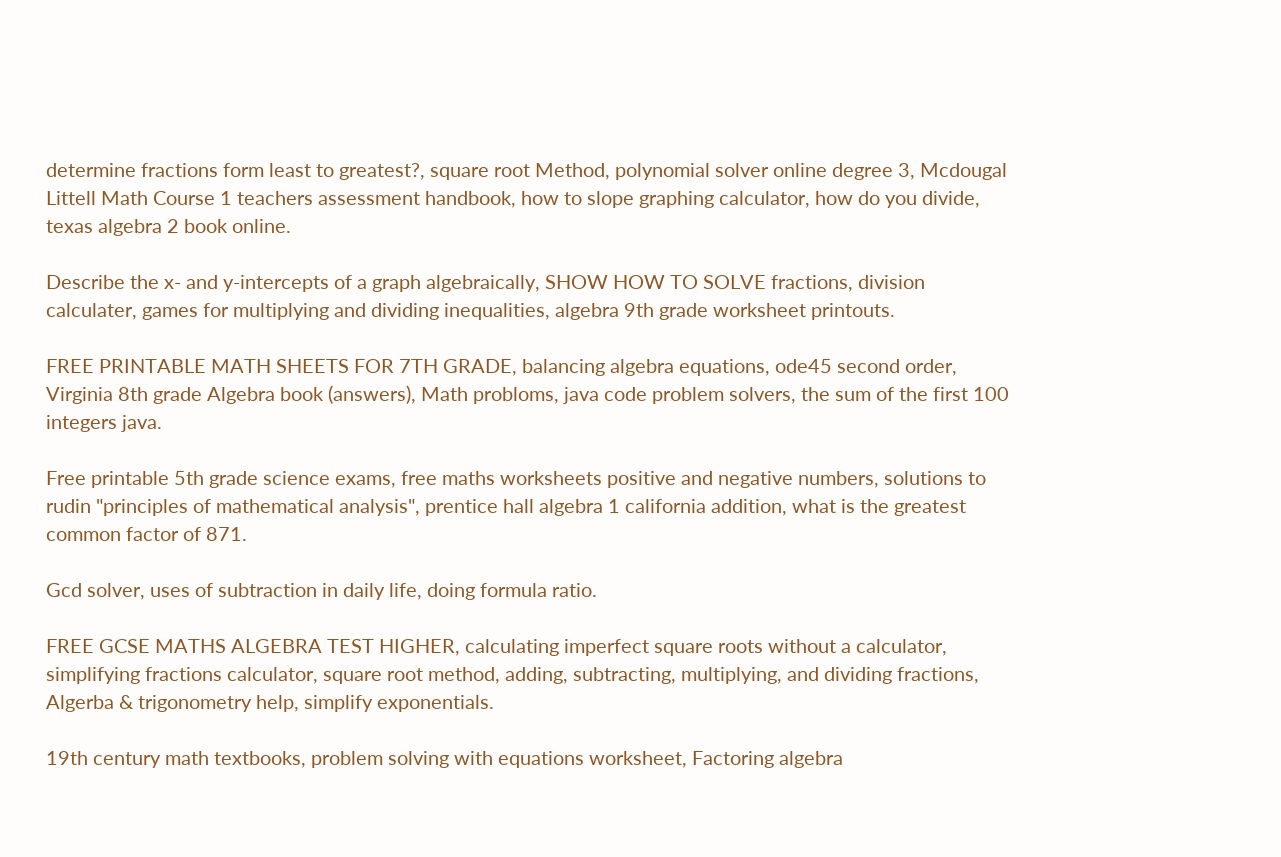determine fractions form least to greatest?, square root Method, polynomial solver online degree 3, Mcdougal Littell Math Course 1 teachers assessment handbook, how to slope graphing calculator, how do you divide, texas algebra 2 book online.

Describe the x- and y-intercepts of a graph algebraically, SHOW HOW TO SOLVE fractions, division calculater, games for multiplying and dividing inequalities, algebra 9th grade worksheet printouts.

FREE PRINTABLE MATH SHEETS FOR 7TH GRADE, balancing algebra equations, ode45 second order, Virginia 8th grade Algebra book (answers), Math probloms, java code problem solvers, the sum of the first 100 integers java.

Free printable 5th grade science exams, free maths worksheets positive and negative numbers, solutions to rudin "principles of mathematical analysis", prentice hall algebra 1 california addition, what is the greatest common factor of 871.

Gcd solver, uses of subtraction in daily life, doing formula ratio.

FREE GCSE MATHS ALGEBRA TEST HIGHER, calculating imperfect square roots without a calculator, simplifying fractions calculator, square root method, adding, subtracting, multiplying, and dividing fractions, Algerba & trigonometry help, simplify exponentials.

19th century math textbooks, problem solving with equations worksheet, Factoring algebra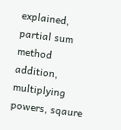explained, partial sum method addition, multiplying powers, sqaure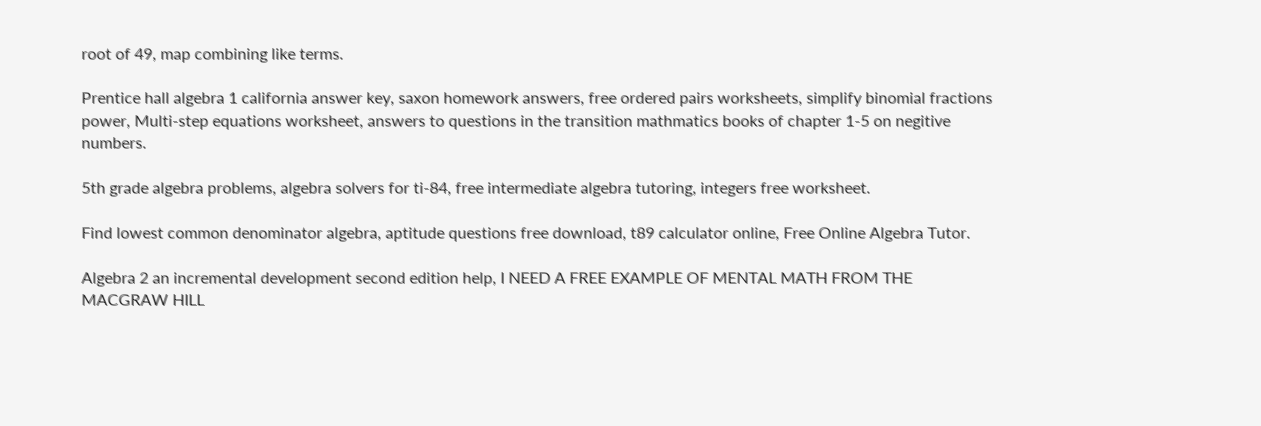root of 49, map combining like terms.

Prentice hall algebra 1 california answer key, saxon homework answers, free ordered pairs worksheets, simplify binomial fractions power, Multi-step equations worksheet, answers to questions in the transition mathmatics books of chapter 1-5 on negitive numbers.

5th grade algebra problems, algebra solvers for ti-84, free intermediate algebra tutoring, integers free worksheet.

Find lowest common denominator algebra, aptitude questions free download, t89 calculator online, Free Online Algebra Tutor.

Algebra 2 an incremental development second edition help, I NEED A FREE EXAMPLE OF MENTAL MATH FROM THE MACGRAW HILL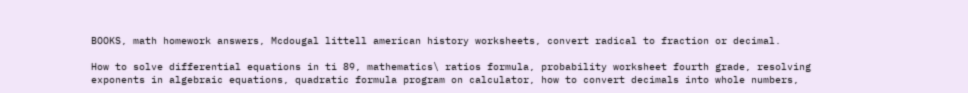BOOKS, math homework answers, Mcdougal littell american history worksheets, convert radical to fraction or decimal.

How to solve differential equations in ti 89, mathematics\ ratios formula, probability worksheet fourth grade, resolving exponents in algebraic equations, quadratic formula program on calculator, how to convert decimals into whole numbers,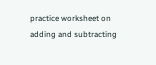practice worksheet on adding and subtracting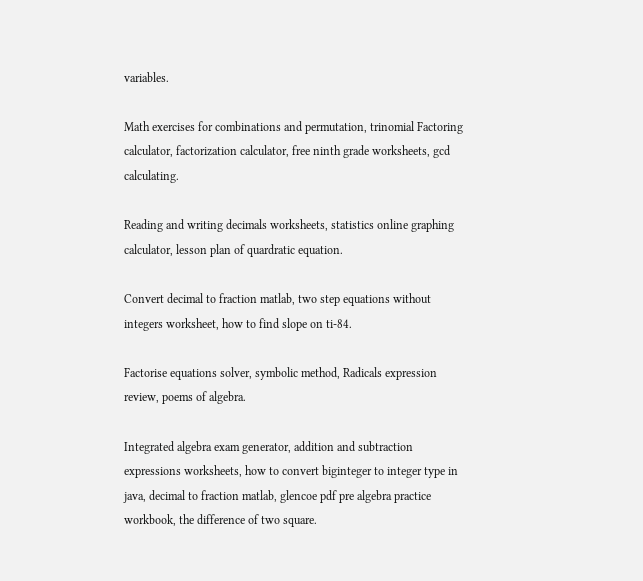variables.

Math exercises for combinations and permutation, trinomial Factoring calculator, factorization calculator, free ninth grade worksheets, gcd calculating.

Reading and writing decimals worksheets, statistics online graphing calculator, lesson plan of quardratic equation.

Convert decimal to fraction matlab, two step equations without integers worksheet, how to find slope on ti-84.

Factorise equations solver, symbolic method, Radicals expression review, poems of algebra.

Integrated algebra exam generator, addition and subtraction expressions worksheets, how to convert biginteger to integer type in java, decimal to fraction matlab, glencoe pdf pre algebra practice workbook, the difference of two square.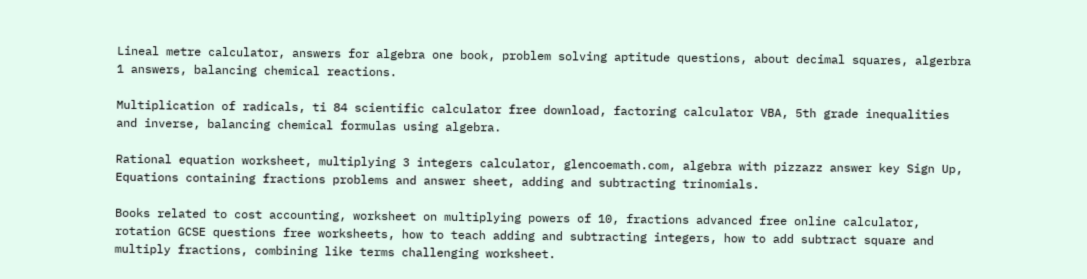Lineal metre calculator, answers for algebra one book, problem solving aptitude questions, about decimal squares, algerbra 1 answers, balancing chemical reactions.

Multiplication of radicals, ti 84 scientific calculator free download, factoring calculator VBA, 5th grade inequalities and inverse, balancing chemical formulas using algebra.

Rational equation worksheet, multiplying 3 integers calculator, glencoemath.com, algebra with pizzazz answer key Sign Up, Equations containing fractions problems and answer sheet, adding and subtracting trinomials.

Books related to cost accounting, worksheet on multiplying powers of 10, fractions advanced free online calculator, rotation GCSE questions free worksheets, how to teach adding and subtracting integers, how to add subtract square and multiply fractions, combining like terms challenging worksheet.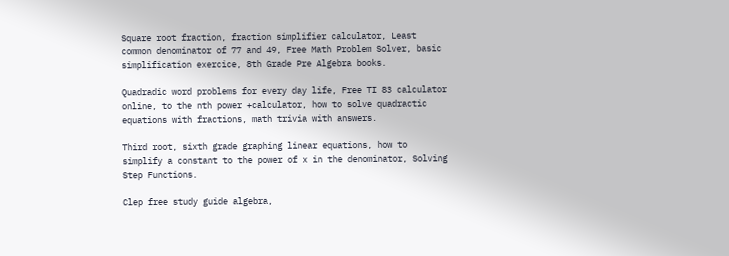Square root fraction, fraction simplifier calculator, Least common denominator of 77 and 49, Free Math Problem Solver, basic simplification exercice, 8th Grade Pre Algebra books.

Quadradic word problems for every day life, Free TI 83 calculator online, to the nth power +calculator, how to solve quadractic equations with fractions, math trivia with answers.

Third root, sixth grade graphing linear equations, how to simplify a constant to the power of x in the denominator, Solving Step Functions.

Clep free study guide algebra,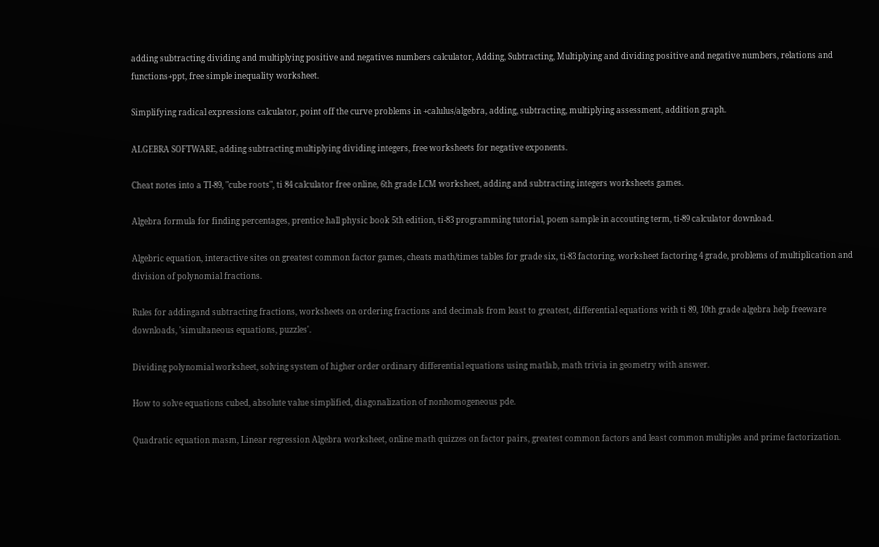adding subtracting dividing and multiplying positive and negatives numbers calculator, Adding, Subtracting, Multiplying and dividing positive and negative numbers, relations and functions+ppt, free simple inequality worksheet.

Simplifying radical expressions calculator, point off the curve problems in +calulus/algebra, adding, subtracting, multiplying assessment, addition graph.

ALGEBRA SOFTWARE, adding subtracting multiplying dividing integers, free worksheets for negative exponents.

Cheat notes into a TI-89, "cube roots", ti 84 calculator free online, 6th grade LCM worksheet, adding and subtracting integers worksheets games.

Algebra formula for finding percentages, prentice hall physic book 5th edition, ti-83 programming tutorial, poem sample in accouting term, ti-89 calculator download.

Algebric equation, interactive sites on greatest common factor games, cheats math/times tables for grade six, ti-83 factoring, worksheet factoring 4 grade, problems of multiplication and division of polynomial fractions.

Rules for addingand subtracting fractions, worksheets on ordering fractions and decimals from least to greatest, differential equations with ti 89, 10th grade algebra help freeware downloads, 'simultaneous equations, puzzles'.

Dividing polynomial worksheet, solving system of higher order ordinary differential equations using matlab, math trivia in geometry with answer.

How to solve equations cubed, absolute value simplified, diagonalization of nonhomogeneous pde.

Quadratic equation masm, Linear regression Algebra worksheet, online math quizzes on factor pairs, greatest common factors and least common multiples and prime factorization.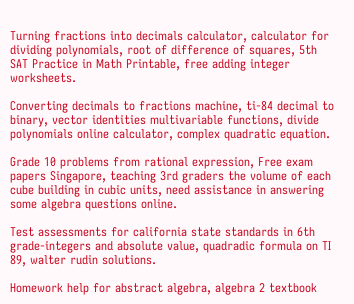Turning fractions into decimals calculator, calculator for dividing polynomials, root of difference of squares, 5th SAT Practice in Math Printable, free adding integer worksheets.

Converting decimals to fractions machine, ti-84 decimal to binary, vector identities multivariable functions, divide polynomials online calculator, complex quadratic equation.

Grade 10 problems from rational expression, Free exam papers Singapore, teaching 3rd graders the volume of each cube building in cubic units, need assistance in answering some algebra questions online.

Test assessments for california state standards in 6th grade-integers and absolute value, quadradic formula on TI 89, walter rudin solutions.

Homework help for abstract algebra, algebra 2 textbook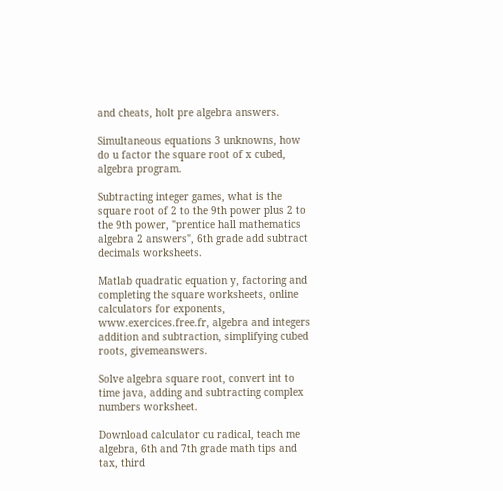and cheats, holt pre algebra answers.

Simultaneous equations 3 unknowns, how do u factor the square root of x cubed, algebra program.

Subtracting integer games, what is the square root of 2 to the 9th power plus 2 to the 9th power, "prentice hall mathematics algebra 2 answers", 6th grade add subtract decimals worksheets.

Matlab quadratic equation y, factoring and completing the square worksheets, online calculators for exponents, www.exercices.free.fr, algebra and integers addition and subtraction, simplifying cubed roots, givemeanswers.

Solve algebra square root, convert int to time java, adding and subtracting complex numbers worksheet.

Download calculator cu radical, teach me algebra, 6th and 7th grade math tips and tax, third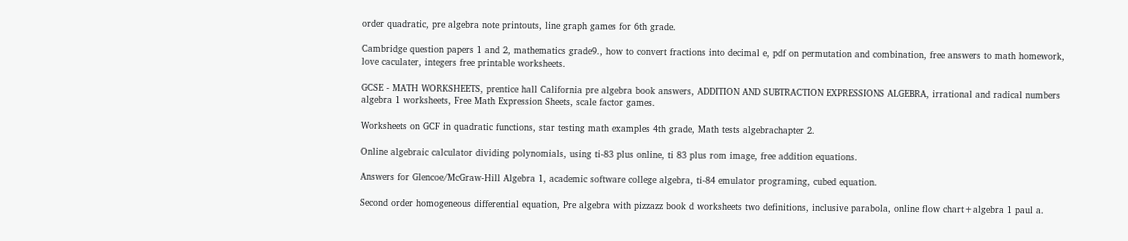order quadratic, pre algebra note printouts, line graph games for 6th grade.

Cambridge question papers 1 and 2, mathematics grade9., how to convert fractions into decimal e, pdf on permutation and combination, free answers to math homework, love caculater, integers free printable worksheets.

GCSE - MATH WORKSHEETS, prentice hall California pre algebra book answers, ADDITION AND SUBTRACTION EXPRESSIONS ALGEBRA, irrational and radical numbers algebra 1 worksheets, Free Math Expression Sheets, scale factor games.

Worksheets on GCF in quadratic functions, star testing math examples 4th grade, Math tests algebrachapter 2.

Online algebraic calculator dividing polynomials, using ti-83 plus online, ti 83 plus rom image, free addition equations.

Answers for Glencoe/McGraw-Hill Algebra 1, academic software college algebra, ti-84 emulator programing, cubed equation.

Second order homogeneous differential equation, Pre algebra with pizzazz book d worksheets two definitions, inclusive parabola, online flow chart+algebra 1 paul a.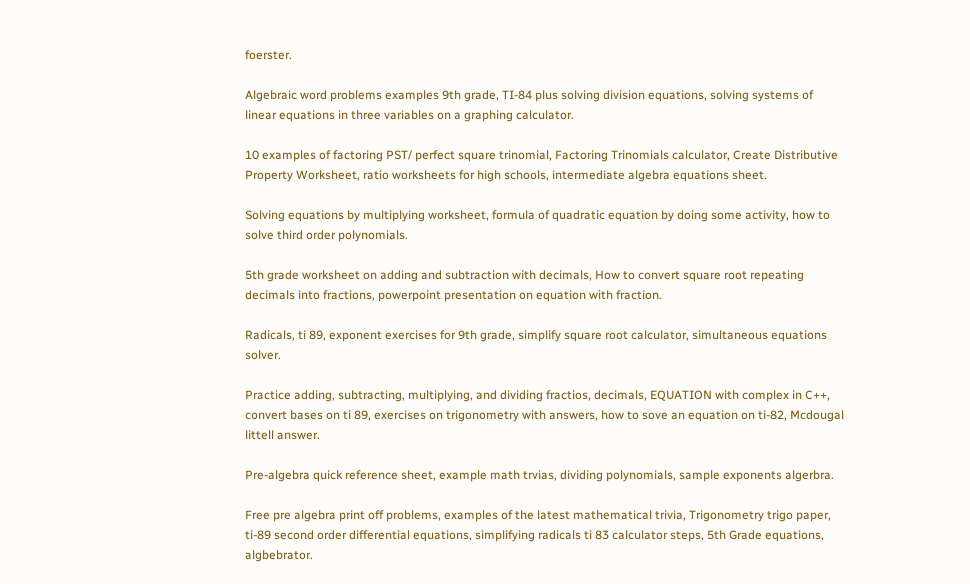foerster.

Algebraic word problems examples 9th grade, TI-84 plus solving division equations, solving systems of linear equations in three variables on a graphing calculator.

10 examples of factoring PST/ perfect square trinomial, Factoring Trinomials calculator, Create Distributive Property Worksheet, ratio worksheets for high schools, intermediate algebra equations sheet.

Solving equations by multiplying worksheet, formula of quadratic equation by doing some activity, how to solve third order polynomials.

5th grade worksheet on adding and subtraction with decimals, How to convert square root repeating decimals into fractions, powerpoint presentation on equation with fraction.

Radicals, ti 89, exponent exercises for 9th grade, simplify square root calculator, simultaneous equations solver.

Practice adding, subtracting, multiplying, and dividing fractios, decimals, EQUATION with complex in C++, convert bases on ti 89, exercises on trigonometry with answers, how to sove an equation on ti-82, Mcdougal littell answer.

Pre-algebra quick reference sheet, example math trvias, dividing polynomials, sample exponents algerbra.

Free pre algebra print off problems, examples of the latest mathematical trivia, Trigonometry trigo paper, ti-89 second order differential equations, simplifying radicals ti 83 calculator steps, 5th Grade equations, algbebrator.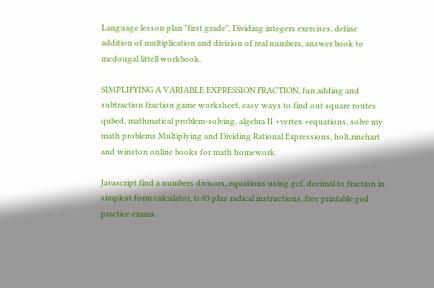Language lesson plan "first grade", Dividing integers exercises, define addition of multiplication and division of real numbers, answer book to mcdougal littell workbook.

SIMPLIFYING A VARIABLE EXPRESSION FRACTION, fun adding and subtraction fraction game worksheet, easy ways to find out square routes qubed, mathmatical problem-solving, algebra II +vertex +equations, solve my math problems Multiplying and Dividing Rational Expressions, holt,rinehart and winston online books for math homework.

Javascript find a numbers divisors, equations using gcf, decimal to fraction in simplest form calculator, ti-83 plus radical instructions, free printable ged practice exams.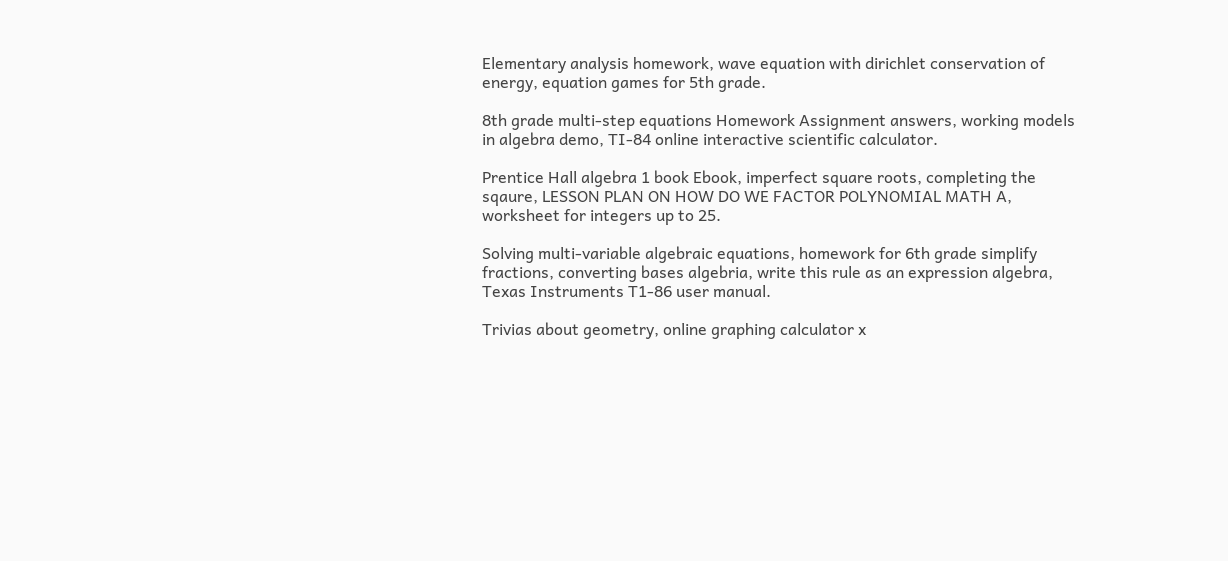Elementary analysis homework, wave equation with dirichlet conservation of energy, equation games for 5th grade.

8th grade multi-step equations Homework Assignment answers, working models in algebra demo, TI-84 online interactive scientific calculator.

Prentice Hall algebra 1 book Ebook, imperfect square roots, completing the sqaure, LESSON PLAN ON HOW DO WE FACTOR POLYNOMIAL MATH A, worksheet for integers up to 25.

Solving multi-variable algebraic equations, homework for 6th grade simplify fractions, converting bases algebria, write this rule as an expression algebra, Texas Instruments T1-86 user manual.

Trivias about geometry, online graphing calculator x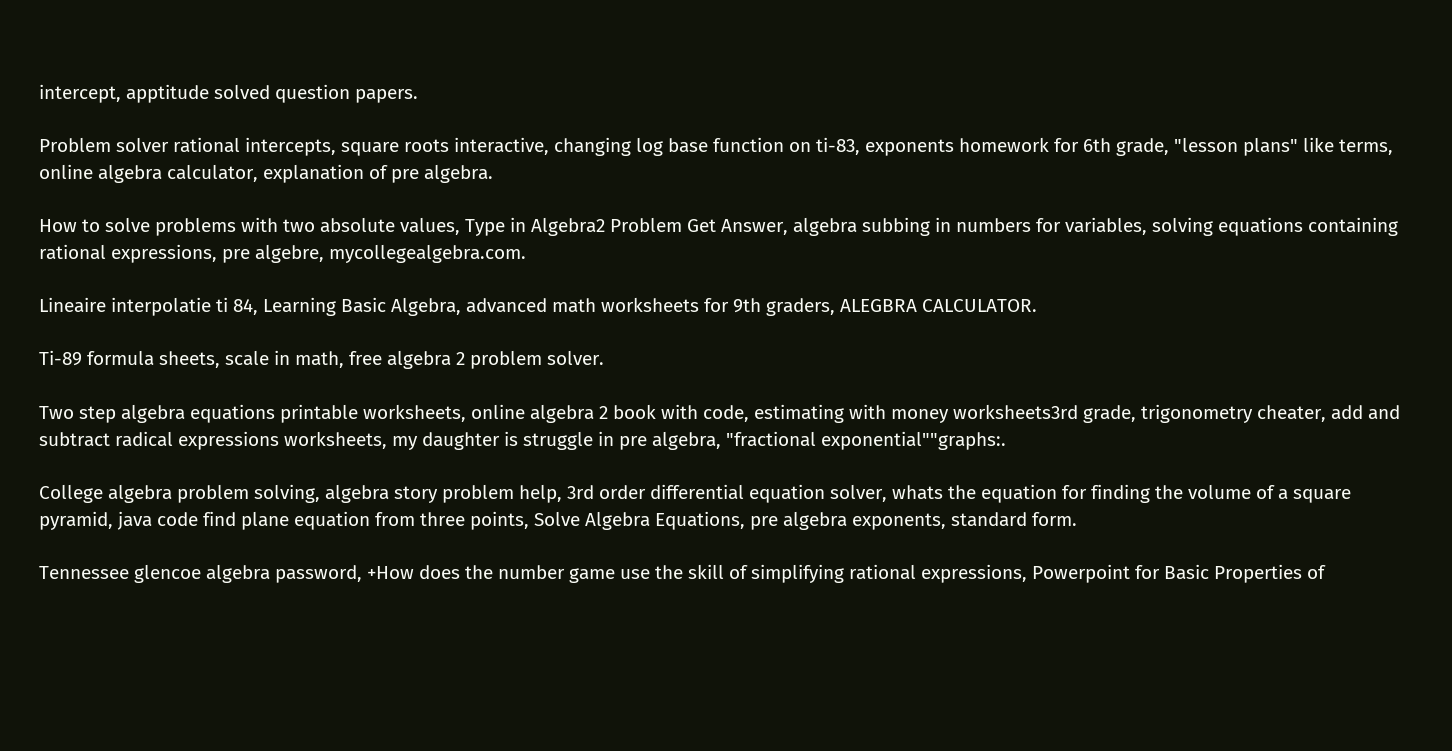intercept, apptitude solved question papers.

Problem solver rational intercepts, square roots interactive, changing log base function on ti-83, exponents homework for 6th grade, "lesson plans" like terms, online algebra calculator, explanation of pre algebra.

How to solve problems with two absolute values, Type in Algebra2 Problem Get Answer, algebra subbing in numbers for variables, solving equations containing rational expressions, pre algebre, mycollegealgebra.com.

Lineaire interpolatie ti 84, Learning Basic Algebra, advanced math worksheets for 9th graders, ALEGBRA CALCULATOR.

Ti-89 formula sheets, scale in math, free algebra 2 problem solver.

Two step algebra equations printable worksheets, online algebra 2 book with code, estimating with money worksheets3rd grade, trigonometry cheater, add and subtract radical expressions worksheets, my daughter is struggle in pre algebra, "fractional exponential""graphs:.

College algebra problem solving, algebra story problem help, 3rd order differential equation solver, whats the equation for finding the volume of a square pyramid, java code find plane equation from three points, Solve Algebra Equations, pre algebra exponents, standard form.

Tennessee glencoe algebra password, +How does the number game use the skill of simplifying rational expressions, Powerpoint for Basic Properties of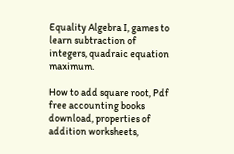Equality Algebra I, games to learn subtraction of integers, quadraic equation maximum.

How to add square root, Pdf free accounting books download, properties of addition worksheets,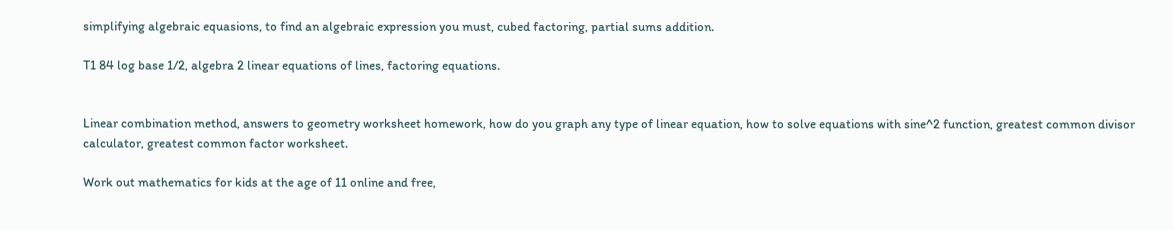simplifying algebraic equasions, to find an algebraic expression you must, cubed factoring, partial sums addition.

T1 84 log base 1/2, algebra 2 linear equations of lines, factoring equations.


Linear combination method, answers to geometry worksheet homework, how do you graph any type of linear equation, how to solve equations with sine^2 function, greatest common divisor calculator, greatest common factor worksheet.

Work out mathematics for kids at the age of 11 online and free,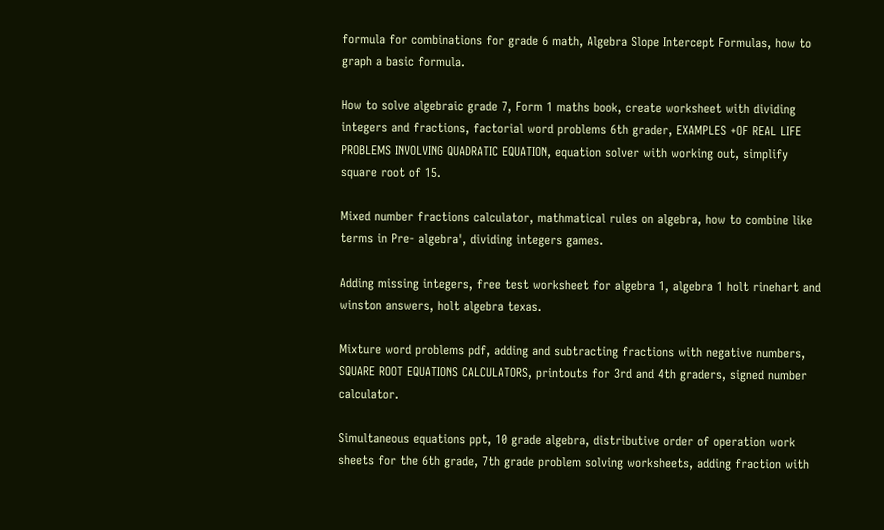formula for combinations for grade 6 math, Algebra Slope Intercept Formulas, how to graph a basic formula.

How to solve algebraic grade 7, Form 1 maths book, create worksheet with dividing integers and fractions, factorial word problems 6th grader, EXAMPLES +OF REAL LIFE PROBLEMS INVOLVING QUADRATIC EQUATION, equation solver with working out, simplify square root of 15.

Mixed number fractions calculator, mathmatical rules on algebra, how to combine like terms in Pre- algebra', dividing integers games.

Adding missing integers, free test worksheet for algebra 1, algebra 1 holt rinehart and winston answers, holt algebra texas.

Mixture word problems pdf, adding and subtracting fractions with negative numbers, SQUARE ROOT EQUATIONS CALCULATORS, printouts for 3rd and 4th graders, signed number calculator.

Simultaneous equations ppt, 10 grade algebra, distributive order of operation work sheets for the 6th grade, 7th grade problem solving worksheets, adding fraction with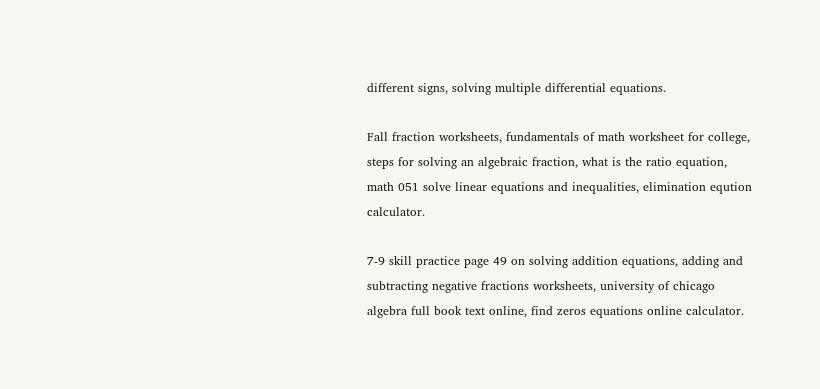different signs, solving multiple differential equations.

Fall fraction worksheets, fundamentals of math worksheet for college, steps for solving an algebraic fraction, what is the ratio equation, math 051 solve linear equations and inequalities, elimination eqution calculator.

7-9 skill practice page 49 on solving addition equations, adding and subtracting negative fractions worksheets, university of chicago algebra full book text online, find zeros equations online calculator.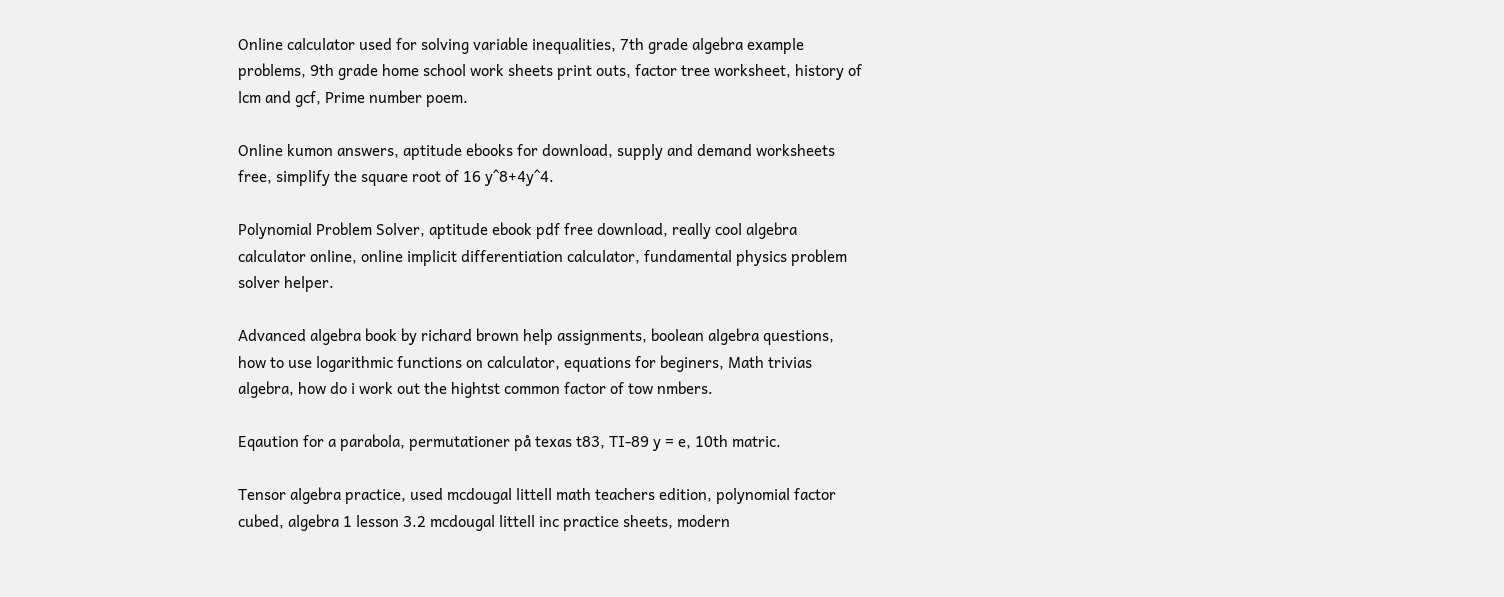Online calculator used for solving variable inequalities, 7th grade algebra example problems, 9th grade home school work sheets print outs, factor tree worksheet, history of lcm and gcf, Prime number poem.

Online kumon answers, aptitude ebooks for download, supply and demand worksheets free, simplify the square root of 16 y^8+4y^4.

Polynomial Problem Solver, aptitude ebook pdf free download, really cool algebra calculator online, online implicit differentiation calculator, fundamental physics problem solver helper.

Advanced algebra book by richard brown help assignments, boolean algebra questions, how to use logarithmic functions on calculator, equations for beginers, Math trivias algebra, how do i work out the hightst common factor of tow nmbers.

Eqaution for a parabola, permutationer på texas t83, TI-89 y = e, 10th matric.

Tensor algebra practice, used mcdougal littell math teachers edition, polynomial factor cubed, algebra 1 lesson 3.2 mcdougal littell inc practice sheets, modern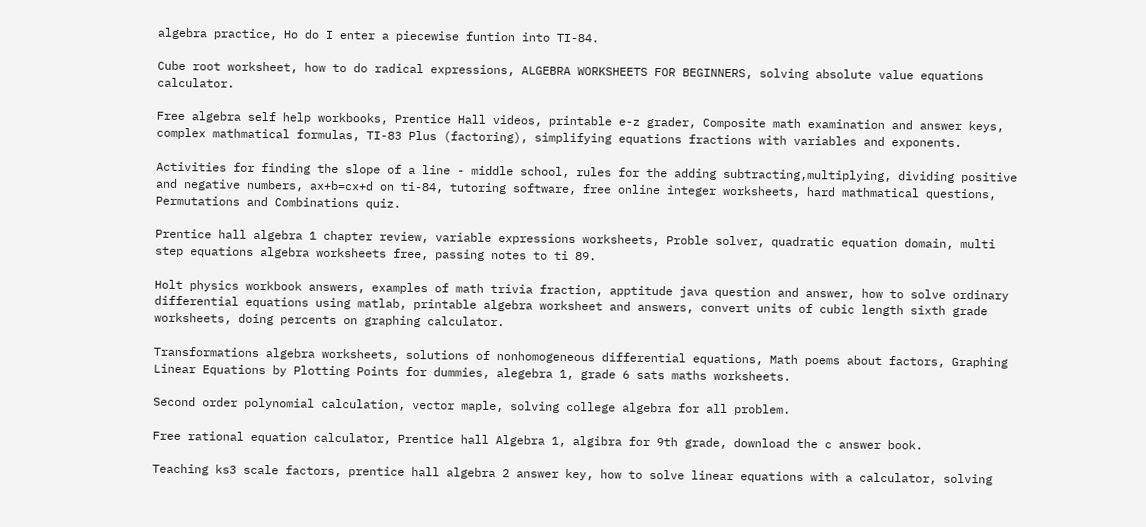algebra practice, Ho do I enter a piecewise funtion into TI-84.

Cube root worksheet, how to do radical expressions, ALGEBRA WORKSHEETS FOR BEGINNERS, solving absolute value equations calculator.

Free algebra self help workbooks, Prentice Hall videos, printable e-z grader, Composite math examination and answer keys, complex mathmatical formulas, TI-83 Plus (factoring), simplifying equations fractions with variables and exponents.

Activities for finding the slope of a line - middle school, rules for the adding subtracting,multiplying, dividing positive and negative numbers, ax+b=cx+d on ti-84, tutoring software, free online integer worksheets, hard mathmatical questions, Permutations and Combinations quiz.

Prentice hall algebra 1 chapter review, variable expressions worksheets, Proble solver, quadratic equation domain, multi step equations algebra worksheets free, passing notes to ti 89.

Holt physics workbook answers, examples of math trivia fraction, apptitude java question and answer, how to solve ordinary differential equations using matlab, printable algebra worksheet and answers, convert units of cubic length sixth grade worksheets, doing percents on graphing calculator.

Transformations algebra worksheets, solutions of nonhomogeneous differential equations, Math poems about factors, Graphing Linear Equations by Plotting Points for dummies, alegebra 1, grade 6 sats maths worksheets.

Second order polynomial calculation, vector maple, solving college algebra for all problem.

Free rational equation calculator, Prentice hall Algebra 1, algibra for 9th grade, download the c answer book.

Teaching ks3 scale factors, prentice hall algebra 2 answer key, how to solve linear equations with a calculator, solving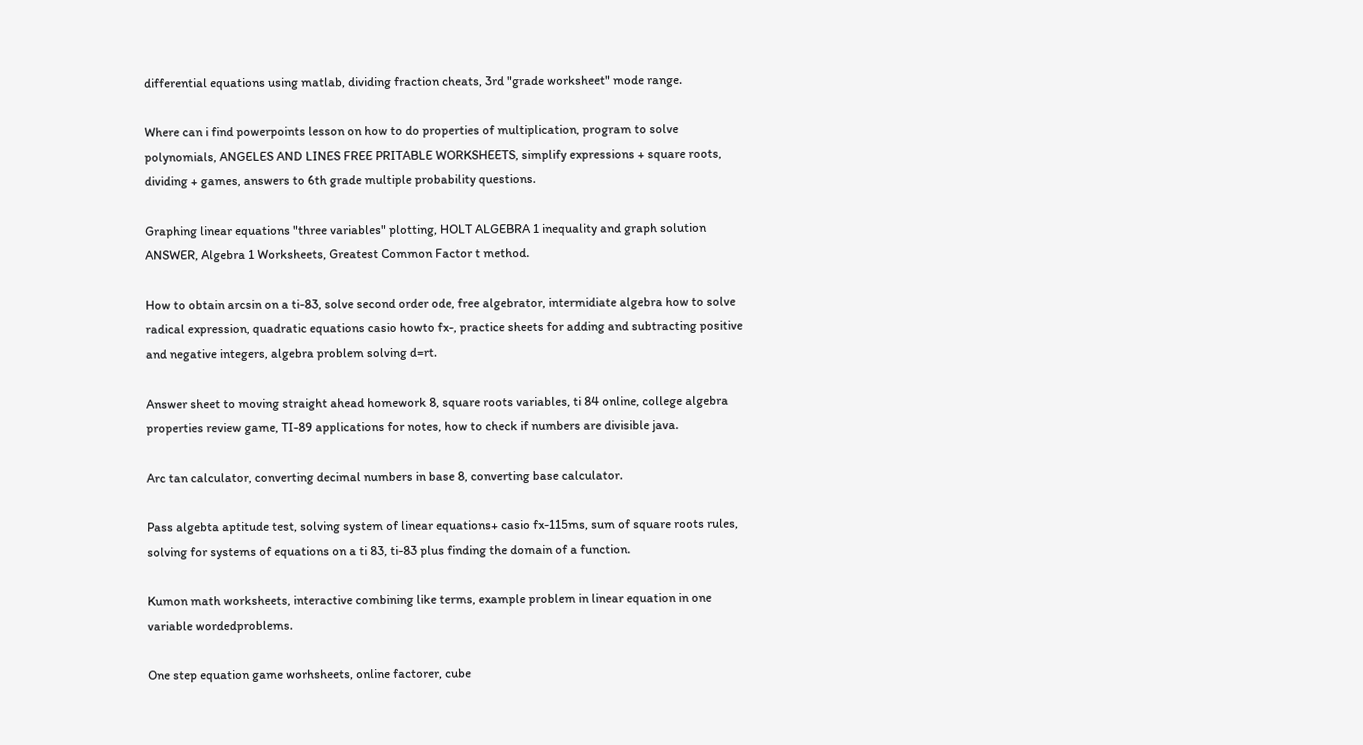differential equations using matlab, dividing fraction cheats, 3rd "grade worksheet" mode range.

Where can i find powerpoints lesson on how to do properties of multiplication, program to solve polynomials, ANGELES AND LINES FREE PRITABLE WORKSHEETS, simplify expressions + square roots, dividing + games, answers to 6th grade multiple probability questions.

Graphing linear equations "three variables" plotting, HOLT ALGEBRA 1 inequality and graph solution ANSWER, Algebra 1 Worksheets, Greatest Common Factor t method.

How to obtain arcsin on a ti-83, solve second order ode, free algebrator, intermidiate algebra how to solve radical expression, quadratic equations casio howto fx-, practice sheets for adding and subtracting positive and negative integers, algebra problem solving d=rt.

Answer sheet to moving straight ahead homework 8, square roots variables, ti 84 online, college algebra properties review game, TI-89 applications for notes, how to check if numbers are divisible java.

Arc tan calculator, converting decimal numbers in base 8, converting base calculator.

Pass algebta aptitude test, solving system of linear equations+ casio fx-115ms, sum of square roots rules, solving for systems of equations on a ti 83, ti-83 plus finding the domain of a function.

Kumon math worksheets, interactive combining like terms, example problem in linear equation in one variable wordedproblems.

One step equation game worhsheets, online factorer, cube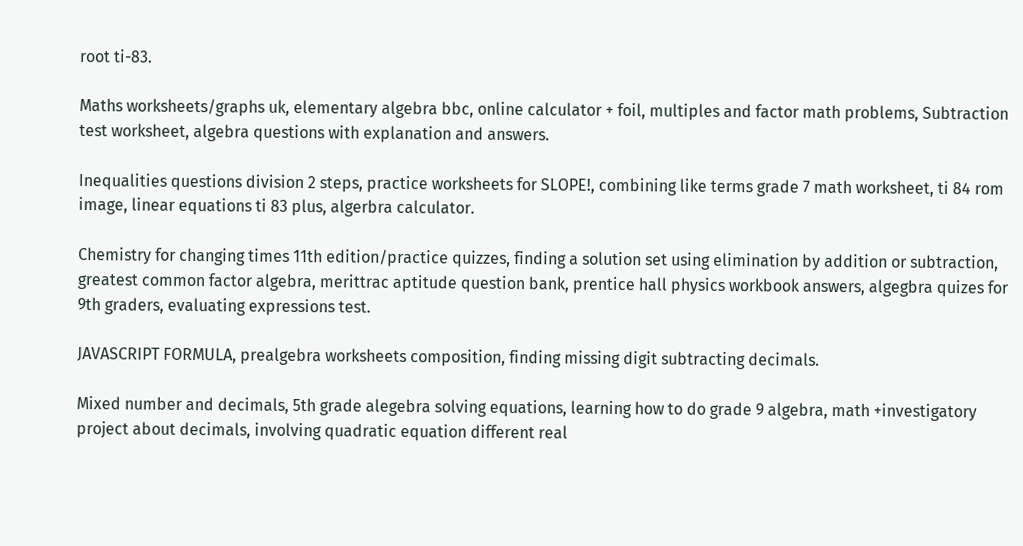root ti-83.

Maths worksheets/graphs uk, elementary algebra bbc, online calculator + foil, multiples and factor math problems, Subtraction test worksheet, algebra questions with explanation and answers.

Inequalities questions division 2 steps, practice worksheets for SLOPE!, combining like terms grade 7 math worksheet, ti 84 rom image, linear equations ti 83 plus, algerbra calculator.

Chemistry for changing times 11th edition/practice quizzes, finding a solution set using elimination by addition or subtraction, greatest common factor algebra, merittrac aptitude question bank, prentice hall physics workbook answers, algegbra quizes for 9th graders, evaluating expressions test.

JAVASCRIPT FORMULA, prealgebra worksheets composition, finding missing digit subtracting decimals.

Mixed number and decimals, 5th grade alegebra solving equations, learning how to do grade 9 algebra, math +investigatory project about decimals, involving quadratic equation different real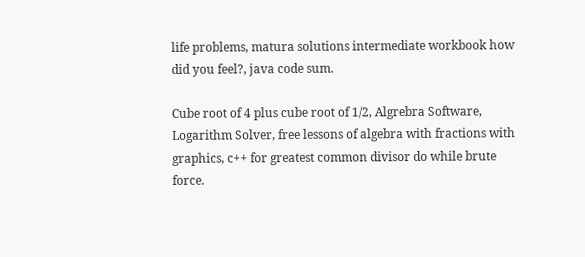life problems, matura solutions intermediate workbook how did you feel?, java code sum.

Cube root of 4 plus cube root of 1/2, Algrebra Software, Logarithm Solver, free lessons of algebra with fractions with graphics, c++ for greatest common divisor do while brute force.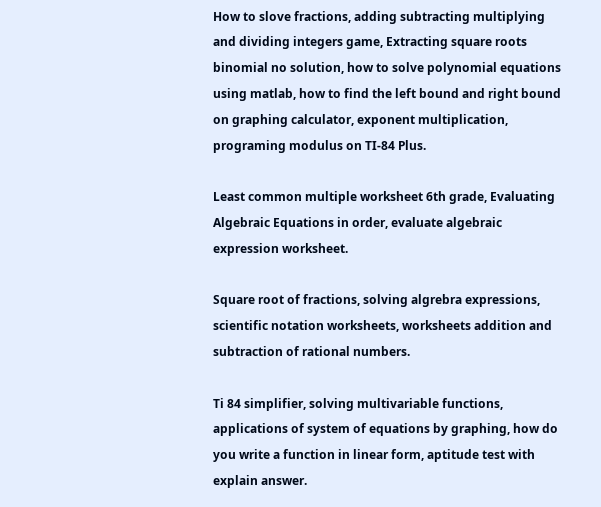How to slove fractions, adding subtracting multiplying and dividing integers game, Extracting square roots binomial no solution, how to solve polynomial equations using matlab, how to find the left bound and right bound on graphing calculator, exponent multiplication, programing modulus on TI-84 Plus.

Least common multiple worksheet 6th grade, Evaluating Algebraic Equations in order, evaluate algebraic expression worksheet.

Square root of fractions, solving algrebra expressions, scientific notation worksheets, worksheets addition and subtraction of rational numbers.

Ti 84 simplifier, solving multivariable functions, applications of system of equations by graphing, how do you write a function in linear form, aptitude test with explain answer.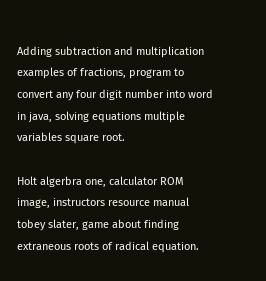Adding subtraction and multiplication examples of fractions, program to convert any four digit number into word in java, solving equations multiple variables square root.

Holt algerbra one, calculator ROM image, instructors resource manual tobey slater, game about finding extraneous roots of radical equation.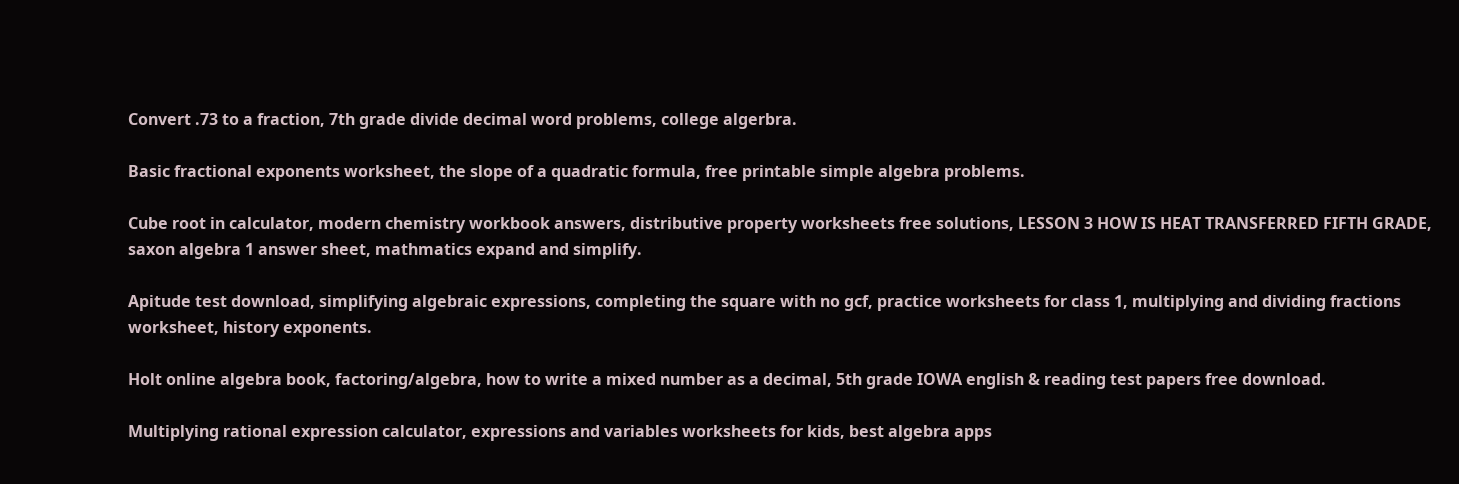Convert .73 to a fraction, 7th grade divide decimal word problems, college algerbra.

Basic fractional exponents worksheet, the slope of a quadratic formula, free printable simple algebra problems.

Cube root in calculator, modern chemistry workbook answers, distributive property worksheets free solutions, LESSON 3 HOW IS HEAT TRANSFERRED FIFTH GRADE, saxon algebra 1 answer sheet, mathmatics expand and simplify.

Apitude test download, simplifying algebraic expressions, completing the square with no gcf, practice worksheets for class 1, multiplying and dividing fractions worksheet, history exponents.

Holt online algebra book, factoring/algebra, how to write a mixed number as a decimal, 5th grade IOWA english & reading test papers free download.

Multiplying rational expression calculator, expressions and variables worksheets for kids, best algebra apps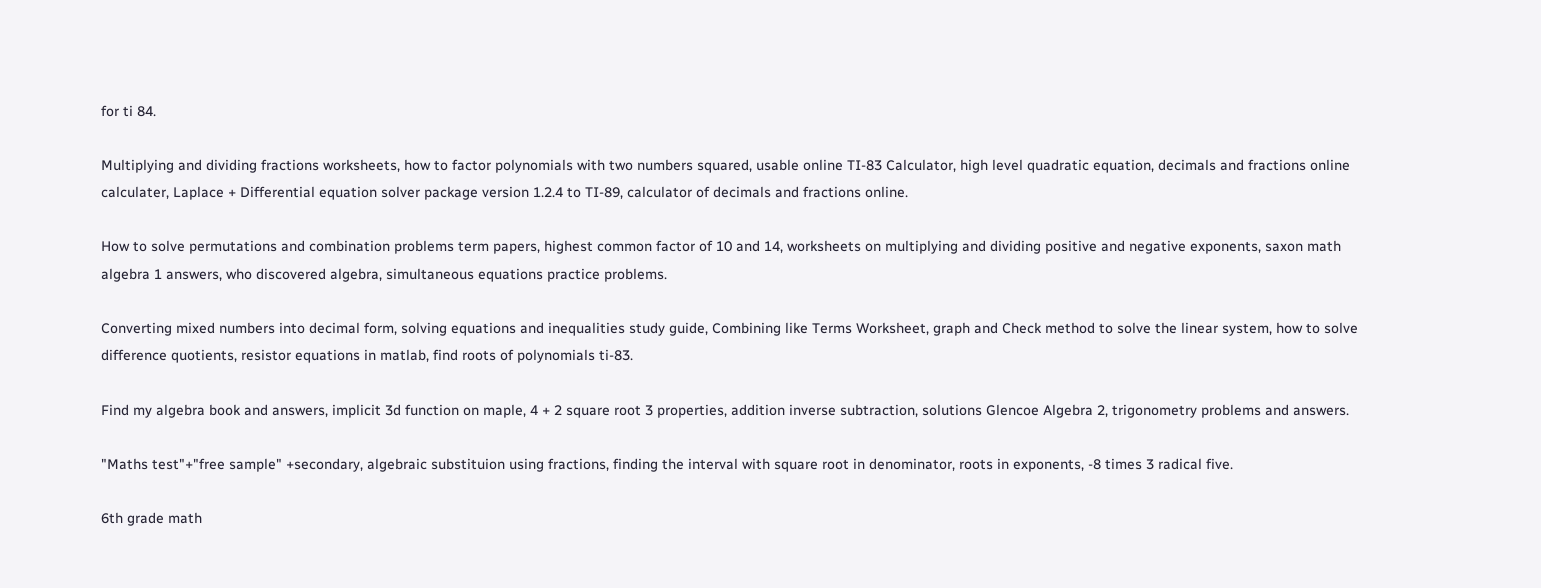for ti 84.

Multiplying and dividing fractions worksheets, how to factor polynomials with two numbers squared, usable online TI-83 Calculator, high level quadratic equation, decimals and fractions online calculater, Laplace + Differential equation solver package version 1.2.4 to TI-89, calculator of decimals and fractions online.

How to solve permutations and combination problems term papers, highest common factor of 10 and 14, worksheets on multiplying and dividing positive and negative exponents, saxon math algebra 1 answers, who discovered algebra, simultaneous equations practice problems.

Converting mixed numbers into decimal form, solving equations and inequalities study guide, Combining like Terms Worksheet, graph and Check method to solve the linear system, how to solve difference quotients, resistor equations in matlab, find roots of polynomials ti-83.

Find my algebra book and answers, implicit 3d function on maple, 4 + 2 square root 3 properties, addition inverse subtraction, solutions Glencoe Algebra 2, trigonometry problems and answers.

"Maths test"+"free sample" +secondary, algebraic substituion using fractions, finding the interval with square root in denominator, roots in exponents, -8 times 3 radical five.

6th grade math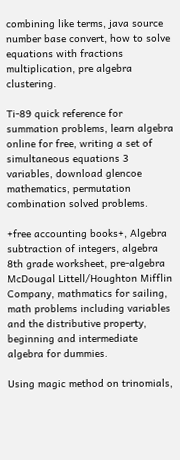combining like terms, java source number base convert, how to solve equations with fractions multiplication, pre algebra clustering.

Ti-89 quick reference for summation problems, learn algebra online for free, writing a set of simultaneous equations 3 variables, download glencoe mathematics, permutation combination solved problems.

+free accounting books+, Algebra subtraction of integers, algebra 8th grade worksheet, pre-algebra McDougal Littell/Houghton Mifflin Company, mathmatics for sailing, math problems including variables and the distributive property, beginning and intermediate algebra for dummies.

Using magic method on trinomials,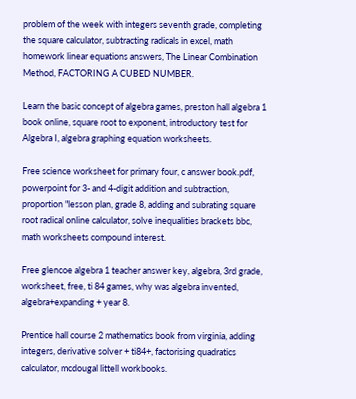problem of the week with integers seventh grade, completing the square calculator, subtracting radicals in excel, math homework linear equations answers, The Linear Combination Method, FACTORING A CUBED NUMBER.

Learn the basic concept of algebra games, preston hall algebra 1 book online, square root to exponent, introductory test for Algebra I, algebra graphing equation worksheets.

Free science worksheet for primary four, c answer book.pdf, powerpoint for 3- and 4-digit addition and subtraction, proportion "lesson plan, grade 8, adding and subrating square root radical online calculator, solve inequalities brackets bbc, math worksheets compound interest.

Free glencoe algebra 1 teacher answer key, algebra, 3rd grade, worksheet, free, ti 84 games, why was algebra invented, algebra+expanding + year 8.

Prentice hall course 2 mathematics book from virginia, adding integers, derivative solver + ti84+, factorising quadratics calculator, mcdougal littell workbooks.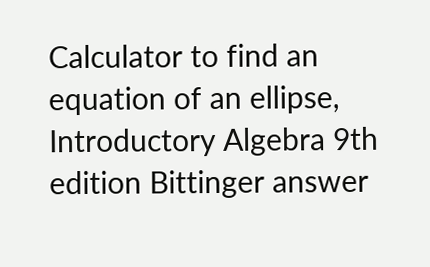Calculator to find an equation of an ellipse, Introductory Algebra 9th edition Bittinger answer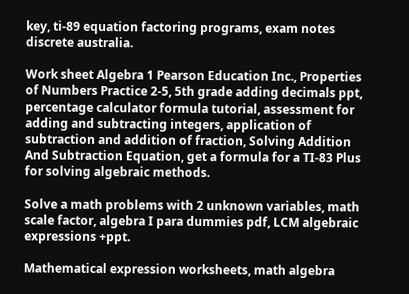key, ti-89 equation factoring programs, exam notes discrete australia.

Work sheet Algebra 1 Pearson Education Inc., Properties of Numbers Practice 2-5, 5th grade adding decimals ppt, percentage calculator formula tutorial, assessment for adding and subtracting integers, application of subtraction and addition of fraction, Solving Addition And Subtraction Equation, get a formula for a TI-83 Plus for solving algebraic methods.

Solve a math problems with 2 unknown variables, math scale factor, algebra I para dummies pdf, LCM algebraic expressions +ppt.

Mathematical expression worksheets, math algebra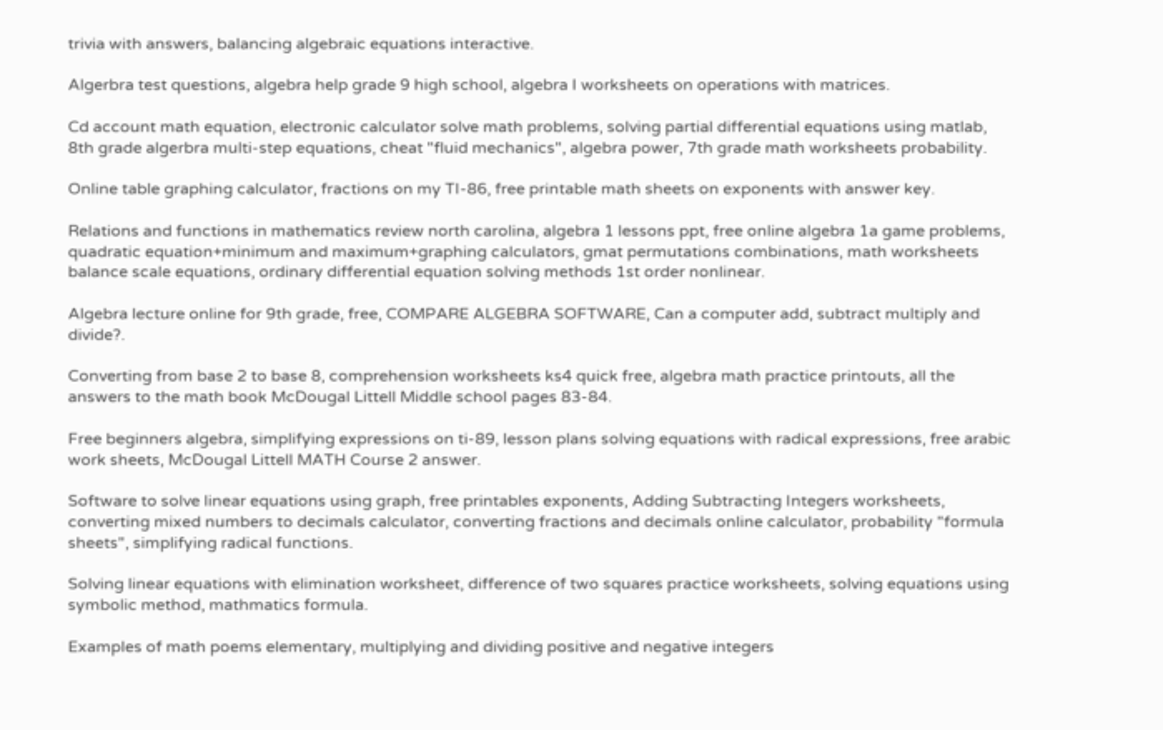trivia with answers, balancing algebraic equations interactive.

Algerbra test questions, algebra help grade 9 high school, algebra I worksheets on operations with matrices.

Cd account math equation, electronic calculator solve math problems, solving partial differential equations using matlab, 8th grade algerbra multi-step equations, cheat "fluid mechanics", algebra power, 7th grade math worksheets probability.

Online table graphing calculator, fractions on my TI-86, free printable math sheets on exponents with answer key.

Relations and functions in mathematics review north carolina, algebra 1 lessons ppt, free online algebra 1a game problems, quadratic equation+minimum and maximum+graphing calculators, gmat permutations combinations, math worksheets balance scale equations, ordinary differential equation solving methods 1st order nonlinear.

Algebra lecture online for 9th grade, free, COMPARE ALGEBRA SOFTWARE, Can a computer add, subtract multiply and divide?.

Converting from base 2 to base 8, comprehension worksheets ks4 quick free, algebra math practice printouts, all the answers to the math book McDougal Littell Middle school pages 83-84.

Free beginners algebra, simplifying expressions on ti-89, lesson plans solving equations with radical expressions, free arabic work sheets, McDougal Littell MATH Course 2 answer.

Software to solve linear equations using graph, free printables exponents, Adding Subtracting Integers worksheets, converting mixed numbers to decimals calculator, converting fractions and decimals online calculator, probability "formula sheets", simplifying radical functions.

Solving linear equations with elimination worksheet, difference of two squares practice worksheets, solving equations using symbolic method, mathmatics formula.

Examples of math poems elementary, multiplying and dividing positive and negative integers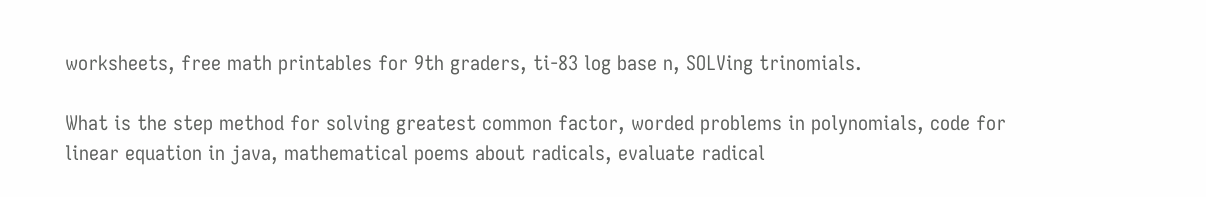worksheets, free math printables for 9th graders, ti-83 log base n, SOLVing trinomials.

What is the step method for solving greatest common factor, worded problems in polynomials, code for linear equation in java, mathematical poems about radicals, evaluate radical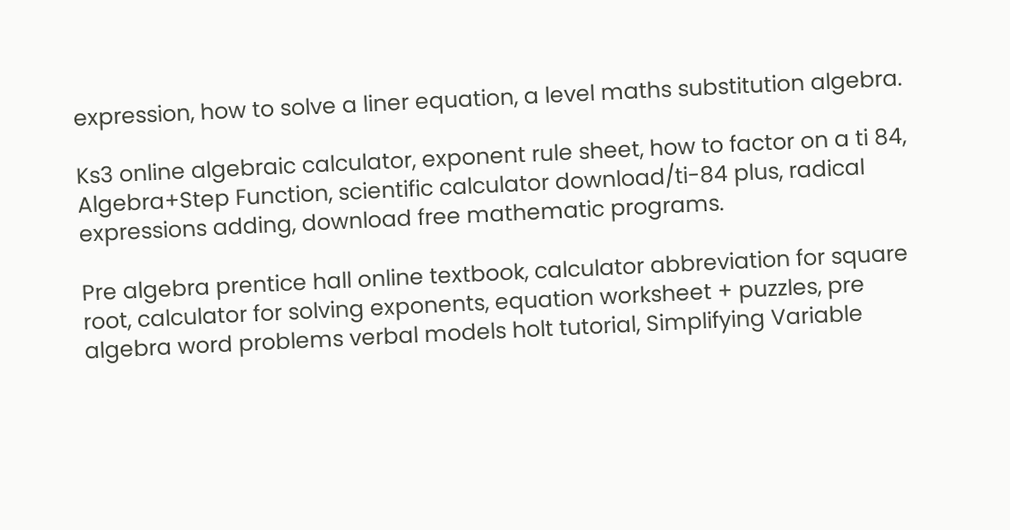expression, how to solve a liner equation, a level maths substitution algebra.

Ks3 online algebraic calculator, exponent rule sheet, how to factor on a ti 84, Algebra+Step Function, scientific calculator download/ti-84 plus, radical expressions adding, download free mathematic programs.

Pre algebra prentice hall online textbook, calculator abbreviation for square root, calculator for solving exponents, equation worksheet + puzzles, pre algebra word problems verbal models holt tutorial, Simplifying Variable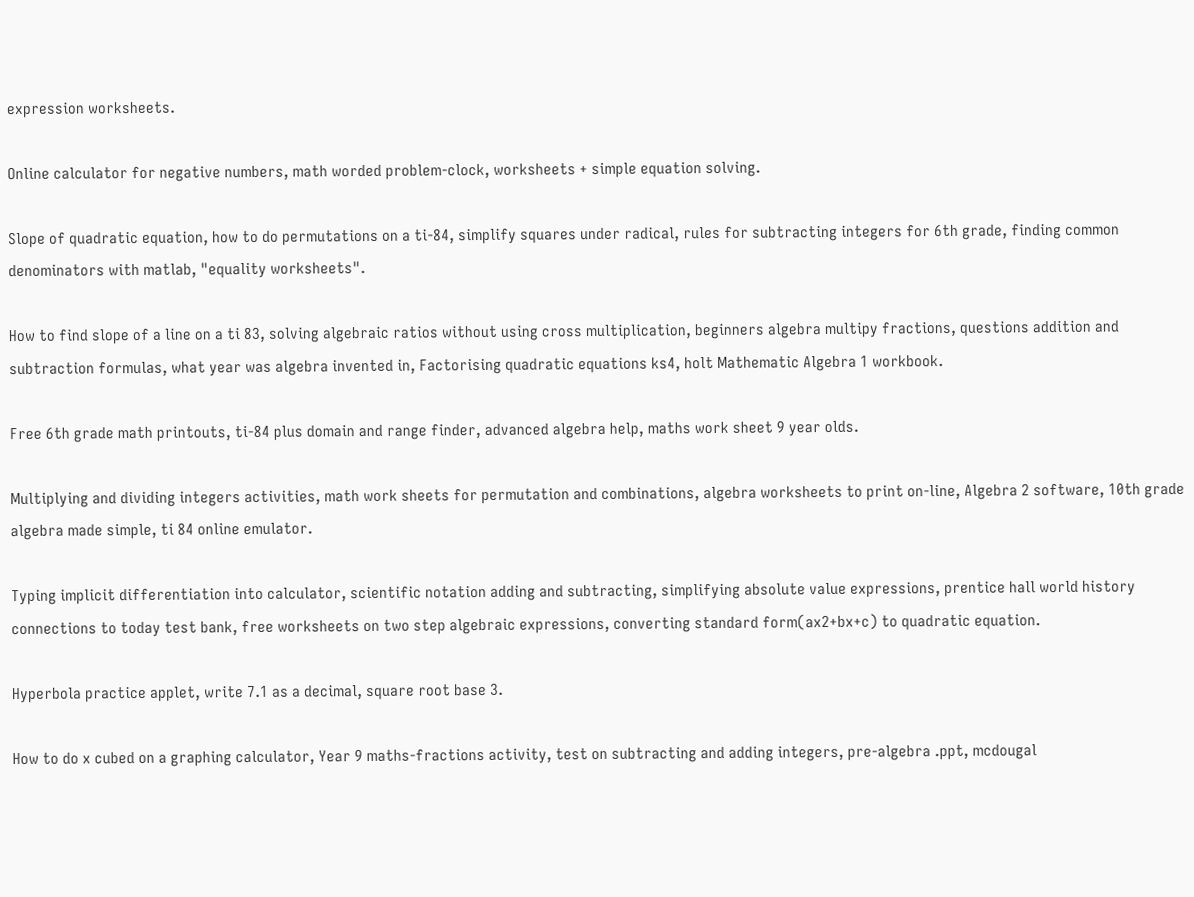expression worksheets.

Online calculator for negative numbers, math worded problem-clock, worksheets + simple equation solving.

Slope of quadratic equation, how to do permutations on a ti-84, simplify squares under radical, rules for subtracting integers for 6th grade, finding common denominators with matlab, "equality worksheets".

How to find slope of a line on a ti 83, solving algebraic ratios without using cross multiplication, beginners algebra multipy fractions, questions addition and subtraction formulas, what year was algebra invented in, Factorising quadratic equations ks4, holt Mathematic Algebra 1 workbook.

Free 6th grade math printouts, ti-84 plus domain and range finder, advanced algebra help, maths work sheet 9 year olds.

Multiplying and dividing integers activities, math work sheets for permutation and combinations, algebra worksheets to print on-line, Algebra 2 software, 10th grade algebra made simple, ti 84 online emulator.

Typing implicit differentiation into calculator, scientific notation adding and subtracting, simplifying absolute value expressions, prentice hall world history connections to today test bank, free worksheets on two step algebraic expressions, converting standard form(ax2+bx+c) to quadratic equation.

Hyperbola practice applet, write 7.1 as a decimal, square root base 3.

How to do x cubed on a graphing calculator, Year 9 maths-fractions activity, test on subtracting and adding integers, pre-algebra .ppt, mcdougal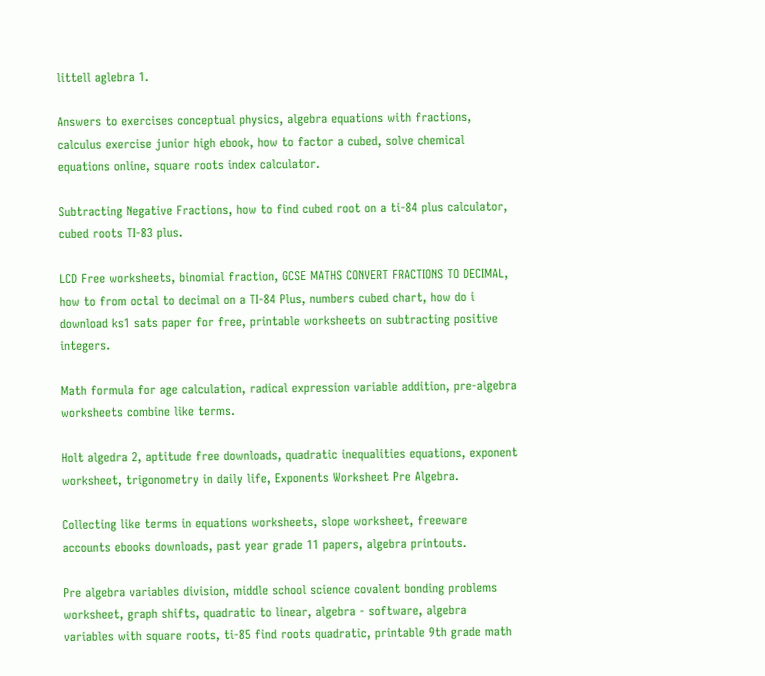littell aglebra 1.

Answers to exercises conceptual physics, algebra equations with fractions, calculus exercise junior high ebook, how to factor a cubed, solve chemical equations online, square roots index calculator.

Subtracting Negative Fractions, how to find cubed root on a ti-84 plus calculator, cubed roots TI-83 plus.

LCD Free worksheets, binomial fraction, GCSE MATHS CONVERT FRACTIONS TO DECIMAL, how to from octal to decimal on a TI-84 Plus, numbers cubed chart, how do i download ks1 sats paper for free, printable worksheets on subtracting positive integers.

Math formula for age calculation, radical expression variable addition, pre-algebra worksheets combine like terms.

Holt algedra 2, aptitude free downloads, quadratic inequalities equations, exponent worksheet, trigonometry in daily life, Exponents Worksheet Pre Algebra.

Collecting like terms in equations worksheets, slope worksheet, freeware accounts ebooks downloads, past year grade 11 papers, algebra printouts.

Pre algebra variables division, middle school science covalent bonding problems worksheet, graph shifts, quadratic to linear, algebra - software, algebra variables with square roots, ti-85 find roots quadratic, printable 9th grade math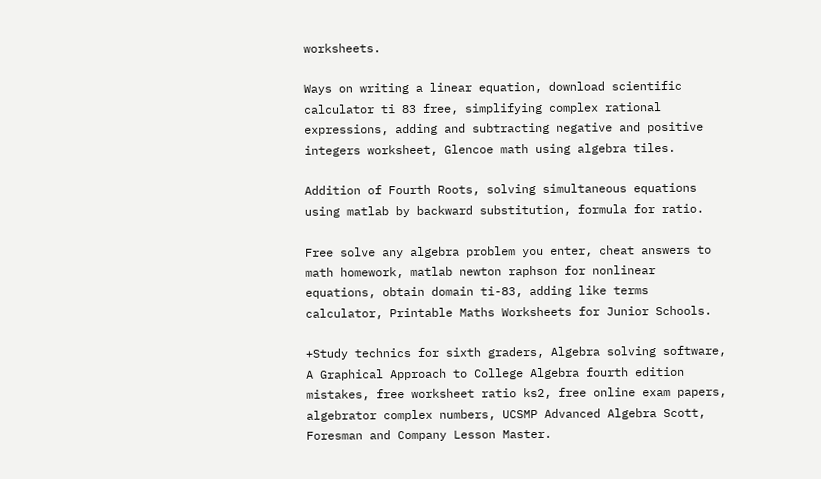worksheets.

Ways on writing a linear equation, download scientific calculator ti 83 free, simplifying complex rational expressions, adding and subtracting negative and positive integers worksheet, Glencoe math using algebra tiles.

Addition of Fourth Roots, solving simultaneous equations using matlab by backward substitution, formula for ratio.

Free solve any algebra problem you enter, cheat answers to math homework, matlab newton raphson for nonlinear equations, obtain domain ti-83, adding like terms calculator, Printable Maths Worksheets for Junior Schools.

+Study technics for sixth graders, Algebra solving software, A Graphical Approach to College Algebra fourth edition mistakes, free worksheet ratio ks2, free online exam papers, algebrator complex numbers, UCSMP Advanced Algebra Scott, Foresman and Company Lesson Master.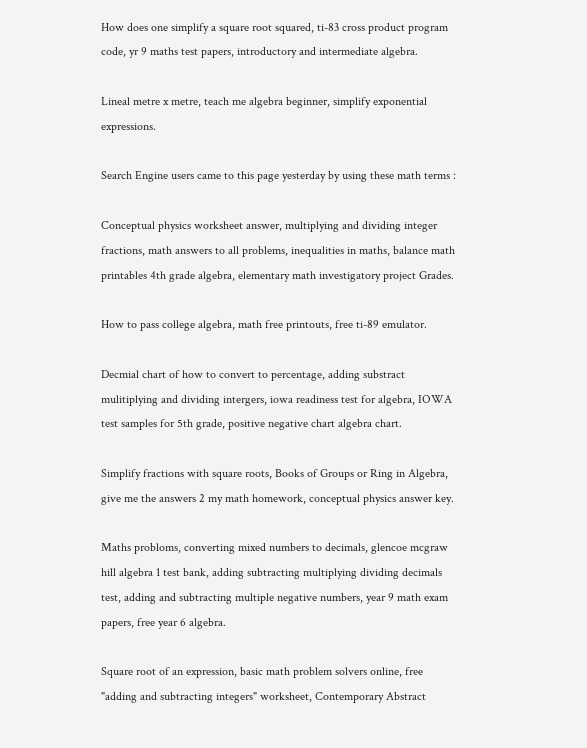How does one simplify a square root squared, ti-83 cross product program code, yr 9 maths test papers, introductory and intermediate algebra.

Lineal metre x metre, teach me algebra beginner, simplify exponential expressions.

Search Engine users came to this page yesterday by using these math terms :

Conceptual physics worksheet answer, multiplying and dividing integer fractions, math answers to all problems, inequalities in maths, balance math printables 4th grade algebra, elementary math investigatory project Grades.

How to pass college algebra, math free printouts, free ti-89 emulator.

Decmial chart of how to convert to percentage, adding substract mulitiplying and dividing intergers, iowa readiness test for algebra, IOWA test samples for 5th grade, positive negative chart algebra chart.

Simplify fractions with square roots, Books of Groups or Ring in Algebra, give me the answers 2 my math homework, conceptual physics answer key.

Maths probloms, converting mixed numbers to decimals, glencoe mcgraw hill algebra 1 test bank, adding subtracting multiplying dividing decimals test, adding and subtracting multiple negative numbers, year 9 math exam papers, free year 6 algebra.

Square root of an expression, basic math problem solvers online, free "adding and subtracting integers" worksheet, Contemporary Abstract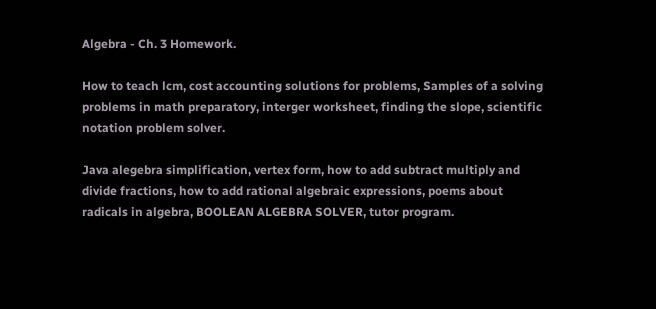Algebra - Ch. 3 Homework.

How to teach lcm, cost accounting solutions for problems, Samples of a solving problems in math preparatory, interger worksheet, finding the slope, scientific notation problem solver.

Java alegebra simplification, vertex form, how to add subtract multiply and divide fractions, how to add rational algebraic expressions, poems about radicals in algebra, BOOLEAN ALGEBRA SOLVER, tutor program.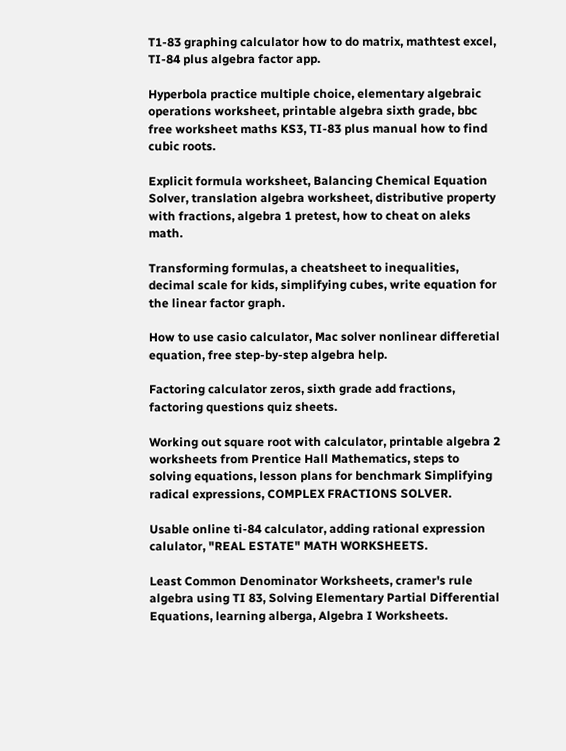T1-83 graphing calculator how to do matrix, mathtest excel, TI-84 plus algebra factor app.

Hyperbola practice multiple choice, elementary algebraic operations worksheet, printable algebra sixth grade, bbc free worksheet maths KS3, TI-83 plus manual how to find cubic roots.

Explicit formula worksheet, Balancing Chemical Equation Solver, translation algebra worksheet, distributive property with fractions, algebra 1 pretest, how to cheat on aleks math.

Transforming formulas, a cheatsheet to inequalities, decimal scale for kids, simplifying cubes, write equation for the linear factor graph.

How to use casio calculator, Mac solver nonlinear differetial equation, free step-by-step algebra help.

Factoring calculator zeros, sixth grade add fractions, factoring questions quiz sheets.

Working out square root with calculator, printable algebra 2 worksheets from Prentice Hall Mathematics, steps to solving equations, lesson plans for benchmark Simplifying radical expressions, COMPLEX FRACTIONS SOLVER.

Usable online ti-84 calculator, adding rational expression calulator, "REAL ESTATE" MATH WORKSHEETS.

Least Common Denominator Worksheets, cramer's rule algebra using TI 83, Solving Elementary Partial Differential Equations, learning alberga, Algebra I Worksheets.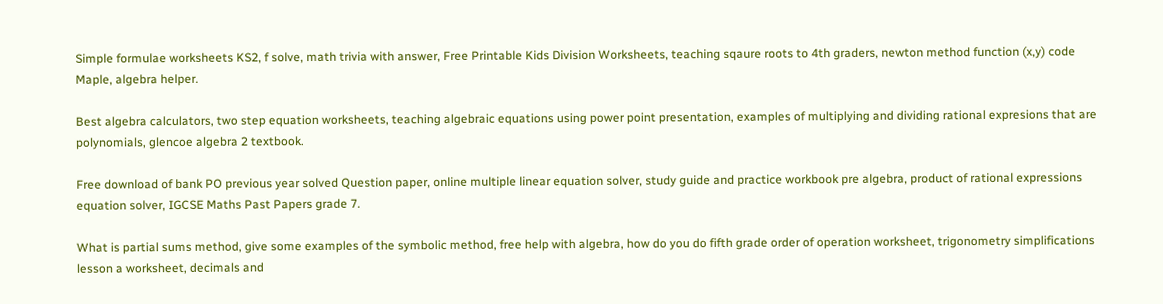Simple formulae worksheets KS2, f solve, math trivia with answer, Free Printable Kids Division Worksheets, teaching sqaure roots to 4th graders, newton method function (x,y) code Maple, algebra helper.

Best algebra calculators, two step equation worksheets, teaching algebraic equations using power point presentation, examples of multiplying and dividing rational expresions that are polynomials, glencoe algebra 2 textbook.

Free download of bank PO previous year solved Question paper, online multiple linear equation solver, study guide and practice workbook pre algebra, product of rational expressions equation solver, IGCSE Maths Past Papers grade 7.

What is partial sums method, give some examples of the symbolic method, free help with algebra, how do you do fifth grade order of operation worksheet, trigonometry simplifications lesson a worksheet, decimals and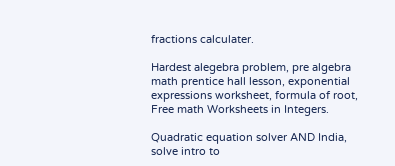fractions calculater.

Hardest alegebra problem, pre algebra math prentice hall lesson, exponential expressions worksheet, formula of root, Free math Worksheets in Integers.

Quadratic equation solver AND India, solve intro to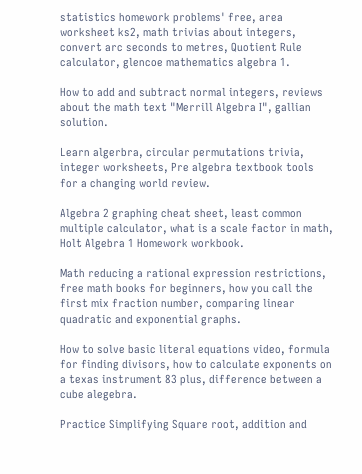statistics homework problems' free, area worksheet ks2, math trivias about integers, convert arc seconds to metres, Quotient Rule calculator, glencoe mathematics algebra 1.

How to add and subtract normal integers, reviews about the math text "Merrill Algebra I", gallian solution.

Learn algerbra, circular permutations trivia, integer worksheets, Pre algebra textbook tools for a changing world review.

Algebra 2 graphing cheat sheet, least common multiple calculator, what is a scale factor in math, Holt Algebra 1 Homework workbook.

Math reducing a rational expression restrictions, free math books for beginners, how you call the first mix fraction number, comparing linear quadratic and exponential graphs.

How to solve basic literal equations video, formula for finding divisors, how to calculate exponents on a texas instrument 83 plus, difference between a cube alegebra.

Practice Simplifying Square root, addition and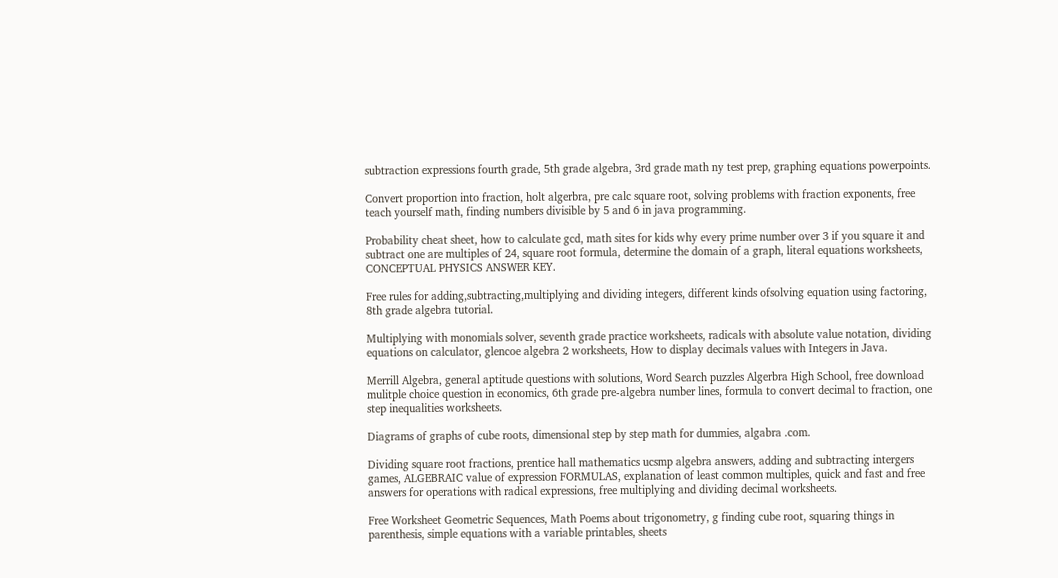subtraction expressions fourth grade, 5th grade algebra, 3rd grade math ny test prep, graphing equations powerpoints.

Convert proportion into fraction, holt algerbra, pre calc square root, solving problems with fraction exponents, free teach yourself math, finding numbers divisible by 5 and 6 in java programming.

Probability cheat sheet, how to calculate gcd, math sites for kids why every prime number over 3 if you square it and subtract one are multiples of 24, square root formula, determine the domain of a graph, literal equations worksheets, CONCEPTUAL PHYSICS ANSWER KEY.

Free rules for adding,subtracting,multiplying and dividing integers, different kinds ofsolving equation using factoring, 8th grade algebra tutorial.

Multiplying with monomials solver, seventh grade practice worksheets, radicals with absolute value notation, dividing equations on calculator, glencoe algebra 2 worksheets, How to display decimals values with Integers in Java.

Merrill Algebra, general aptitude questions with solutions, Word Search puzzles Algerbra High School, free download mulitple choice question in economics, 6th grade pre-algebra number lines, formula to convert decimal to fraction, one step inequalities worksheets.

Diagrams of graphs of cube roots, dimensional step by step math for dummies, algabra .com.

Dividing square root fractions, prentice hall mathematics ucsmp algebra answers, adding and subtracting intergers games, ALGEBRAIC value of expression FORMULAS, explanation of least common multiples, quick and fast and free answers for operations with radical expressions, free multiplying and dividing decimal worksheets.

Free Worksheet Geometric Sequences, Math Poems about trigonometry, g finding cube root, squaring things in parenthesis, simple equations with a variable printables, sheets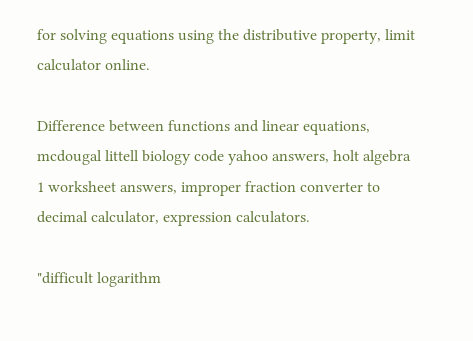for solving equations using the distributive property, limit calculator online.

Difference between functions and linear equations, mcdougal littell biology code yahoo answers, holt algebra 1 worksheet answers, improper fraction converter to decimal calculator, expression calculators.

"difficult logarithm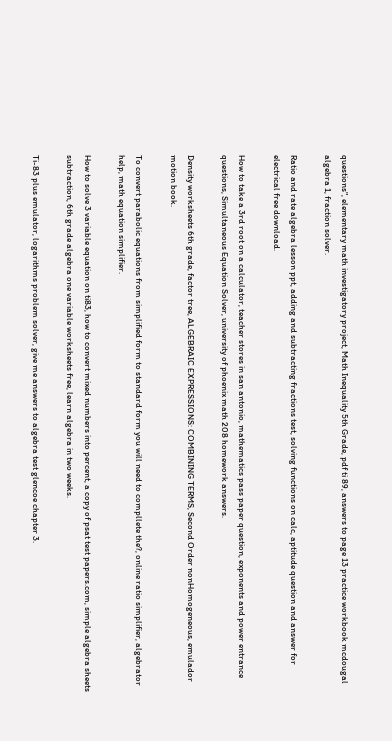questions", elementary math investigatory project, Math Inequality 5th Grade, pdf ti 89, answers to page 13 practice workbook mcdougal algebra 1, fraction solver.

Ratio and rate algebra lesson ppt, adding and subtracting fractions test, solving functions on calc, aptitude question and answer for electrical free download.

How to take a 3rd root on a calculator, teacher stores in san antonio, mathematics pass paper question, exponents and power entrance questions, Simultaneous Equation Solver, university of phoenix math 208 homework answers.

Density worksheets 6th grade, factor tree, ALGEBRAIC EXPRESSIONS: COMBINING TERMS, Second Order nonHomogeneous, emulador motion book.

To convert parabolic equations from simplified form to standard form you will need to compllete the?, online ratio simplifier, algebrator help, math equation simplifier.

How to solve 3 variable equation on ti83, how to convert mixed numbers into percent, a copy of psat test papers.com, simple algebra sheets subtraction, 6th grade algebra one variable worksheets free, learn algebra in two weeks.

Ti-83 plus emulator, logarithms problem solver, give me answers to algebra test glencoe chapter 3.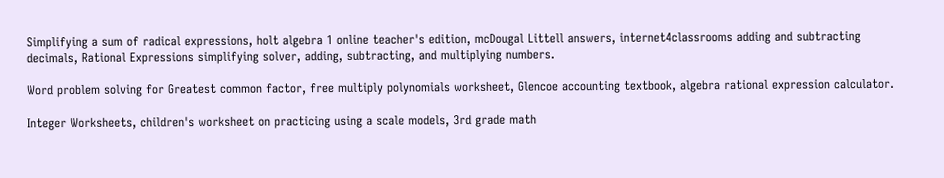Simplifying a sum of radical expressions, holt algebra 1 online teacher's edition, mcDougal Littell answers, internet4classrooms adding and subtracting decimals, Rational Expressions simplifying solver, adding, subtracting, and multiplying numbers.

Word problem solving for Greatest common factor, free multiply polynomials worksheet, Glencoe accounting textbook, algebra rational expression calculator.

Integer Worksheets, children's worksheet on practicing using a scale models, 3rd grade math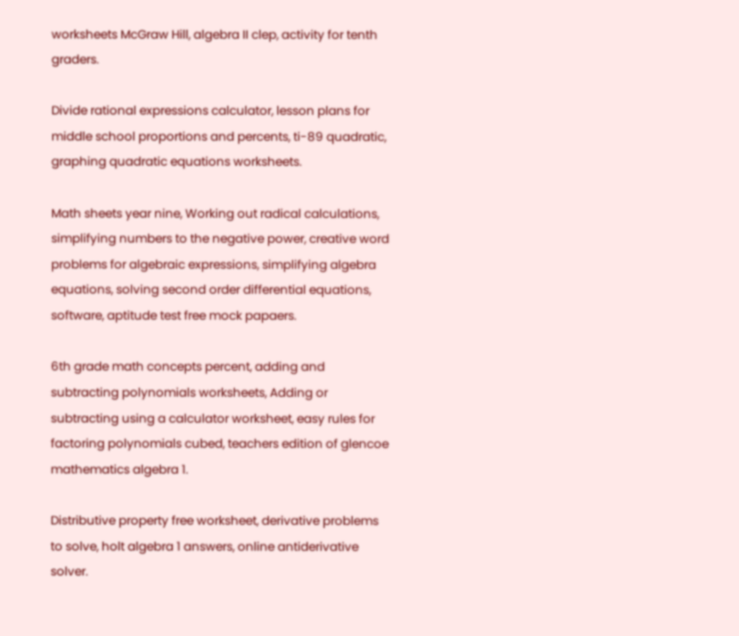worksheets McGraw Hill, algebra II clep, activity for tenth graders.

Divide rational expressions calculator, lesson plans for middle school proportions and percents, ti-89 quadratic, graphing quadratic equations worksheets.

Math sheets year nine, Working out radical calculations, simplifying numbers to the negative power, creative word problems for algebraic expressions, simplifying algebra equations, solving second order differential equations, software, aptitude test free mock papaers.

6th grade math concepts percent, adding and subtracting polynomials worksheets, Adding or subtracting using a calculator worksheet, easy rules for factoring polynomials cubed, teachers edition of glencoe mathematics algebra 1.

Distributive property free worksheet, derivative problems to solve, holt algebra 1 answers, online antiderivative solver.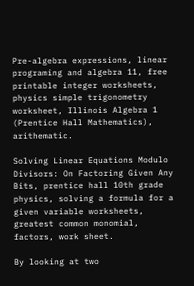Pre-algebra expressions, linear programing and algebra 11, free printable integer worksheets, physics simple trigonometry worksheet, Illinois Algebra 1 (Prentice Hall Mathematics), arithematic.

Solving Linear Equations Modulo Divisors: On Factoring Given Any Bits, prentice hall 10th grade physics, solving a formula for a given variable worksheets, greatest common monomial, factors, work sheet.

By looking at two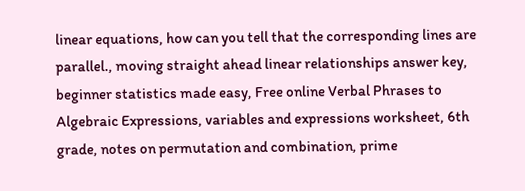linear equations, how can you tell that the corresponding lines are parallel., moving straight ahead linear relationships answer key, beginner statistics made easy, Free online Verbal Phrases to Algebraic Expressions, variables and expressions worksheet, 6th grade, notes on permutation and combination, prime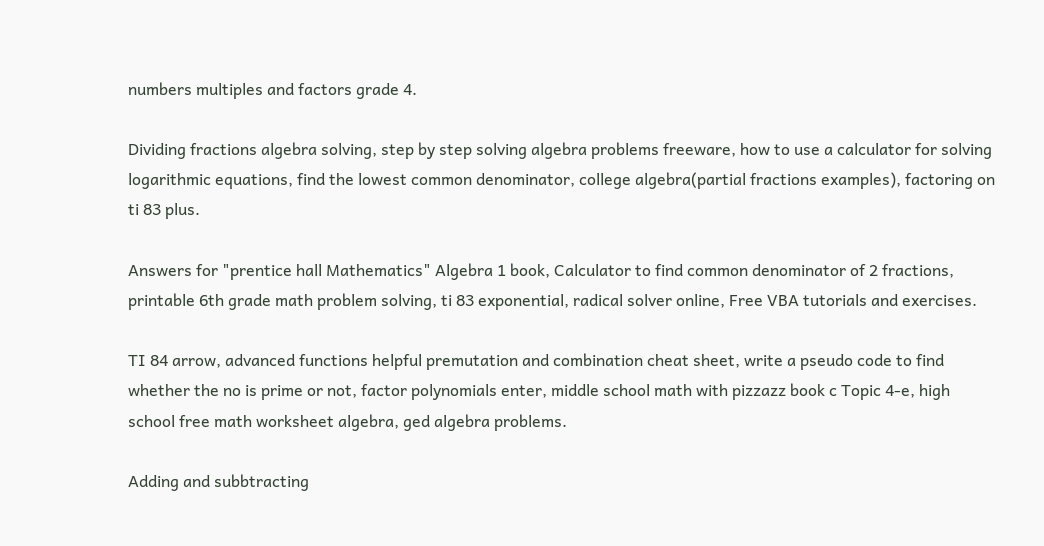numbers multiples and factors grade 4.

Dividing fractions algebra solving, step by step solving algebra problems freeware, how to use a calculator for solving logarithmic equations, find the lowest common denominator, college algebra(partial fractions examples), factoring on ti 83 plus.

Answers for "prentice hall Mathematics" Algebra 1 book, Calculator to find common denominator of 2 fractions, printable 6th grade math problem solving, ti 83 exponential, radical solver online, Free VBA tutorials and exercises.

TI 84 arrow, advanced functions helpful premutation and combination cheat sheet, write a pseudo code to find whether the no is prime or not, factor polynomials enter, middle school math with pizzazz book c Topic 4-e, high school free math worksheet algebra, ged algebra problems.

Adding and subbtracting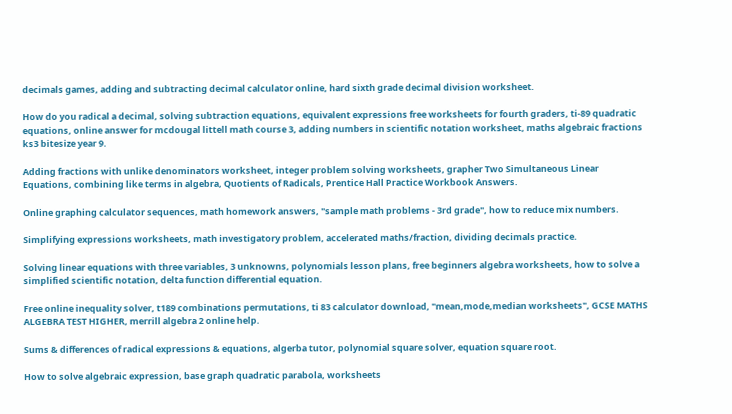decimals games, adding and subtracting decimal calculator online, hard sixth grade decimal division worksheet.

How do you radical a decimal, solving subtraction equations, equivalent expressions free worksheets for fourth graders, ti-89 quadratic equations, online answer for mcdougal littell math course 3, adding numbers in scientific notation worksheet, maths algebraic fractions ks3 bitesize year 9.

Adding fractions with unlike denominators worksheet, integer problem solving worksheets, grapher Two Simultaneous Linear Equations, combining like terms in algebra, Quotients of Radicals, Prentice Hall Practice Workbook Answers.

Online graphing calculator sequences, math homework answers, "sample math problems - 3rd grade", how to reduce mix numbers.

Simplifying expressions worksheets, math investigatory problem, accelerated maths/fraction, dividing decimals practice.

Solving linear equations with three variables, 3 unknowns, polynomials lesson plans, free beginners algebra worksheets, how to solve a simplified scientific notation, delta function differential equation.

Free online inequality solver, t189 combinations permutations, ti 83 calculator download, "mean,mode,median worksheets", GCSE MATHS ALGEBRA TEST HIGHER, merrill algebra 2 online help.

Sums & differences of radical expressions & equations, algerba tutor, polynomial square solver, equation square root.

How to solve algebraic expression, base graph quadratic parabola, worksheets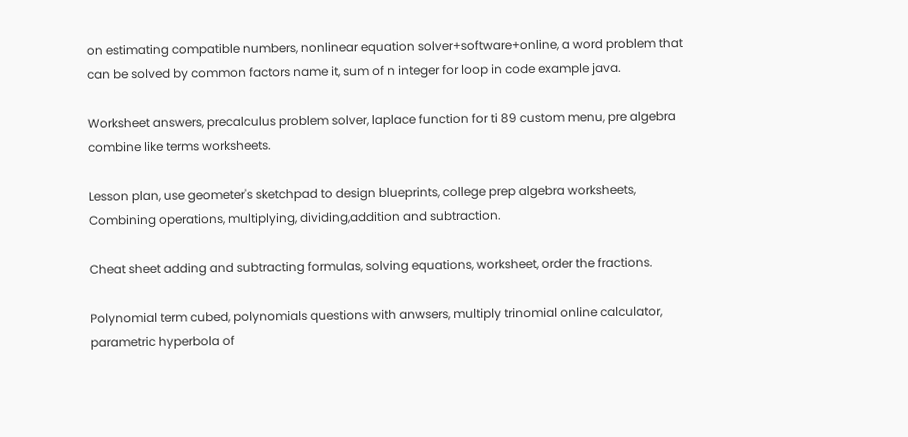on estimating compatible numbers, nonlinear equation solver+software+online, a word problem that can be solved by common factors name it, sum of n integer for loop in code example java.

Worksheet answers, precalculus problem solver, laplace function for ti 89 custom menu, pre algebra combine like terms worksheets.

Lesson plan, use geometer's sketchpad to design blueprints, college prep algebra worksheets, Combining operations, multiplying, dividing,addition and subtraction.

Cheat sheet adding and subtracting formulas, solving equations, worksheet, order the fractions.

Polynomial term cubed, polynomials questions with anwsers, multiply trinomial online calculator, parametric hyperbola of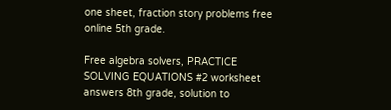one sheet, fraction story problems free online 5th grade.

Free algebra solvers, PRACTICE SOLVING EQUATIONS #2 worksheet answers 8th grade, solution to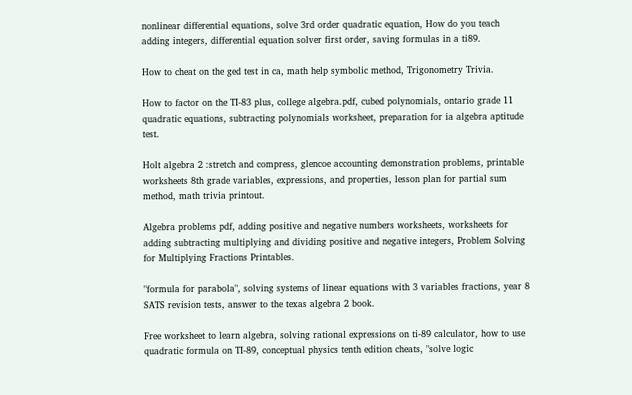nonlinear differential equations, solve 3rd order quadratic equation, How do you teach adding integers, differential equation solver first order, saving formulas in a ti89.

How to cheat on the ged test in ca, math help symbolic method, Trigonometry Trivia.

How to factor on the TI-83 plus, college algebra.pdf, cubed polynomials, ontario grade 11 quadratic equations, subtracting polynomials worksheet, preparation for ia algebra aptitude test.

Holt algebra 2 :stretch and compress, glencoe accounting demonstration problems, printable worksheets 8th grade variables, expressions, and properties, lesson plan for partial sum method, math trivia printout.

Algebra problems pdf, adding positive and negative numbers worksheets, worksheets for adding subtracting multiplying and dividing positive and negative integers, Problem Solving for Multiplying Fractions Printables.

"formula for parabola", solving systems of linear equations with 3 variables fractions, year 8 SATS revision tests, answer to the texas algebra 2 book.

Free worksheet to learn algebra, solving rational expressions on ti-89 calculator, how to use quadratic formula on TI-89, conceptual physics tenth edition cheats, "solve logic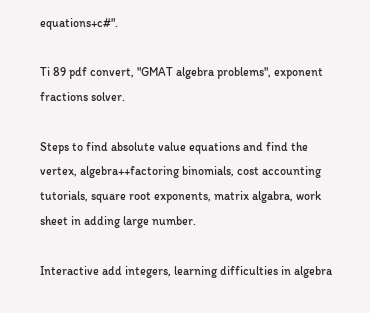equations+c#".

Ti 89 pdf convert, "GMAT algebra problems", exponent fractions solver.

Steps to find absolute value equations and find the vertex, algebra++factoring binomials, cost accounting tutorials, square root exponents, matrix algabra, work sheet in adding large number.

Interactive add integers, learning difficulties in algebra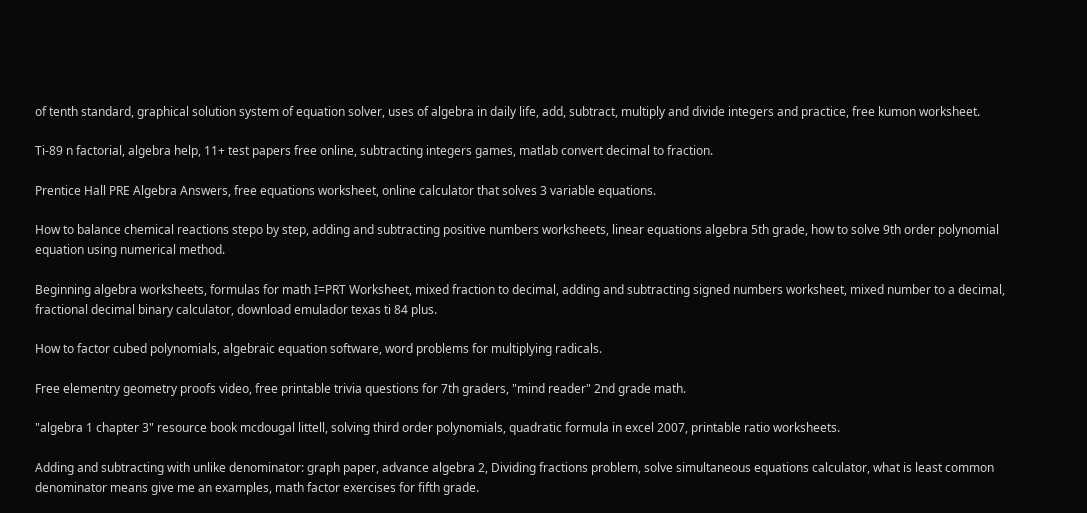of tenth standard, graphical solution system of equation solver, uses of algebra in daily life, add, subtract, multiply and divide integers and practice, free kumon worksheet.

Ti-89 n factorial, algebra help, 11+ test papers free online, subtracting integers games, matlab convert decimal to fraction.

Prentice Hall PRE Algebra Answers, free equations worksheet, online calculator that solves 3 variable equations.

How to balance chemical reactions stepo by step, adding and subtracting positive numbers worksheets, linear equations algebra 5th grade, how to solve 9th order polynomial equation using numerical method.

Beginning algebra worksheets, formulas for math I=PRT Worksheet, mixed fraction to decimal, adding and subtracting signed numbers worksheet, mixed number to a decimal, fractional decimal binary calculator, download emulador texas ti 84 plus.

How to factor cubed polynomials, algebraic equation software, word problems for multiplying radicals.

Free elementry geometry proofs video, free printable trivia questions for 7th graders, "mind reader" 2nd grade math.

"algebra 1 chapter 3" resource book mcdougal littell, solving third order polynomials, quadratic formula in excel 2007, printable ratio worksheets.

Adding and subtracting with unlike denominator: graph paper, advance algebra 2, Dividing fractions problem, solve simultaneous equations calculator, what is least common denominator means give me an examples, math factor exercises for fifth grade.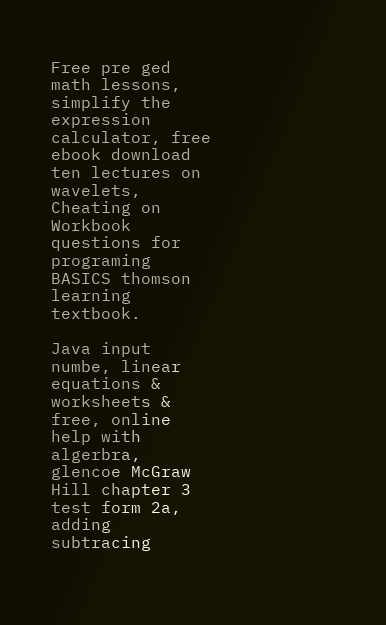Free pre ged math lessons, simplify the expression calculator, free ebook download ten lectures on wavelets, Cheating on Workbook questions for programing BASICS thomson learning textbook.

Java input numbe, linear equations & worksheets & free, online help with algerbra, glencoe McGraw Hill chapter 3 test form 2a, adding subtracing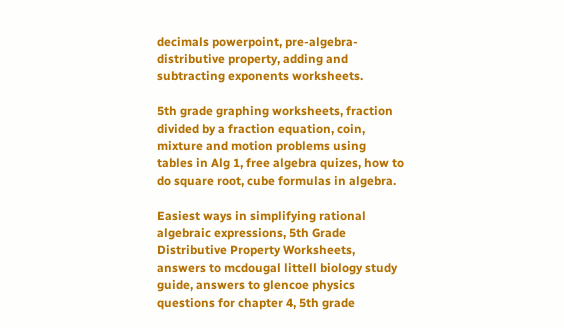decimals powerpoint, pre-algebra-distributive property, adding and subtracting exponents worksheets.

5th grade graphing worksheets, fraction divided by a fraction equation, coin, mixture and motion problems using tables in Alg 1, free algebra quizes, how to do square root, cube formulas in algebra.

Easiest ways in simplifying rational algebraic expressions, 5th Grade Distributive Property Worksheets, answers to mcdougal littell biology study guide, answers to glencoe physics questions for chapter 4, 5th grade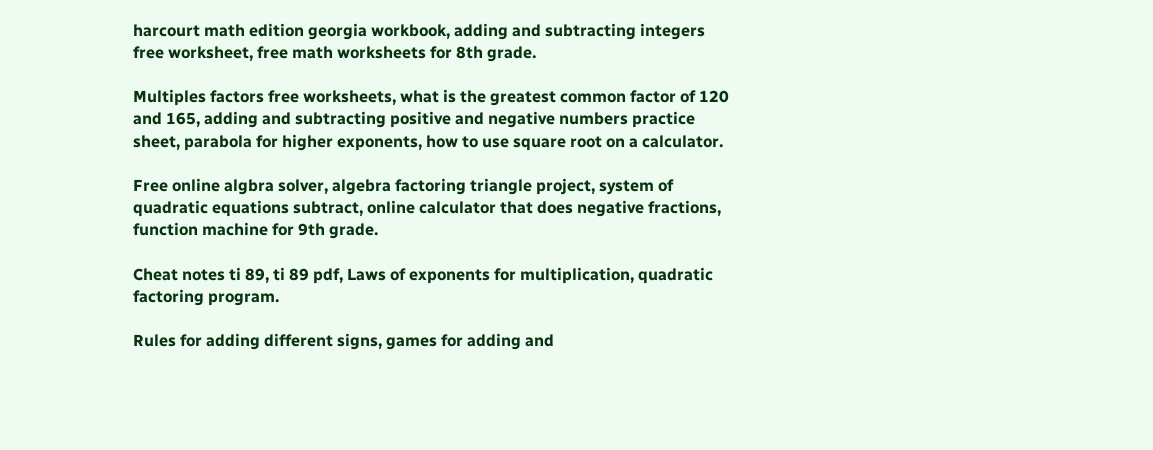harcourt math edition georgia workbook, adding and subtracting integers free worksheet, free math worksheets for 8th grade.

Multiples factors free worksheets, what is the greatest common factor of 120 and 165, adding and subtracting positive and negative numbers practice sheet, parabola for higher exponents, how to use square root on a calculator.

Free online algbra solver, algebra factoring triangle project, system of quadratic equations subtract, online calculator that does negative fractions, function machine for 9th grade.

Cheat notes ti 89, ti 89 pdf, Laws of exponents for multiplication, quadratic factoring program.

Rules for adding different signs, games for adding and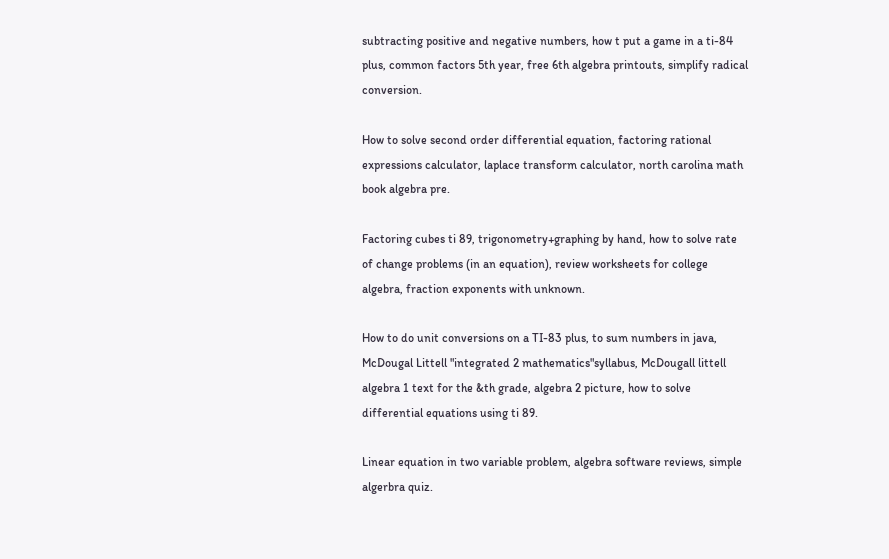subtracting positive and negative numbers, how t put a game in a ti-84 plus, common factors 5th year, free 6th algebra printouts, simplify radical conversion.

How to solve second order differential equation, factoring rational expressions calculator, laplace transform calculator, north carolina math book algebra pre.

Factoring cubes ti 89, trigonometry+graphing by hand, how to solve rate of change problems (in an equation), review worksheets for college algebra, fraction exponents with unknown.

How to do unit conversions on a TI-83 plus, to sum numbers in java, McDougal Littell "integrated 2 mathematics"syllabus, McDougall littell algebra 1 text for the &th grade, algebra 2 picture, how to solve differential equations using ti 89.

Linear equation in two variable problem, algebra software reviews, simple algerbra quiz.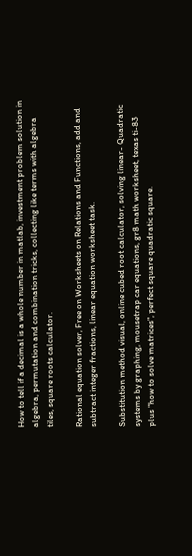How to tell if a decimal is a whole number in matlab, investment problem solution in algebra, permutation and combination tricks, collecting like terms with algebra tiles, square roots calculator.

Rational equation solver, Free on Worksheets on Relations and Functions, add and subtract integer fractions, linear equation worksheet task.

Substitution method visual, online cubed root calculator, solving linear- Quadratic systems by graphing, mousetrap car equations, gr8 math worksheet, texas ti-83 plus "how to solve matrices", perfect square quadratic square.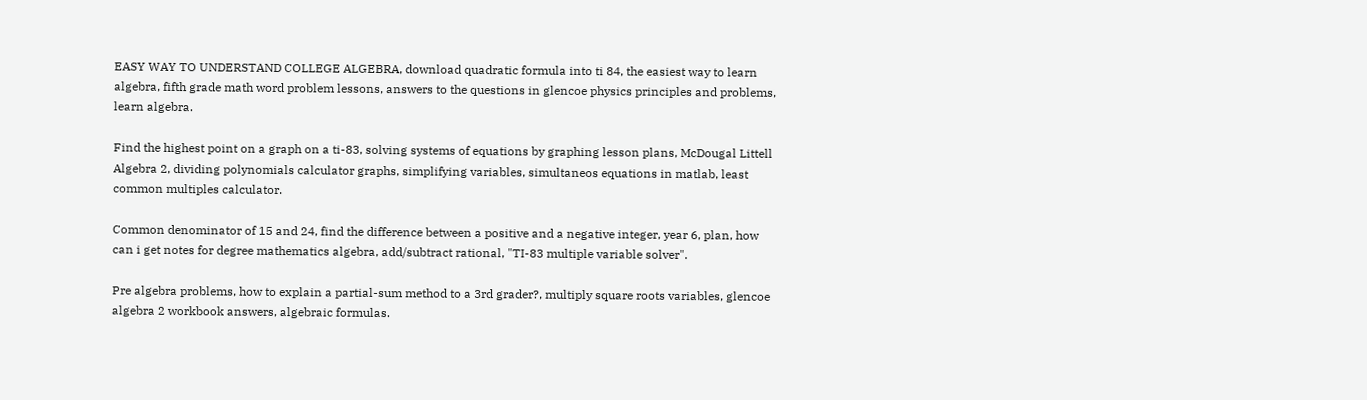EASY WAY TO UNDERSTAND COLLEGE ALGEBRA, download quadratic formula into ti 84, the easiest way to learn algebra, fifth grade math word problem lessons, answers to the questions in glencoe physics principles and problems, learn algebra.

Find the highest point on a graph on a ti-83, solving systems of equations by graphing lesson plans, McDougal Littell Algebra 2, dividing polynomials calculator graphs, simplifying variables, simultaneos equations in matlab, least common multiples calculator.

Common denominator of 15 and 24, find the difference between a positive and a negative integer, year 6, plan, how can i get notes for degree mathematics algebra, add/subtract rational, "TI-83 multiple variable solver".

Pre algebra problems, how to explain a partial-sum method to a 3rd grader?, multiply square roots variables, glencoe algebra 2 workbook answers, algebraic formulas.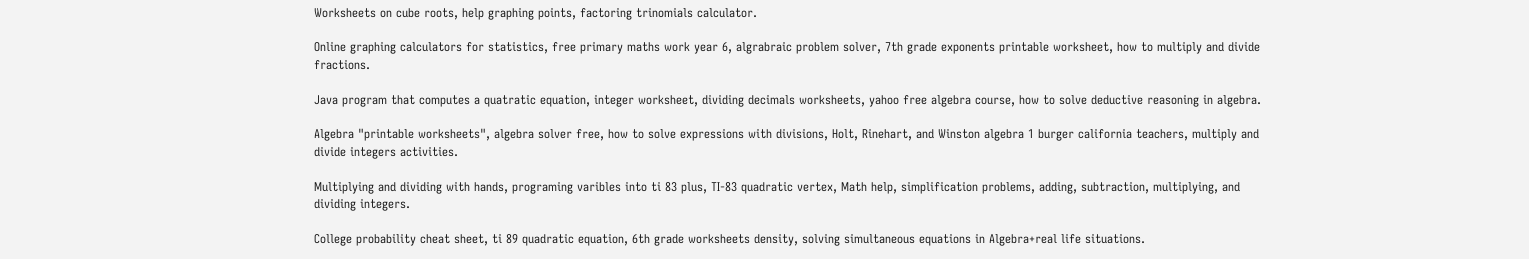Worksheets on cube roots, help graphing points, factoring trinomials calculator.

Online graphing calculators for statistics, free primary maths work year 6, algrabraic problem solver, 7th grade exponents printable worksheet, how to multiply and divide fractions.

Java program that computes a quatratic equation, integer worksheet, dividing decimals worksheets, yahoo free algebra course, how to solve deductive reasoning in algebra.

Algebra "printable worksheets", algebra solver free, how to solve expressions with divisions, Holt, Rinehart, and Winston algebra 1 burger california teachers, multiply and divide integers activities.

Multiplying and dividing with hands, programing varibles into ti 83 plus, TI-83 quadratic vertex, Math help, simplification problems, adding, subtraction, multiplying, and dividing integers.

College probability cheat sheet, ti 89 quadratic equation, 6th grade worksheets density, solving simultaneous equations in Algebra+real life situations.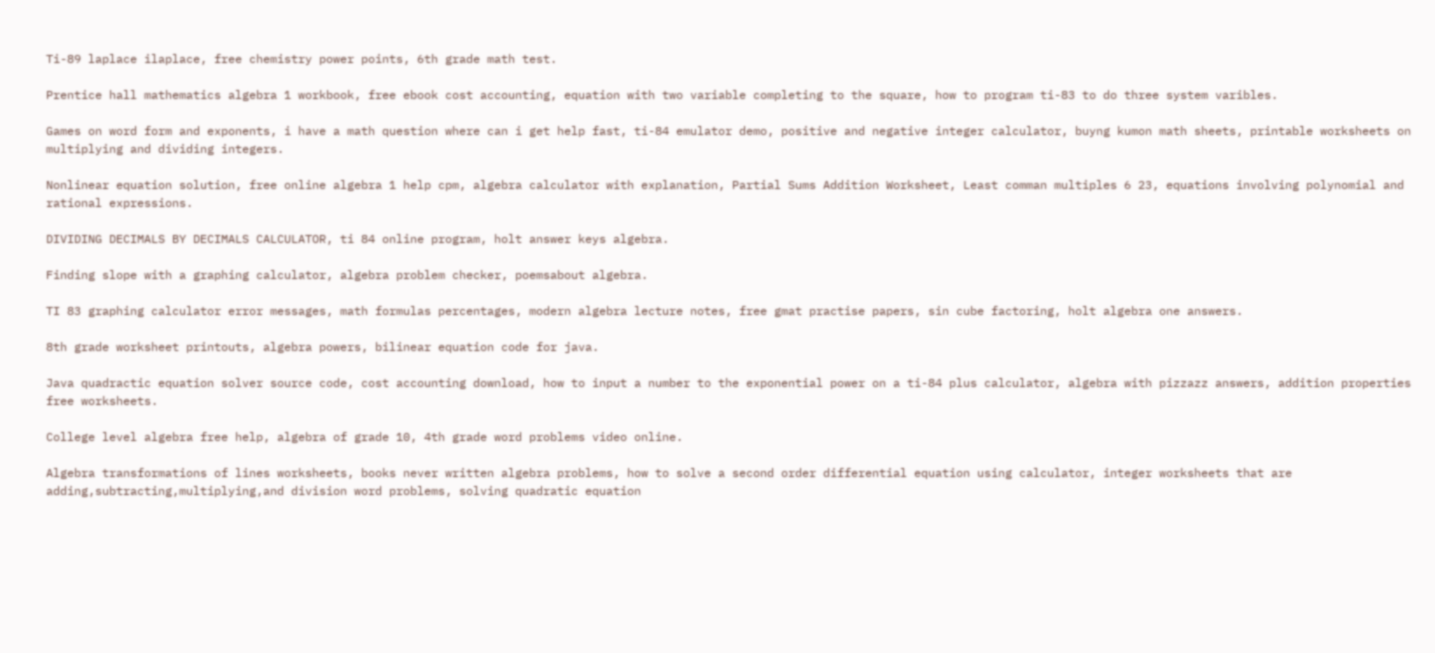Ti-89 laplace ilaplace, free chemistry power points, 6th grade math test.

Prentice hall mathematics algebra 1 workbook, free ebook cost accounting, equation with two variable completing to the square, how to program ti-83 to do three system varibles.

Games on word form and exponents, i have a math question where can i get help fast, ti-84 emulator demo, positive and negative integer calculator, buyng kumon math sheets, printable worksheets on multiplying and dividing integers.

Nonlinear equation solution, free online algebra 1 help cpm, algebra calculator with explanation, Partial Sums Addition Worksheet, Least comman multiples 6 23, equations involving polynomial and rational expressions.

DIVIDING DECIMALS BY DECIMALS CALCULATOR, ti 84 online program, holt answer keys algebra.

Finding slope with a graphing calculator, algebra problem checker, poemsabout algebra.

TI 83 graphing calculator error messages, math formulas percentages, modern algebra lecture notes, free gmat practise papers, sin cube factoring, holt algebra one answers.

8th grade worksheet printouts, algebra powers, bilinear equation code for java.

Java quadractic equation solver source code, cost accounting download, how to input a number to the exponential power on a ti-84 plus calculator, algebra with pizzazz answers, addition properties free worksheets.

College level algebra free help, algebra of grade 10, 4th grade word problems video online.

Algebra transformations of lines worksheets, books never written algebra problems, how to solve a second order differential equation using calculator, integer worksheets that are adding,subtracting,multiplying,and division word problems, solving quadratic equation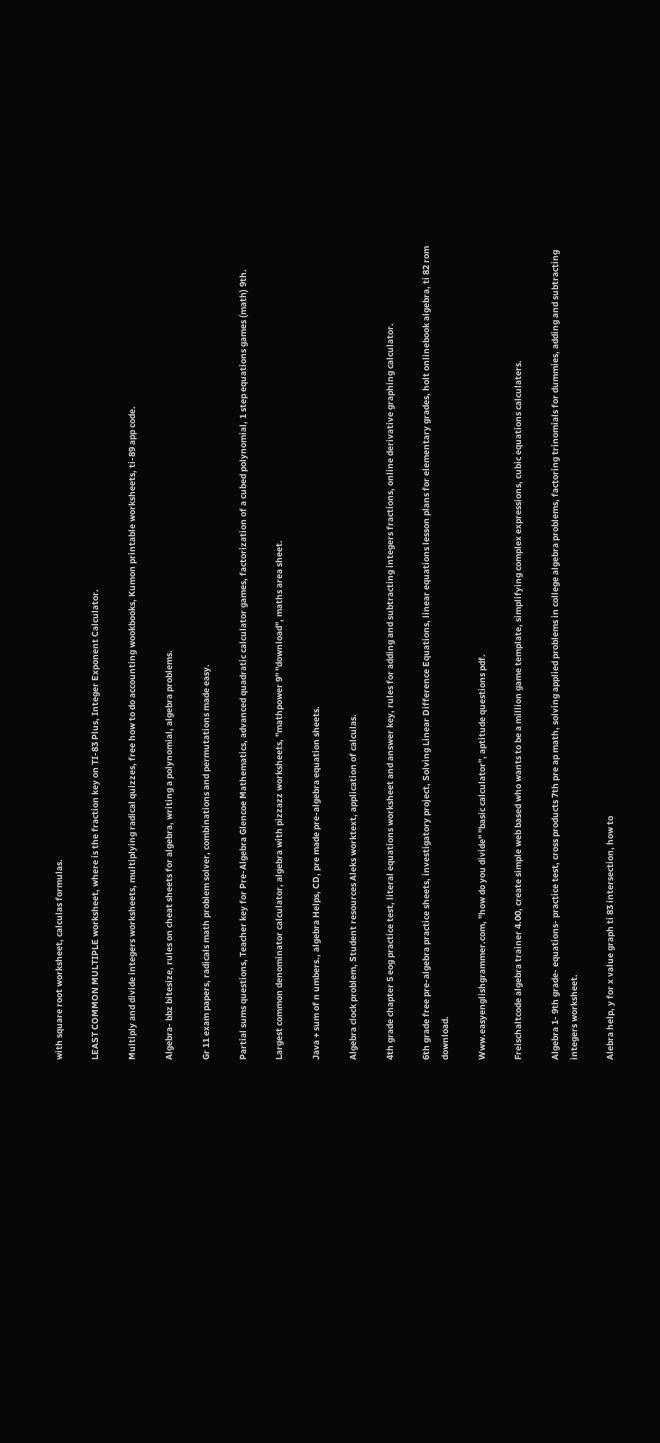with square root worksheet, calculas formulas.

LEAST COMMON MULTIPLE worksheet, where is the fraction key on TI-83 Plus, Integer Exponent Calculator.

Multiply and divide integers worksheets, multiplying radical quizzes, free how to do accounting wookbooks, Kumon printable worksheets, ti-89 app code.

Algebra- bbz bitesize, rules on cheat sheets for algebra, writing a polynomial, algebra problems.

Gr 11 exam papers, radicals math problem solver, combinations and permutations made easy.

Partial sums questions, Teacher key for Pre-Algebra Glencoe Mathematics, advanced quadratic calculator games, factorization of a cubed polynomial, 1 step equations games (math) 9th.

Largest common denominator calculator, algebra with pizzazz worksheets, "mathpower 9" "download", maths area sheet.

Java + sum of n umbers., algebra Helps, CD, pre made pre-algebra equation sheets.

Algebra clock problem, Student resources Aleks worktext, application of calculas.

4th grade chapter 5 eog practice test, literal equations worksheet and answer key, rules for adding and subtracting integers fractions, online derivative graphing calculator.

6th grade free pre-algebra practice sheets, investigatory project, Solving Linear Difference Equations, linear equations lesson plans for elementary grades, holt onlinebook algebra, ti 82 rom download.

Www.easyenglishgrammer.com, "how do you divide" "basic calculator", aptitude questions pdf.

Freischaltcode algebra trainer 4.00, create simple web based who wants to be a million game template, simplifying complex expressions, cubic equations calculaters.

Algebra 1- 9th grade- equations- practice test, cross products 7th pre ap math, solving applied problems in college algebra problems, factoring trinomials for dummies, adding and subtracting integers worksheet.

Alebra help, y for x value graph ti 83 intersection, how to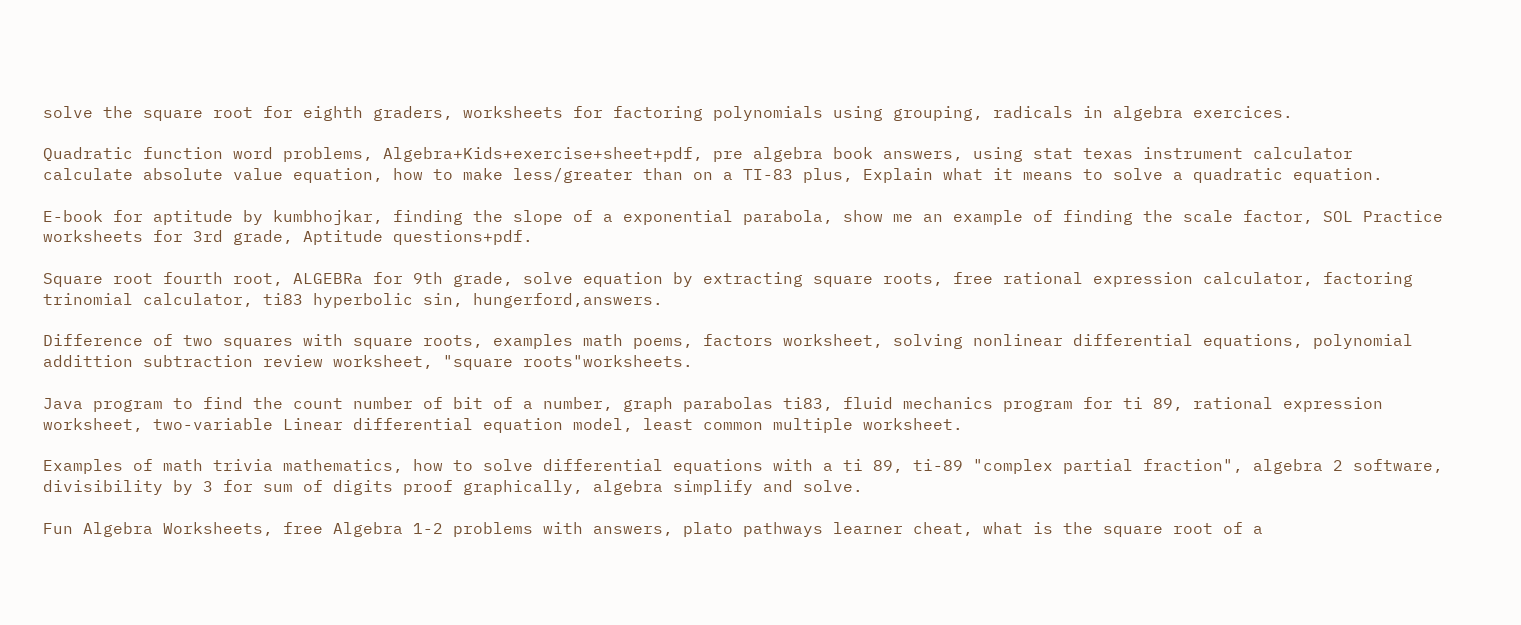solve the square root for eighth graders, worksheets for factoring polynomials using grouping, radicals in algebra exercices.

Quadratic function word problems, Algebra+Kids+exercise+sheet+pdf, pre algebra book answers, using stat texas instrument calculator calculate absolute value equation, how to make less/greater than on a TI-83 plus, Explain what it means to solve a quadratic equation.

E-book for aptitude by kumbhojkar, finding the slope of a exponential parabola, show me an example of finding the scale factor, SOL Practice worksheets for 3rd grade, Aptitude questions+pdf.

Square root fourth root, ALGEBRa for 9th grade, solve equation by extracting square roots, free rational expression calculator, factoring trinomial calculator, ti83 hyperbolic sin, hungerford,answers.

Difference of two squares with square roots, examples math poems, factors worksheet, solving nonlinear differential equations, polynomial addittion subtraction review worksheet, "square roots"worksheets.

Java program to find the count number of bit of a number, graph parabolas ti83, fluid mechanics program for ti 89, rational expression worksheet, two-variable Linear differential equation model, least common multiple worksheet.

Examples of math trivia mathematics, how to solve differential equations with a ti 89, ti-89 "complex partial fraction", algebra 2 software, divisibility by 3 for sum of digits proof graphically, algebra simplify and solve.

Fun Algebra Worksheets, free Algebra 1-2 problems with answers, plato pathways learner cheat, what is the square root of a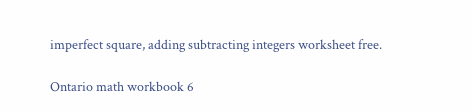imperfect square, adding subtracting integers worksheet free.

Ontario math workbook 6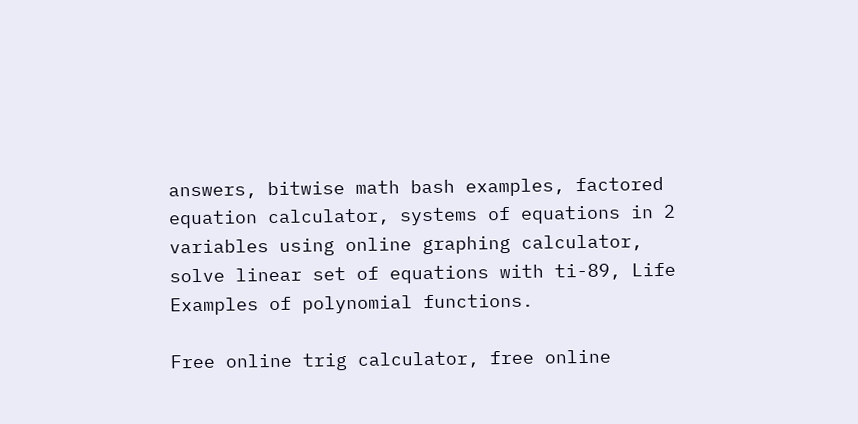answers, bitwise math bash examples, factored equation calculator, systems of equations in 2 variables using online graphing calculator, solve linear set of equations with ti-89, Life Examples of polynomial functions.

Free online trig calculator, free online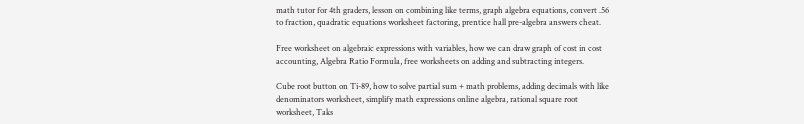math tutor for 4th graders, lesson on combining like terms, graph algebra equations, convert .56 to fraction, quadratic equations worksheet factoring, prentice hall pre-algebra answers cheat.

Free worksheet on algebraic expressions with variables, how we can draw graph of cost in cost accounting, Algebra Ratio Formula, free worksheets on adding and subtracting integers.

Cube root button on Ti-89, how to solve partial sum + math problems, adding decimals with like denominators worksheet, simplify math expressions online algebra, rational square root worksheet, Taks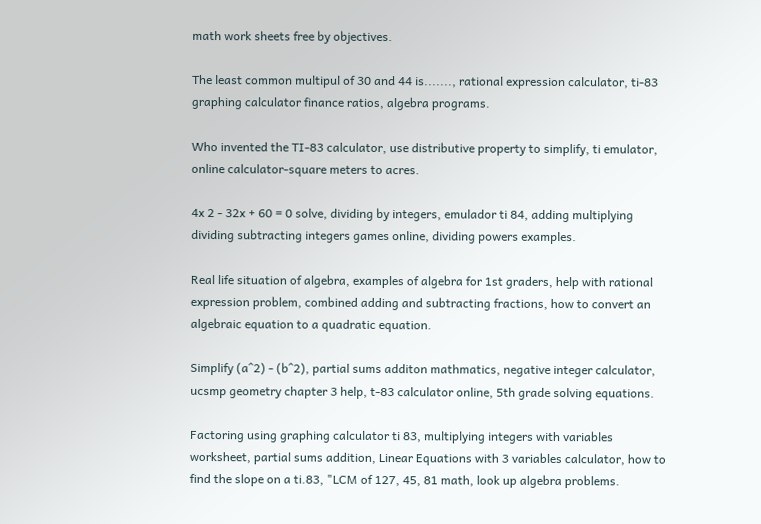math work sheets free by objectives.

The least common multipul of 30 and 44 is......., rational expression calculator, ti-83 graphing calculator finance ratios, algebra programs.

Who invented the TI-83 calculator, use distributive property to simplify, ti emulator, online calculator-square meters to acres.

4x 2 - 32x + 60 = 0 solve, dividing by integers, emulador ti 84, adding multiplying dividing subtracting integers games online, dividing powers examples.

Real life situation of algebra, examples of algebra for 1st graders, help with rational expression problem, combined adding and subtracting fractions, how to convert an algebraic equation to a quadratic equation.

Simplify (a^2) - (b^2), partial sums additon mathmatics, negative integer calculator, ucsmp geometry chapter 3 help, t-83 calculator online, 5th grade solving equations.

Factoring using graphing calculator ti 83, multiplying integers with variables worksheet, partial sums addition, Linear Equations with 3 variables calculator, how to find the slope on a ti.83, "LCM of 127, 45, 81 math, look up algebra problems.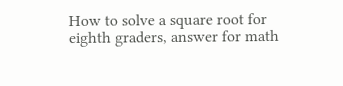How to solve a square root for eighth graders, answer for math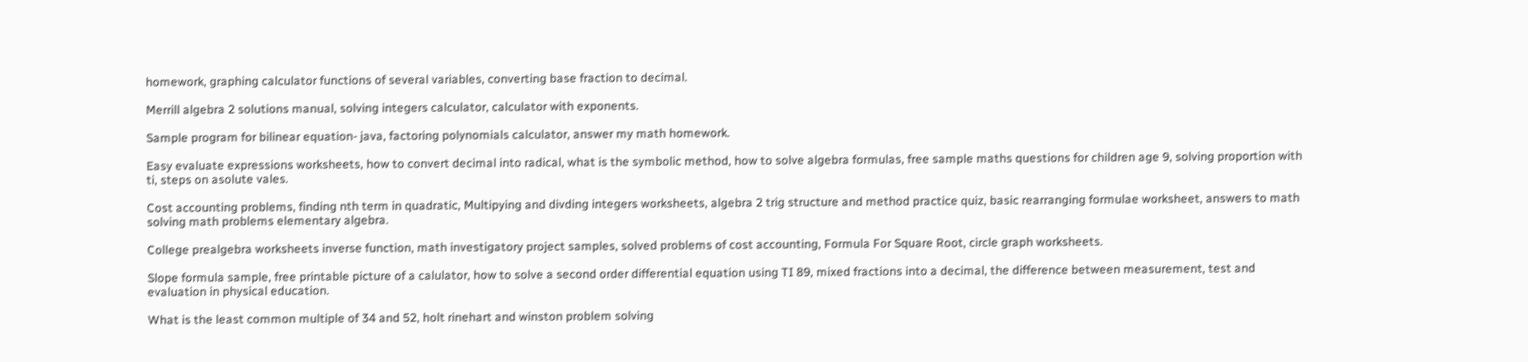homework, graphing calculator functions of several variables, converting base fraction to decimal.

Merrill algebra 2 solutions manual, solving integers calculator, calculator with exponents.

Sample program for bilinear equation- java, factoring polynomials calculator, answer my math homework.

Easy evaluate expressions worksheets, how to convert decimal into radical, what is the symbolic method, how to solve algebra formulas, free sample maths questions for children age 9, solving proportion with ti, steps on asolute vales.

Cost accounting problems, finding nth term in quadratic, Multipying and divding integers worksheets, algebra 2 trig structure and method practice quiz, basic rearranging formulae worksheet, answers to math solving math problems elementary algebra.

College prealgebra worksheets inverse function, math investigatory project samples, solved problems of cost accounting, Formula For Square Root, circle graph worksheets.

Slope formula sample, free printable picture of a calulator, how to solve a second order differential equation using TI 89, mixed fractions into a decimal, the difference between measurement, test and evaluation in physical education.

What is the least common multiple of 34 and 52, holt rinehart and winston problem solving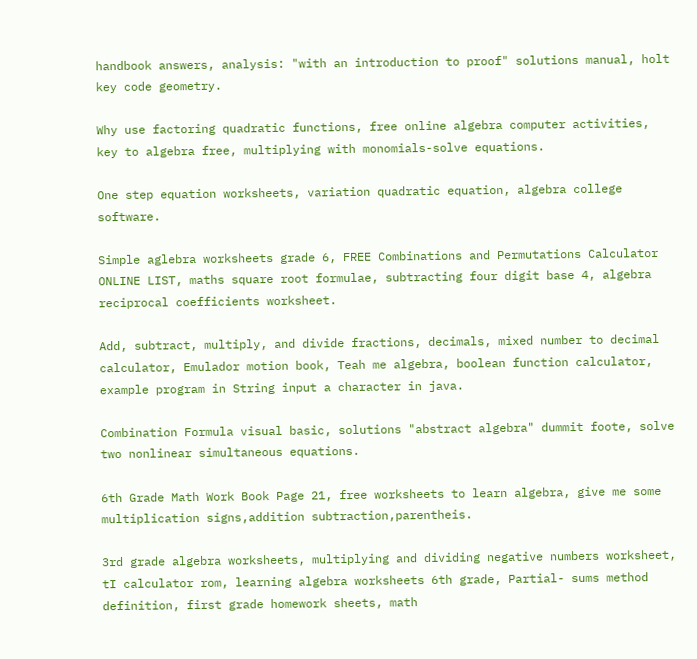handbook answers, analysis: "with an introduction to proof" solutions manual, holt key code geometry.

Why use factoring quadratic functions, free online algebra computer activities, key to algebra free, multiplying with monomials-solve equations.

One step equation worksheets, variation quadratic equation, algebra college software.

Simple aglebra worksheets grade 6, FREE Combinations and Permutations Calculator ONLINE LIST, maths square root formulae, subtracting four digit base 4, algebra reciprocal coefficients worksheet.

Add, subtract, multiply, and divide fractions, decimals, mixed number to decimal calculator, Emulador motion book, Teah me algebra, boolean function calculator, example program in String input a character in java.

Combination Formula visual basic, solutions "abstract algebra" dummit foote, solve two nonlinear simultaneous equations.

6th Grade Math Work Book Page 21, free worksheets to learn algebra, give me some multiplication signs,addition subtraction,parentheis.

3rd grade algebra worksheets, multiplying and dividing negative numbers worksheet, tI calculator rom, learning algebra worksheets 6th grade, Partial- sums method definition, first grade homework sheets, math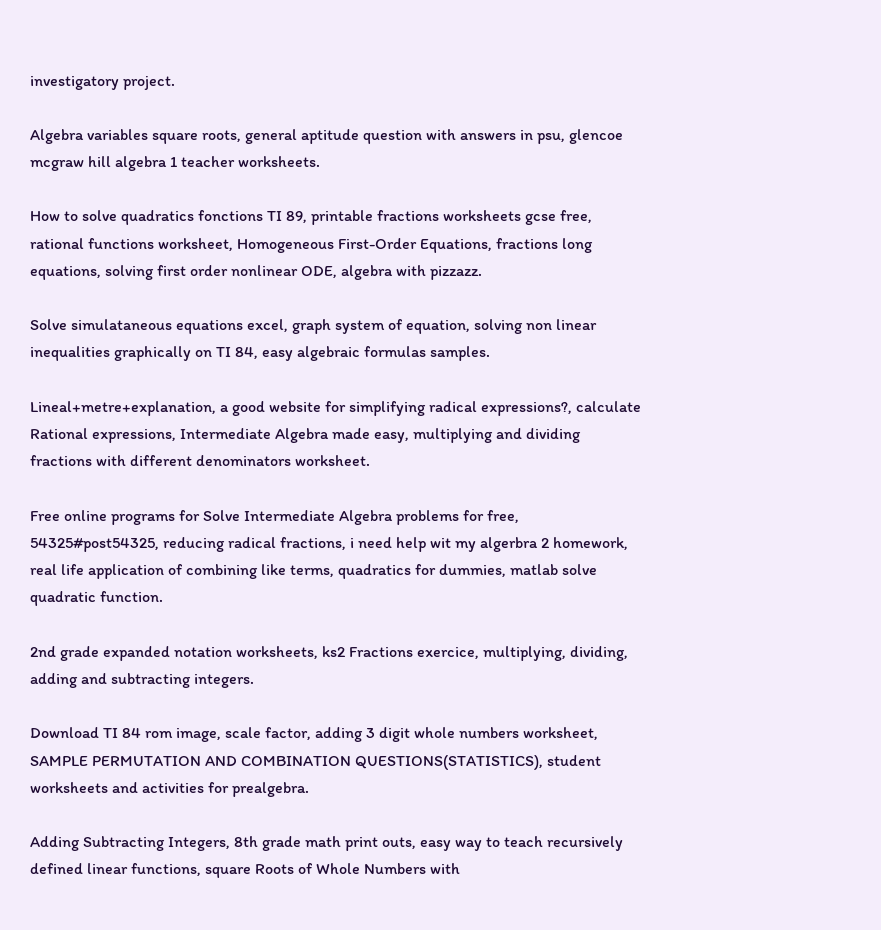investigatory project.

Algebra variables square roots, general aptitude question with answers in psu, glencoe mcgraw hill algebra 1 teacher worksheets.

How to solve quadratics fonctions TI 89, printable fractions worksheets gcse free, rational functions worksheet, Homogeneous First-Order Equations, fractions long equations, solving first order nonlinear ODE, algebra with pizzazz.

Solve simulataneous equations excel, graph system of equation, solving non linear inequalities graphically on TI 84, easy algebraic formulas samples.

Lineal+metre+explanation, a good website for simplifying radical expressions?, calculate Rational expressions, Intermediate Algebra made easy, multiplying and dividing fractions with different denominators worksheet.

Free online programs for Solve Intermediate Algebra problems for free, 54325#post54325, reducing radical fractions, i need help wit my algerbra 2 homework, real life application of combining like terms, quadratics for dummies, matlab solve quadratic function.

2nd grade expanded notation worksheets, ks2 Fractions exercice, multiplying, dividing, adding and subtracting integers.

Download TI 84 rom image, scale factor, adding 3 digit whole numbers worksheet, SAMPLE PERMUTATION AND COMBINATION QUESTIONS(STATISTICS), student worksheets and activities for prealgebra.

Adding Subtracting Integers, 8th grade math print outs, easy way to teach recursively defined linear functions, square Roots of Whole Numbers with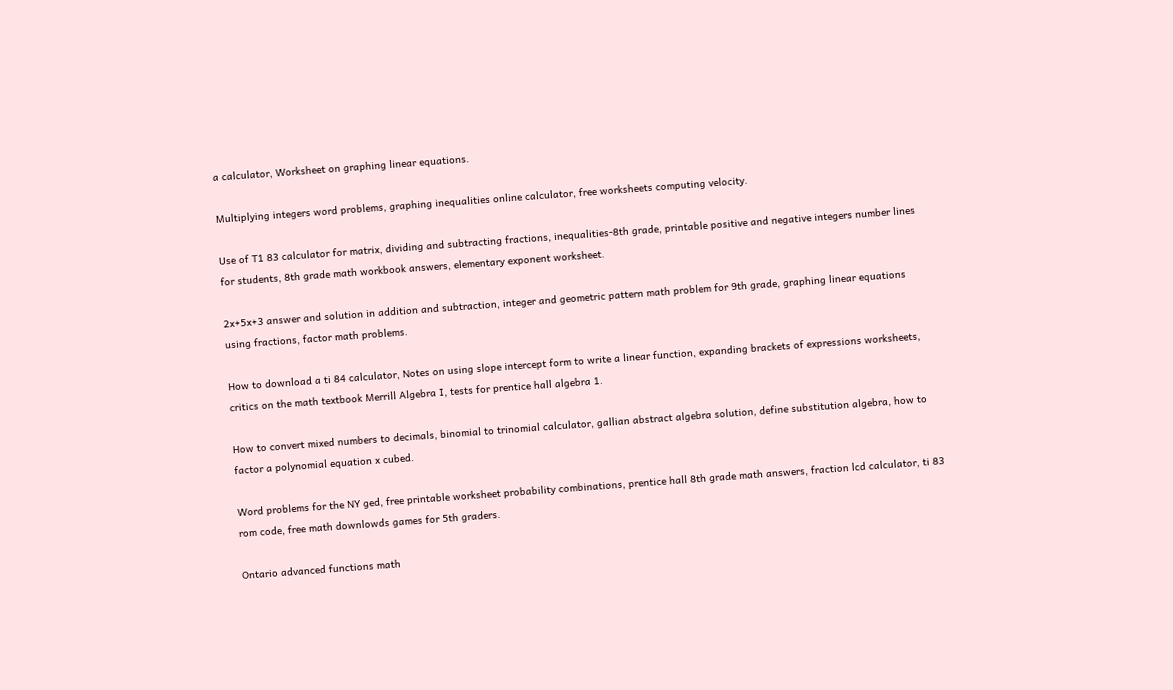a calculator, Worksheet on graphing linear equations.

Multiplying integers word problems, graphing inequalities online calculator, free worksheets computing velocity.

Use of T1 83 calculator for matrix, dividing and subtracting fractions, inequalities-8th grade, printable positive and negative integers number lines for students, 8th grade math workbook answers, elementary exponent worksheet.

2x+5x+3 answer and solution in addition and subtraction, integer and geometric pattern math problem for 9th grade, graphing linear equations using fractions, factor math problems.

How to download a ti 84 calculator, Notes on using slope intercept form to write a linear function, expanding brackets of expressions worksheets, critics on the math textbook Merrill Algebra I, tests for prentice hall algebra 1.

How to convert mixed numbers to decimals, binomial to trinomial calculator, gallian abstract algebra solution, define substitution algebra, how to factor a polynomial equation x cubed.

Word problems for the NY ged, free printable worksheet probability combinations, prentice hall 8th grade math answers, fraction lcd calculator, ti 83 rom code, free math downlowds games for 5th graders.

Ontario advanced functions math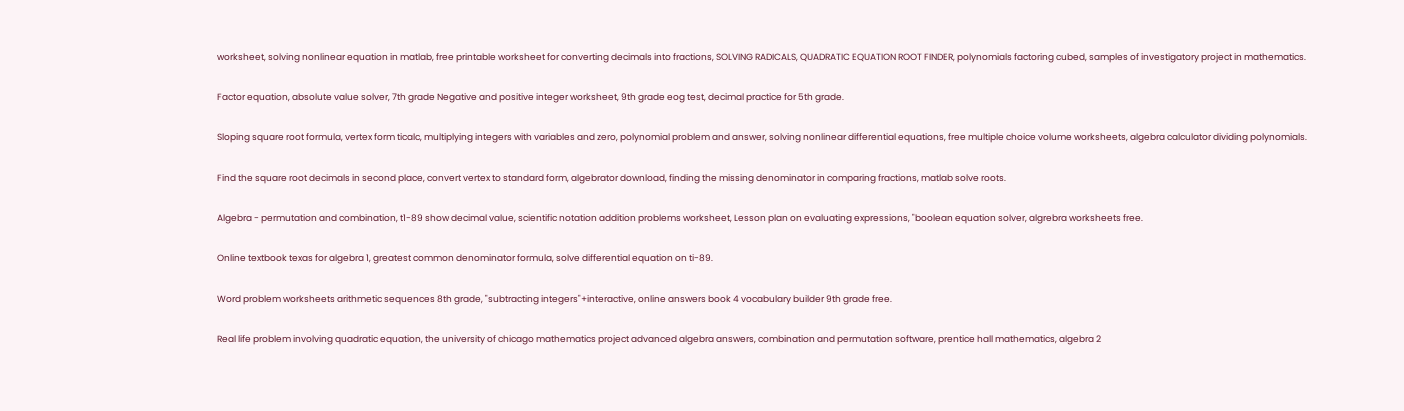worksheet, solving nonlinear equation in matlab, free printable worksheet for converting decimals into fractions, SOLVING RADICALS, QUADRATIC EQUATION ROOT FINDER, polynomials factoring cubed, samples of investigatory project in mathematics.

Factor equation, absolute value solver, 7th grade Negative and positive integer worksheet, 9th grade eog test, decimal practice for 5th grade.

Sloping square root formula, vertex form ticalc, multiplying integers with variables and zero, polynomial problem and answer, solving nonlinear differential equations, free multiple choice volume worksheets, algebra calculator dividing polynomials.

Find the square root decimals in second place, convert vertex to standard form, algebrator download, finding the missing denominator in comparing fractions, matlab solve roots.

Algebra - permutation and combination, t1-89 show decimal value, scientific notation addition problems worksheet, Lesson plan on evaluating expressions, "boolean equation solver, algrebra worksheets free.

Online textbook texas for algebra 1, greatest common denominator formula, solve differential equation on ti-89.

Word problem worksheets arithmetic sequences 8th grade, "subtracting integers"+interactive, online answers book 4 vocabulary builder 9th grade free.

Real life problem involving quadratic equation, the university of chicago mathematics project advanced algebra answers, combination and permutation software, prentice hall mathematics, algebra 2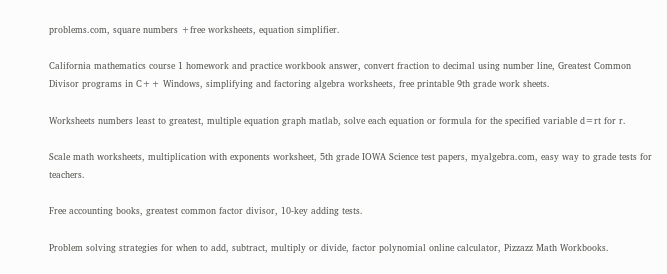problems.com, square numbers +free worksheets, equation simplifier.

California mathematics course 1 homework and practice workbook answer, convert fraction to decimal using number line, Greatest Common Divisor programs in C++ Windows, simplifying and factoring algebra worksheets, free printable 9th grade work sheets.

Worksheets numbers least to greatest, multiple equation graph matlab, solve each equation or formula for the specified variable d=rt for r.

Scale math worksheets, multiplication with exponents worksheet, 5th grade IOWA Science test papers, myalgebra.com, easy way to grade tests for teachers.

Free accounting books, greatest common factor divisor, 10-key adding tests.

Problem solving strategies for when to add, subtract, multiply or divide, factor polynomial online calculator, Pizzazz Math Workbooks.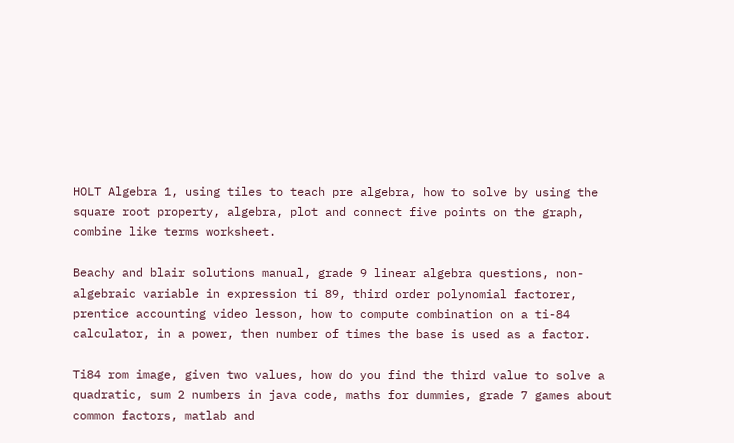HOLT Algebra 1, using tiles to teach pre algebra, how to solve by using the square root property, algebra, plot and connect five points on the graph, combine like terms worksheet.

Beachy and blair solutions manual, grade 9 linear algebra questions, non-algebraic variable in expression ti 89, third order polynomial factorer, prentice accounting video lesson, how to compute combination on a ti-84 calculator, in a power, then number of times the base is used as a factor.

Ti84 rom image, given two values, how do you find the third value to solve a quadratic, sum 2 numbers in java code, maths for dummies, grade 7 games about common factors, matlab and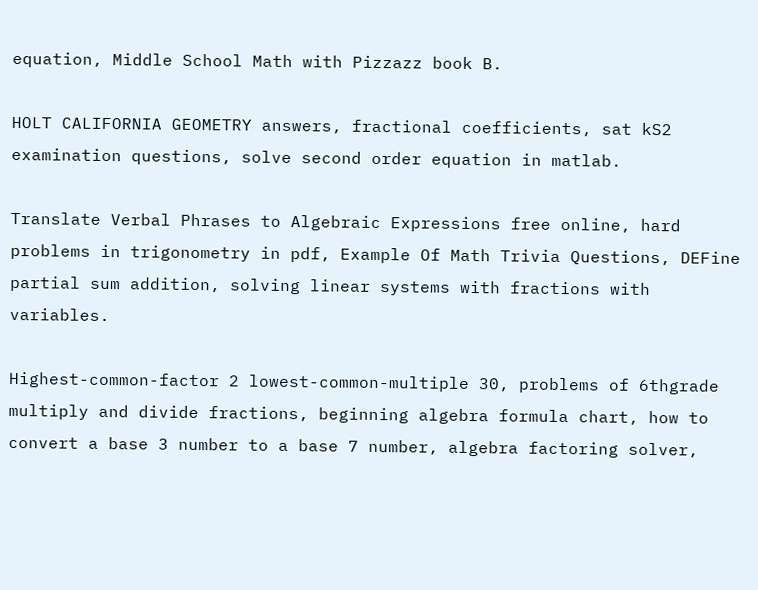equation, Middle School Math with Pizzazz book B.

HOLT CALIFORNIA GEOMETRY answers, fractional coefficients, sat kS2 examination questions, solve second order equation in matlab.

Translate Verbal Phrases to Algebraic Expressions free online, hard problems in trigonometry in pdf, Example Of Math Trivia Questions, DEFine partial sum addition, solving linear systems with fractions with variables.

Highest-common-factor 2 lowest-common-multiple 30, problems of 6thgrade multiply and divide fractions, beginning algebra formula chart, how to convert a base 3 number to a base 7 number, algebra factoring solver,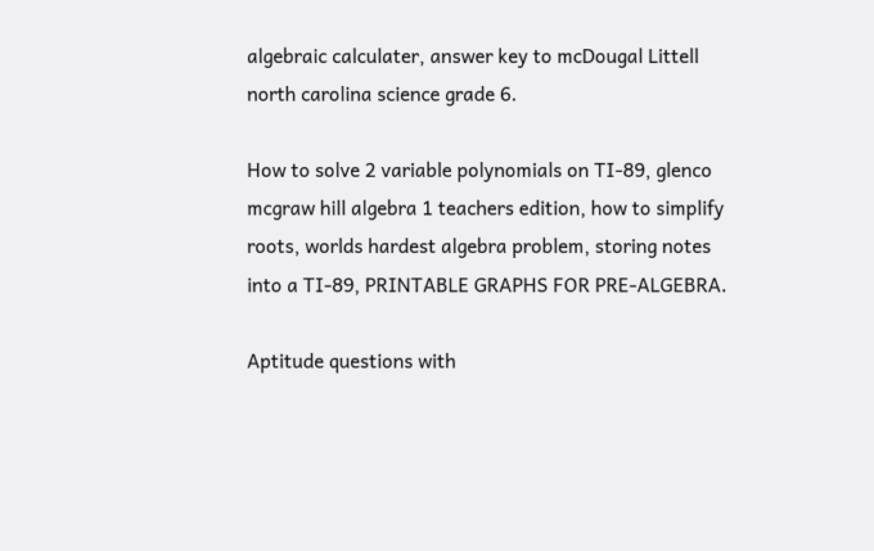algebraic calculater, answer key to mcDougal Littell north carolina science grade 6.

How to solve 2 variable polynomials on TI-89, glenco mcgraw hill algebra 1 teachers edition, how to simplify roots, worlds hardest algebra problem, storing notes into a TI-89, PRINTABLE GRAPHS FOR PRE-ALGEBRA.

Aptitude questions with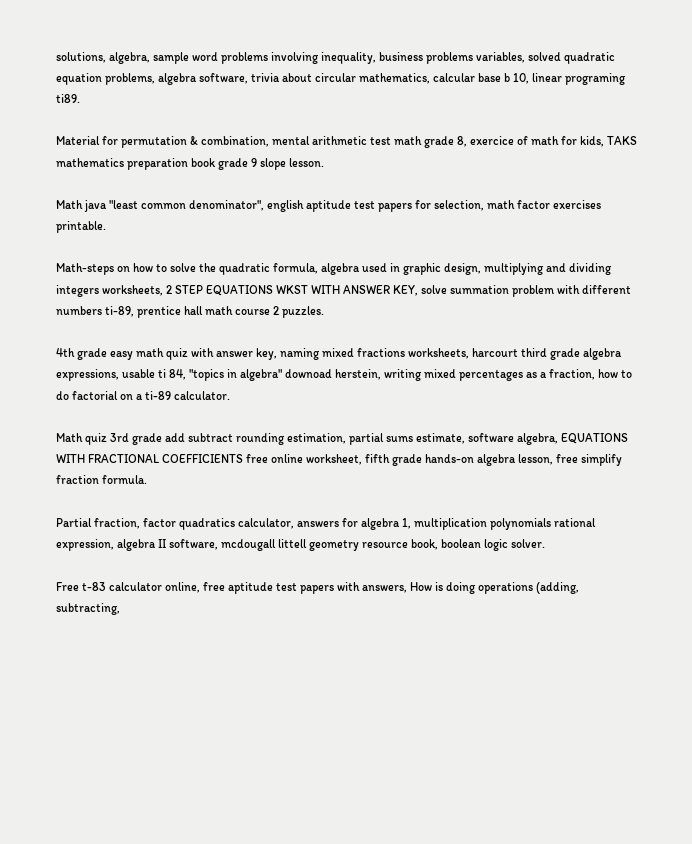solutions, algebra, sample word problems involving inequality, business problems variables, solved quadratic equation problems, algebra software, trivia about circular mathematics, calcular base b 10, linear programing ti89.

Material for permutation & combination, mental arithmetic test math grade 8, exercice of math for kids, TAKS mathematics preparation book grade 9 slope lesson.

Math java "least common denominator", english aptitude test papers for selection, math factor exercises printable.

Math-steps on how to solve the quadratic formula, algebra used in graphic design, multiplying and dividing integers worksheets, 2 STEP EQUATIONS WKST WITH ANSWER KEY, solve summation problem with different numbers ti-89, prentice hall math course 2 puzzles.

4th grade easy math quiz with answer key, naming mixed fractions worksheets, harcourt third grade algebra expressions, usable ti 84, "topics in algebra" downoad herstein, writing mixed percentages as a fraction, how to do factorial on a ti-89 calculator.

Math quiz 3rd grade add subtract rounding estimation, partial sums estimate, software algebra, EQUATIONS WITH FRACTIONAL COEFFICIENTS free online worksheet, fifth grade hands-on algebra lesson, free simplify fraction formula.

Partial fraction, factor quadratics calculator, answers for algebra 1, multiplication polynomials rational expression, algebra II software, mcdougall littell geometry resource book, boolean logic solver.

Free t-83 calculator online, free aptitude test papers with answers, How is doing operations (adding, subtracting,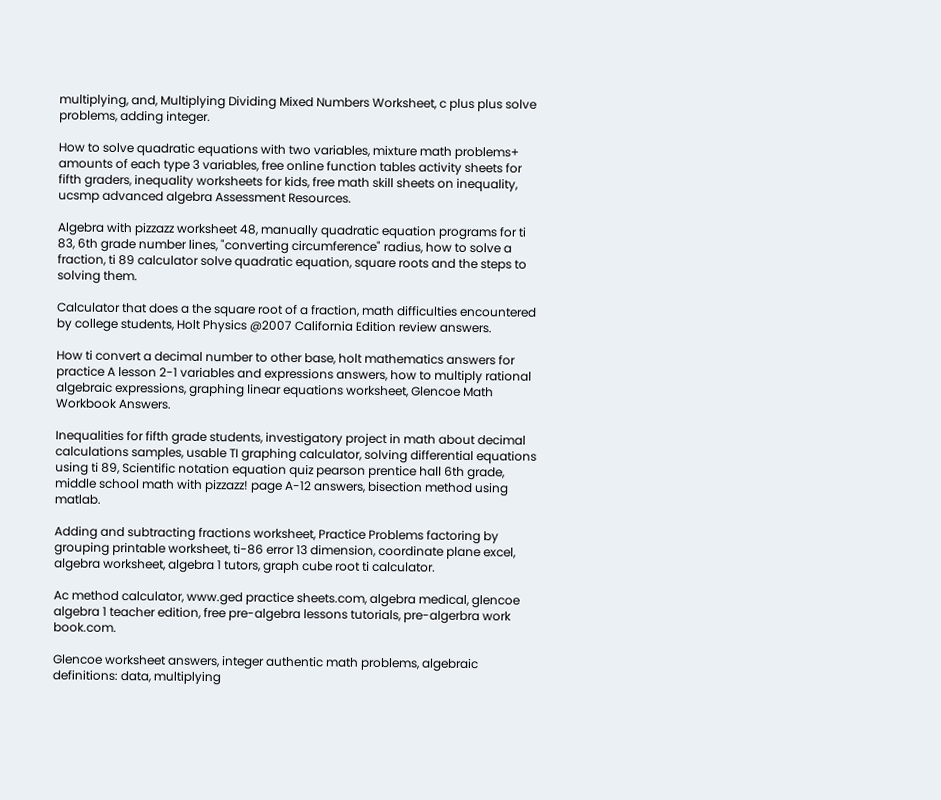multiplying, and, Multiplying Dividing Mixed Numbers Worksheet, c plus plus solve problems, adding integer.

How to solve quadratic equations with two variables, mixture math problems+ amounts of each type 3 variables, free online function tables activity sheets for fifth graders, inequality worksheets for kids, free math skill sheets on inequality, ucsmp advanced algebra Assessment Resources.

Algebra with pizzazz worksheet 48, manually quadratic equation programs for ti 83, 6th grade number lines, "converting circumference" radius, how to solve a fraction, ti 89 calculator solve quadratic equation, square roots and the steps to solving them.

Calculator that does a the square root of a fraction, math difficulties encountered by college students, Holt Physics @2007 California Edition review answers.

How ti convert a decimal number to other base, holt mathematics answers for practice A lesson 2-1 variables and expressions answers, how to multiply rational algebraic expressions, graphing linear equations worksheet, Glencoe Math Workbook Answers.

Inequalities for fifth grade students, investigatory project in math about decimal calculations samples, usable TI graphing calculator, solving differential equations using ti 89, Scientific notation equation quiz pearson prentice hall 6th grade, middle school math with pizzazz! page A-12 answers, bisection method using matlab.

Adding and subtracting fractions worksheet, Practice Problems factoring by grouping printable worksheet, ti-86 error 13 dimension, coordinate plane excel, algebra worksheet, algebra 1 tutors, graph cube root ti calculator.

Ac method calculator, www.ged practice sheets.com, algebra medical, glencoe algebra 1 teacher edition, free pre-algebra lessons tutorials, pre-algerbra work book.com.

Glencoe worksheet answers, integer authentic math problems, algebraic definitions: data, multiplying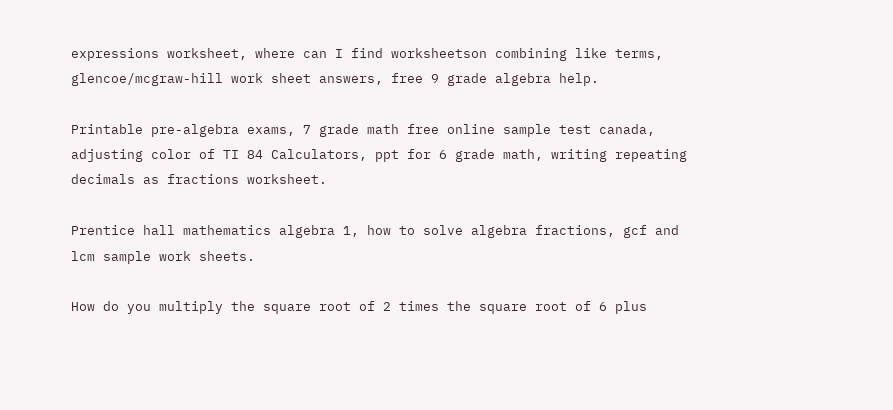expressions worksheet, where can I find worksheetson combining like terms, glencoe/mcgraw-hill work sheet answers, free 9 grade algebra help.

Printable pre-algebra exams, 7 grade math free online sample test canada, adjusting color of TI 84 Calculators, ppt for 6 grade math, writing repeating decimals as fractions worksheet.

Prentice hall mathematics algebra 1, how to solve algebra fractions, gcf and lcm sample work sheets.

How do you multiply the square root of 2 times the square root of 6 plus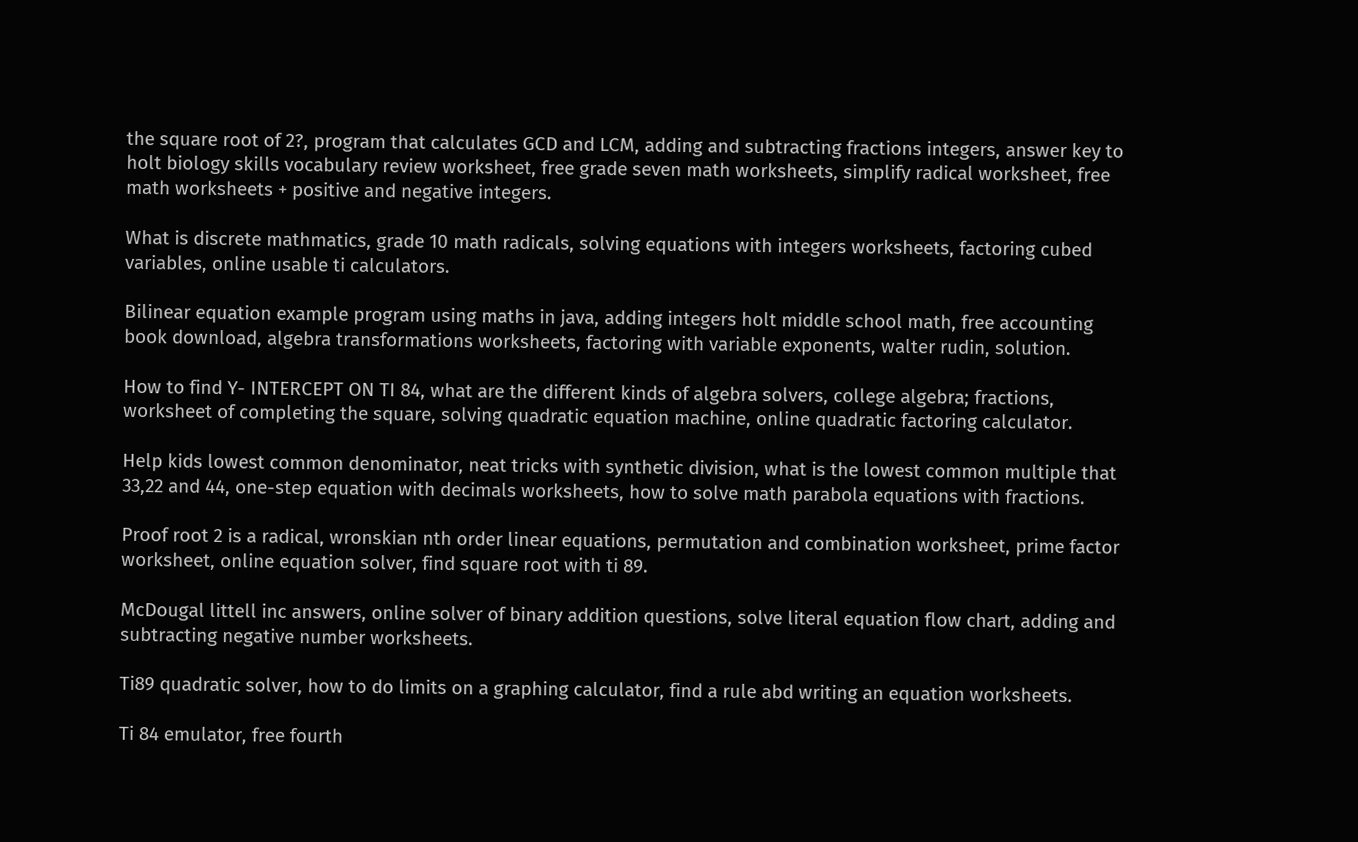the square root of 2?, program that calculates GCD and LCM, adding and subtracting fractions integers, answer key to holt biology skills vocabulary review worksheet, free grade seven math worksheets, simplify radical worksheet, free math worksheets + positive and negative integers.

What is discrete mathmatics, grade 10 math radicals, solving equations with integers worksheets, factoring cubed variables, online usable ti calculators.

Bilinear equation example program using maths in java, adding integers holt middle school math, free accounting book download, algebra transformations worksheets, factoring with variable exponents, walter rudin, solution.

How to find Y- INTERCEPT ON TI 84, what are the different kinds of algebra solvers, college algebra; fractions, worksheet of completing the square, solving quadratic equation machine, online quadratic factoring calculator.

Help kids lowest common denominator, neat tricks with synthetic division, what is the lowest common multiple that 33,22 and 44, one-step equation with decimals worksheets, how to solve math parabola equations with fractions.

Proof root 2 is a radical, wronskian nth order linear equations, permutation and combination worksheet, prime factor worksheet, online equation solver, find square root with ti 89.

McDougal littell inc answers, online solver of binary addition questions, solve literal equation flow chart, adding and subtracting negative number worksheets.

Ti89 quadratic solver, how to do limits on a graphing calculator, find a rule abd writing an equation worksheets.

Ti 84 emulator, free fourth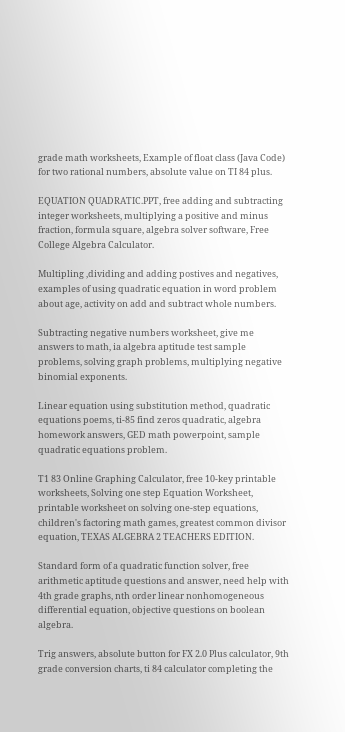grade math worksheets, Example of float class (Java Code) for two rational numbers, absolute value on TI 84 plus.

EQUATION QUADRATIC.PPT, free adding and subtracting integer worksheets, multiplying a positive and minus fraction, formula square, algebra solver software, Free College Algebra Calculator.

Multipling ,dividing and adding postives and negatives, examples of using quadratic equation in word problem about age, activity on add and subtract whole numbers.

Subtracting negative numbers worksheet, give me answers to math, ia algebra aptitude test sample problems, solving graph problems, multiplying negative binomial exponents.

Linear equation using substitution method, quadratic equations poems, ti-85 find zeros quadratic, algebra homework answers, GED math powerpoint, sample quadratic equations problem.

T1 83 Online Graphing Calculator, free 10-key printable worksheets, Solving one step Equation Worksheet, printable worksheet on solving one-step equations, children's factoring math games, greatest common divisor equation, TEXAS ALGEBRA 2 TEACHERS EDITION.

Standard form of a quadratic function solver, free arithmetic aptitude questions and answer, need help with 4th grade graphs, nth order linear nonhomogeneous differential equation, objective questions on boolean algebra.

Trig answers, absolute button for FX 2.0 Plus calculator, 9th grade conversion charts, ti 84 calculator completing the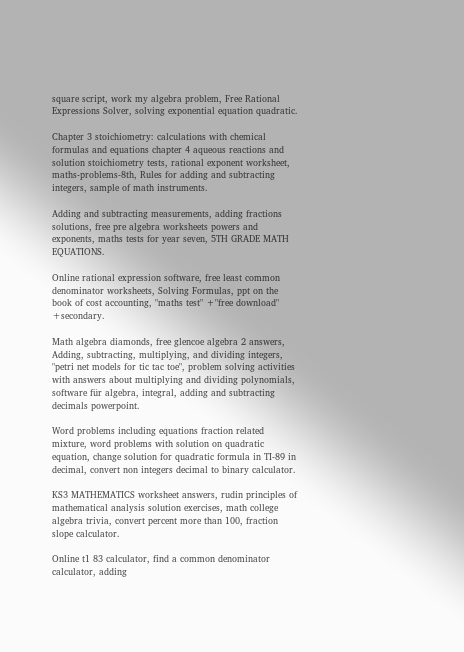square script, work my algebra problem, Free Rational Expressions Solver, solving exponential equation quadratic.

Chapter 3 stoichiometry: calculations with chemical formulas and equations chapter 4 aqueous reactions and solution stoichiometry tests, rational exponent worksheet, maths-problems-8th, Rules for adding and subtracting integers, sample of math instruments.

Adding and subtracting measurements, adding fractions solutions, free pre algebra worksheets powers and exponents, maths tests for year seven, 5TH GRADE MATH EQUATIONS.

Online rational expression software, free least common denominator worksheets, Solving Formulas, ppt on the book of cost accounting, "maths test" +"free download" +secondary.

Math algebra diamonds, free glencoe algebra 2 answers, Adding, subtracting, multiplying, and dividing integers, "petri net models for tic tac toe", problem solving activities with answers about multiplying and dividing polynomials, software für algebra, integral, adding and subtracting decimals powerpoint.

Word problems including equations fraction related mixture, word problems with solution on quadratic equation, change solution for quadratic formula in TI-89 in decimal, convert non integers decimal to binary calculator.

KS3 MATHEMATICS worksheet answers, rudin principles of mathematical analysis solution exercises, math college algebra trivia, convert percent more than 100, fraction slope calculator.

Online t1 83 calculator, find a common denominator calculator, adding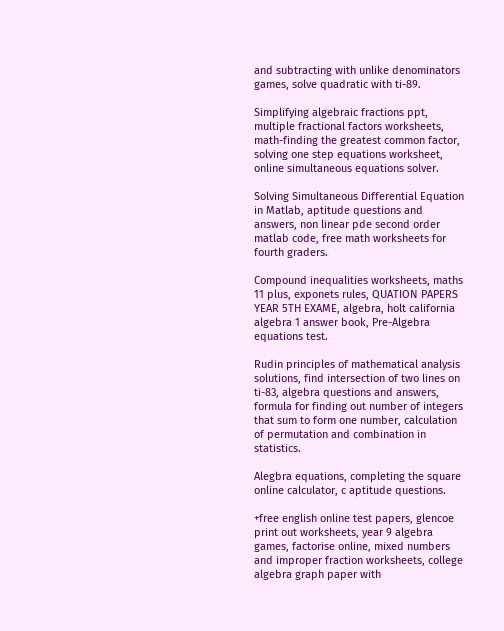and subtracting with unlike denominators games, solve quadratic with ti-89.

Simplifying algebraic fractions ppt, multiple fractional factors worksheets, math-finding the greatest common factor, solving one step equations worksheet, online simultaneous equations solver.

Solving Simultaneous Differential Equation in Matlab, aptitude questions and answers, non linear pde second order matlab code, free math worksheets for fourth graders.

Compound inequalities worksheets, maths 11 plus, exponets rules, QUATION PAPERS YEAR 5TH EXAME, algebra, holt california algebra 1 answer book, Pre-Algebra equations test.

Rudin principles of mathematical analysis solutions, find intersection of two lines on ti-83, algebra questions and answers, formula for finding out number of integers that sum to form one number, calculation of permutation and combination in statistics.

Alegbra equations, completing the square online calculator, c aptitude questions.

+free english online test papers, glencoe print out worksheets, year 9 algebra games, factorise online, mixed numbers and improper fraction worksheets, college algebra graph paper with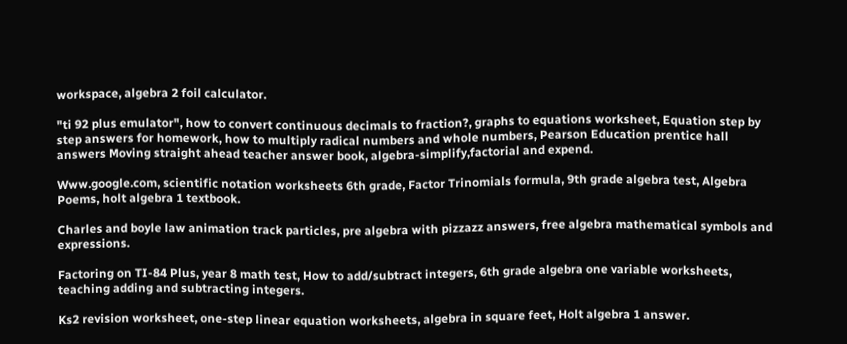workspace, algebra 2 foil calculator.

"ti 92 plus emulator", how to convert continuous decimals to fraction?, graphs to equations worksheet, Equation step by step answers for homework, how to multiply radical numbers and whole numbers, Pearson Education prentice hall answers Moving straight ahead teacher answer book, algebra-simplify,factorial and expend.

Www.google.com, scientific notation worksheets 6th grade, Factor Trinomials formula, 9th grade algebra test, Algebra Poems, holt algebra 1 textbook.

Charles and boyle law animation track particles, pre algebra with pizzazz answers, free algebra mathematical symbols and expressions.

Factoring on TI-84 Plus, year 8 math test, How to add/subtract integers, 6th grade algebra one variable worksheets, teaching adding and subtracting integers.

Ks2 revision worksheet, one-step linear equation worksheets, algebra in square feet, Holt algebra 1 answer.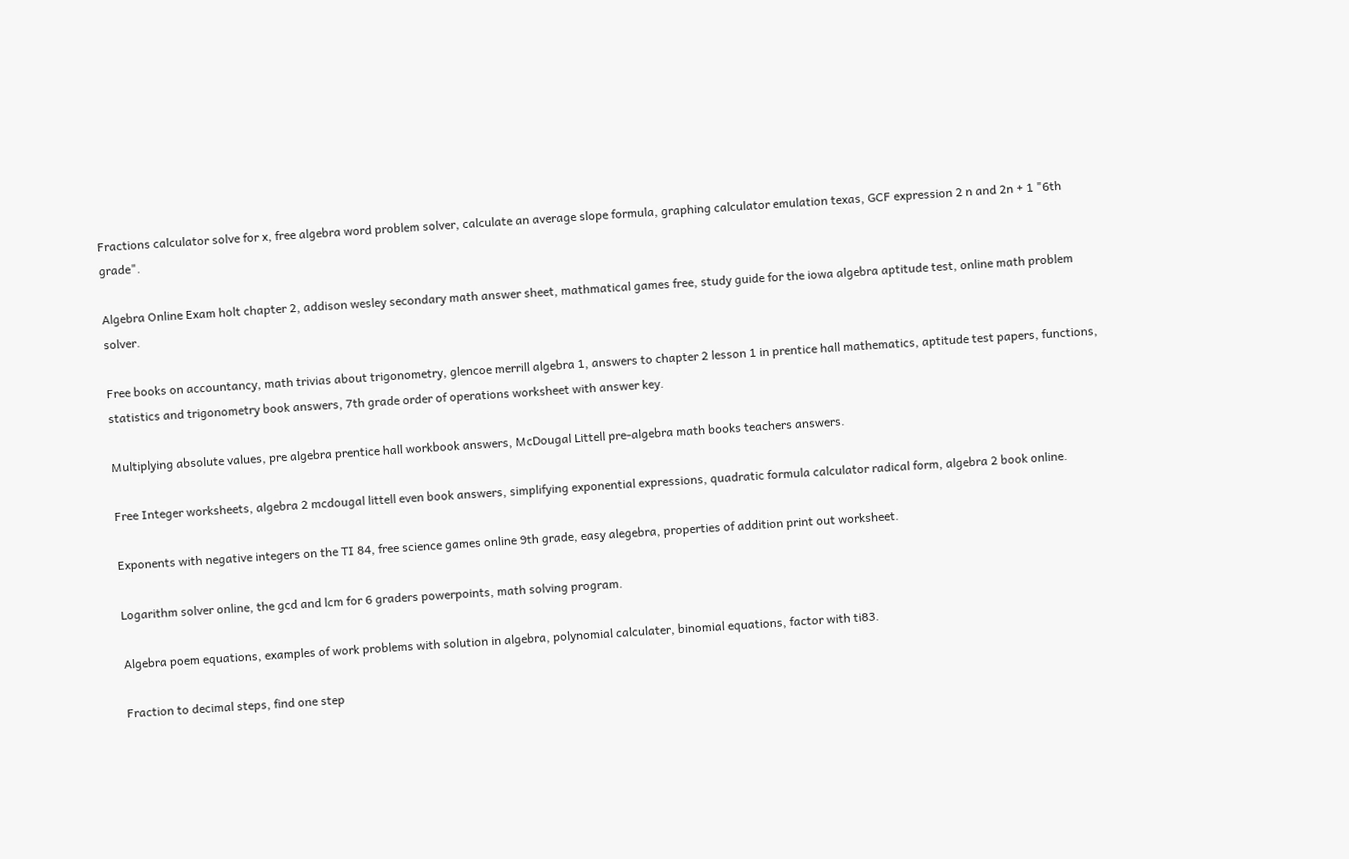Fractions calculator solve for x, free algebra word problem solver, calculate an average slope formula, graphing calculator emulation texas, GCF expression 2 n and 2n + 1 "6th grade".

Algebra Online Exam holt chapter 2, addison wesley secondary math answer sheet, mathmatical games free, study guide for the iowa algebra aptitude test, online math problem solver.

Free books on accountancy, math trivias about trigonometry, glencoe merrill algebra 1, answers to chapter 2 lesson 1 in prentice hall mathematics, aptitude test papers, functions, statistics and trigonometry book answers, 7th grade order of operations worksheet with answer key.

Multiplying absolute values, pre algebra prentice hall workbook answers, McDougal Littell pre-algebra math books teachers answers.

Free Integer worksheets, algebra 2 mcdougal littell even book answers, simplifying exponential expressions, quadratic formula calculator radical form, algebra 2 book online.

Exponents with negative integers on the TI 84, free science games online 9th grade, easy alegebra, properties of addition print out worksheet.

Logarithm solver online, the gcd and lcm for 6 graders powerpoints, math solving program.

Algebra poem equations, examples of work problems with solution in algebra, polynomial calculater, binomial equations, factor with ti83.

Fraction to decimal steps, find one step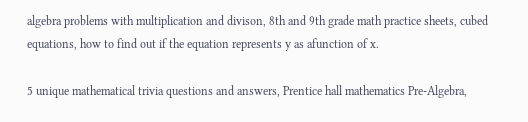algebra problems with multiplication and divison, 8th and 9th grade math practice sheets, cubed equations, how to find out if the equation represents y as afunction of x.

5 unique mathematical trivia questions and answers, Prentice hall mathematics Pre-Algebra,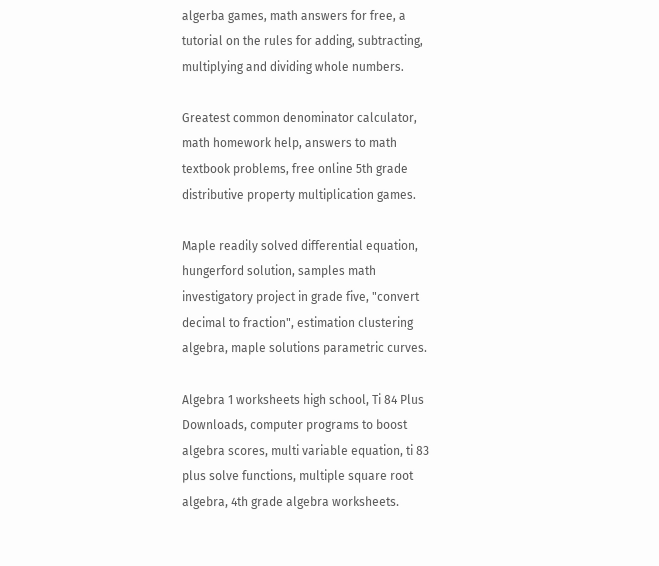algerba games, math answers for free, a tutorial on the rules for adding, subtracting, multiplying and dividing whole numbers.

Greatest common denominator calculator, math homework help, answers to math textbook problems, free online 5th grade distributive property multiplication games.

Maple readily solved differential equation, hungerford solution, samples math investigatory project in grade five, "convert decimal to fraction", estimation clustering algebra, maple solutions parametric curves.

Algebra 1 worksheets high school, Ti 84 Plus Downloads, computer programs to boost algebra scores, multi variable equation, ti 83 plus solve functions, multiple square root algebra, 4th grade algebra worksheets.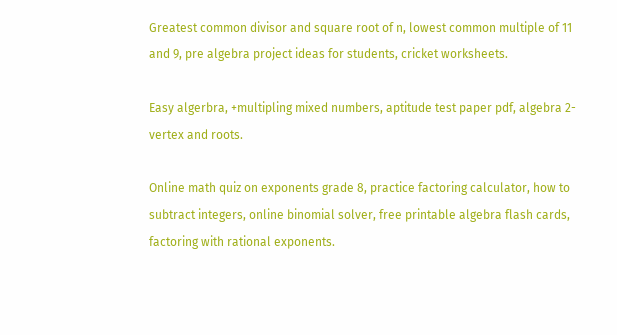Greatest common divisor and square root of n, lowest common multiple of 11 and 9, pre algebra project ideas for students, cricket worksheets.

Easy algerbra, +multipling mixed numbers, aptitude test paper pdf, algebra 2- vertex and roots.

Online math quiz on exponents grade 8, practice factoring calculator, how to subtract integers, online binomial solver, free printable algebra flash cards, factoring with rational exponents.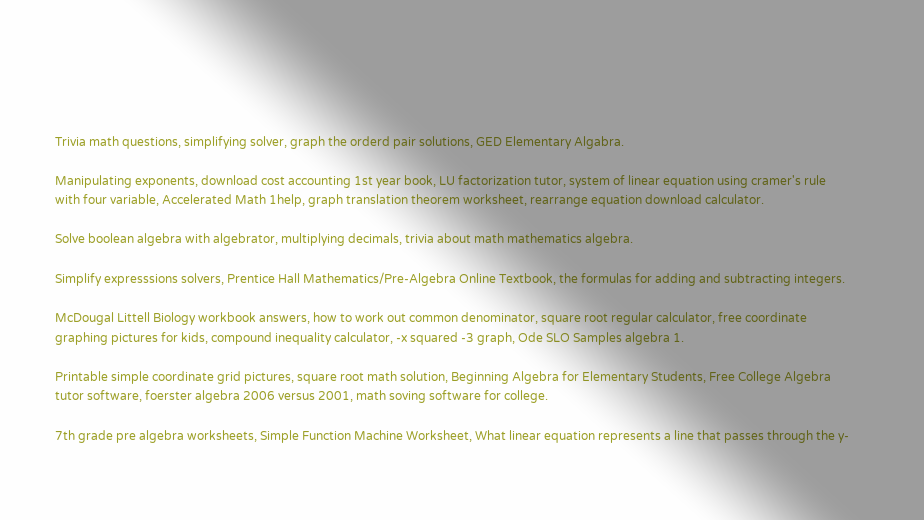Trivia math questions, simplifying solver, graph the orderd pair solutions, GED Elementary Algabra.

Manipulating exponents, download cost accounting 1st year book, LU factorization tutor, system of linear equation using cramer's rule with four variable, Accelerated Math 1help, graph translation theorem worksheet, rearrange equation download calculator.

Solve boolean algebra with algebrator, multiplying decimals, trivia about math mathematics algebra.

Simplify expresssions solvers, Prentice Hall Mathematics/Pre-Algebra Online Textbook, the formulas for adding and subtracting integers.

McDougal Littell Biology workbook answers, how to work out common denominator, square root regular calculator, free coordinate graphing pictures for kids, compound inequality calculator, -x squared -3 graph, Ode SLO Samples algebra 1.

Printable simple coordinate grid pictures, square root math solution, Beginning Algebra for Elementary Students, Free College Algebra tutor software, foerster algebra 2006 versus 2001, math soving software for college.

7th grade pre algebra worksheets, Simple Function Machine Worksheet, What linear equation represents a line that passes through the y-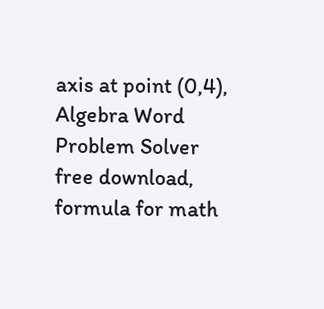axis at point (0,4), Algebra Word Problem Solver free download, formula for math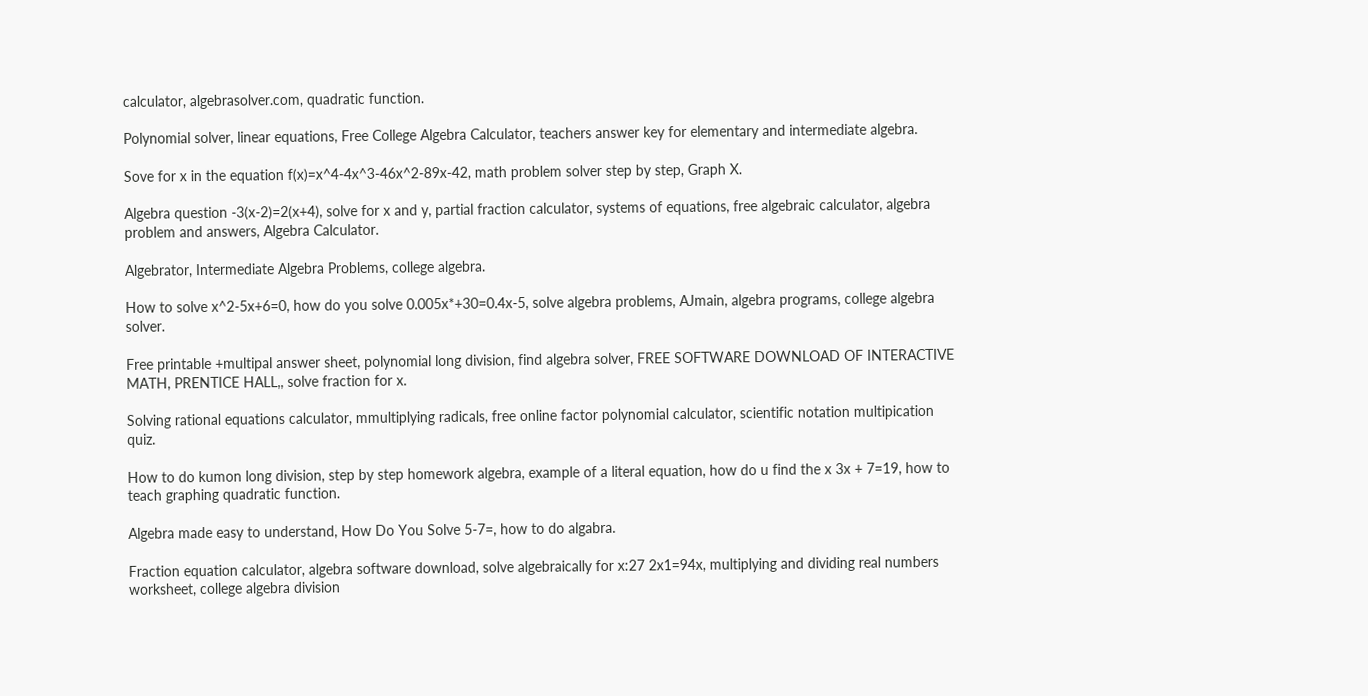calculator, algebrasolver.com, quadratic function.

Polynomial solver, linear equations, Free College Algebra Calculator, teachers answer key for elementary and intermediate algebra.

Sove for x in the equation f(x)=x^4-4x^3-46x^2-89x-42, math problem solver step by step, Graph X.

Algebra question -3(x-2)=2(x+4), solve for x and y, partial fraction calculator, systems of equations, free algebraic calculator, algebra problem and answers, Algebra Calculator.

Algebrator, Intermediate Algebra Problems, college algebra.

How to solve x^2-5x+6=0, how do you solve 0.005x*+30=0.4x-5, solve algebra problems, AJmain, algebra programs, college algebra solver.

Free printable +multipal answer sheet, polynomial long division, find algebra solver, FREE SOFTWARE DOWNLOAD OF INTERACTIVE MATH, PRENTICE HALL,, solve fraction for x.

Solving rational equations calculator, mmultiplying radicals, free online factor polynomial calculator, scientific notation multipication quiz.

How to do kumon long division, step by step homework algebra, example of a literal equation, how do u find the x 3x + 7=19, how to teach graphing quadratic function.

Algebra made easy to understand, How Do You Solve 5-7=, how to do algabra.

Fraction equation calculator, algebra software download, solve algebraically for x:27 2x1=94x, multiplying and dividing real numbers worksheet, college algebra division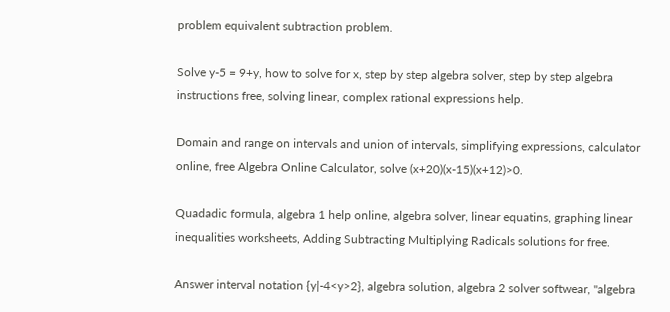problem equivalent subtraction problem.

Solve y-5 = 9+y, how to solve for x, step by step algebra solver, step by step algebra instructions free, solving linear, complex rational expressions help.

Domain and range on intervals and union of intervals, simplifying expressions, calculator online, free Algebra Online Calculator, solve (x+20)(x-15)(x+12)>0.

Quadadic formula, algebra 1 help online, algebra solver, linear equatins, graphing linear inequalities worksheets, Adding Subtracting Multiplying Radicals solutions for free.

Answer interval notation {y|-4<y>2}, algebra solution, algebra 2 solver softwear, "algebra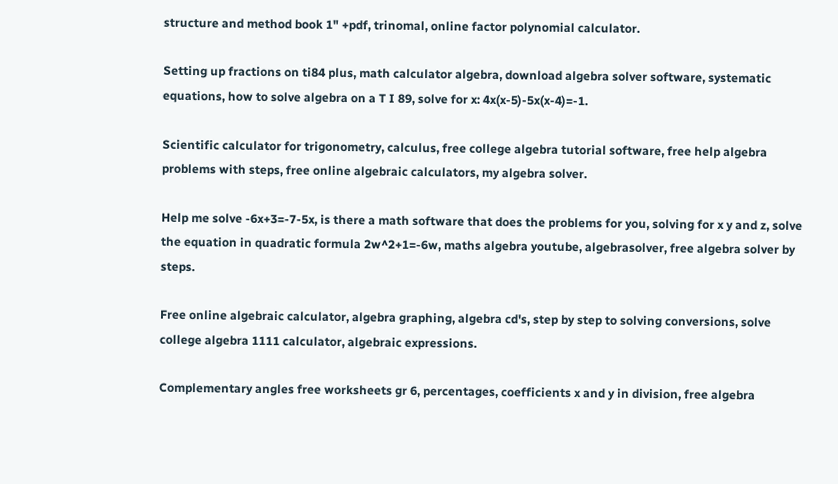structure and method book 1" +pdf, trinomal, online factor polynomial calculator.

Setting up fractions on ti84 plus, math calculator algebra, download algebra solver software, systematic equations, how to solve algebra on a T I 89, solve for x: 4x(x-5)-5x(x-4)=-1.

Scientific calculator for trigonometry, calculus, free college algebra tutorial software, free help algebra problems with steps, free online algebraic calculators, my algebra solver.

Help me solve -6x+3=-7-5x, is there a math software that does the problems for you, solving for x y and z, solve the equation in quadratic formula 2w^2+1=-6w, maths algebra youtube, algebrasolver, free algebra solver by steps.

Free online algebraic calculator, algebra graphing, algebra cd's, step by step to solving conversions, solve college algebra 1111 calculator, algebraic expressions.

Complementary angles free worksheets gr 6, percentages, coefficients x and y in division, free algebra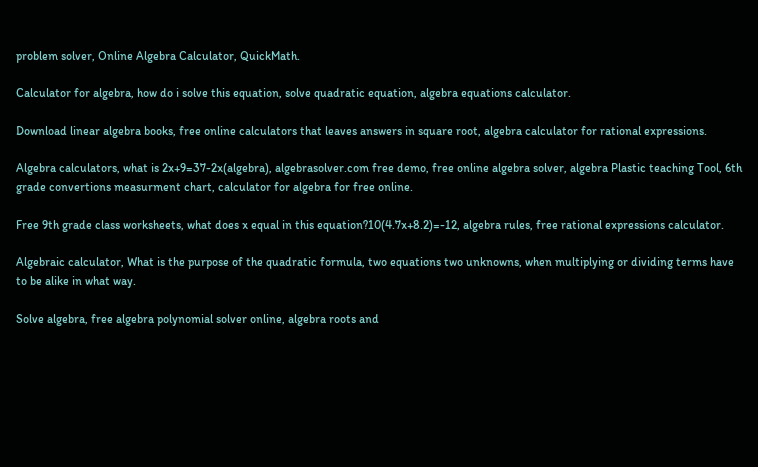problem solver, Online Algebra Calculator, QuickMath.

Calculator for algebra, how do i solve this equation, solve quadratic equation, algebra equations calculator.

Download linear algebra books, free online calculators that leaves answers in square root, algebra calculator for rational expressions.

Algebra calculators, what is 2x+9=37-2x(algebra), algebrasolver.com free demo, free online algebra solver, algebra Plastic teaching Tool, 6th grade convertions measurment chart, calculator for algebra for free online.

Free 9th grade class worksheets, what does x equal in this equation?10(4.7x+8.2)=-12, algebra rules, free rational expressions calculator.

Algebraic calculator, What is the purpose of the quadratic formula, two equations two unknowns, when multiplying or dividing terms have to be alike in what way.

Solve algebra, free algebra polynomial solver online, algebra roots and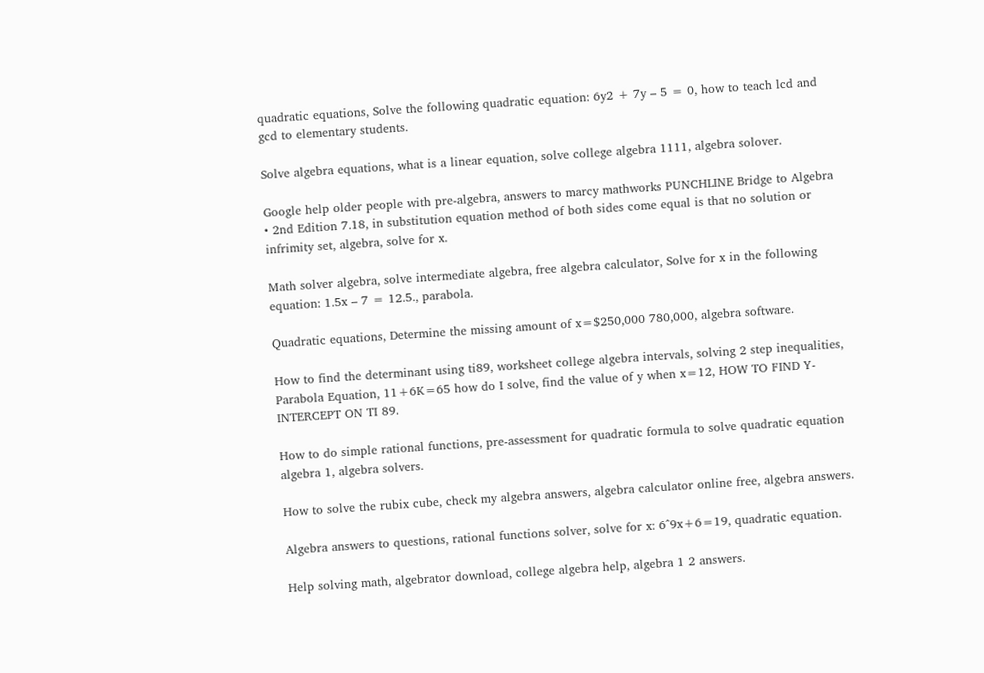quadratic equations, Solve the following quadratic equation: 6y2 + 7y – 5 = 0, how to teach lcd and gcd to elementary students.

Solve algebra equations, what is a linear equation, solve college algebra 1111, algebra solover.

Google help older people with pre-algebra, answers to marcy mathworks PUNCHLINE Bridge to Algebra • 2nd Edition 7.18, in substitution equation method of both sides come equal is that no solution or infrimity set, algebra, solve for x.

Math solver algebra, solve intermediate algebra, free algebra calculator, Solve for x in the following equation: 1.5x – 7 = 12.5., parabola.

Quadratic equations, Determine the missing amount of x=$250,000 780,000, algebra software.

How to find the determinant using ti89, worksheet college algebra intervals, solving 2 step inequalities, Parabola Equation, 11+6K=65 how do I solve, find the value of y when x=12, HOW TO FIND Y-INTERCEPT ON TI 89.

How to do simple rational functions, pre-assessment for quadratic formula to solve quadratic equation algebra 1, algebra solvers.

How to solve the rubix cube, check my algebra answers, algebra calculator online free, algebra answers.

Algebra answers to questions, rational functions solver, solve for x: 6^9x+6=19, quadratic equation.

Help solving math, algebrator download, college algebra help, algebra 1 2 answers.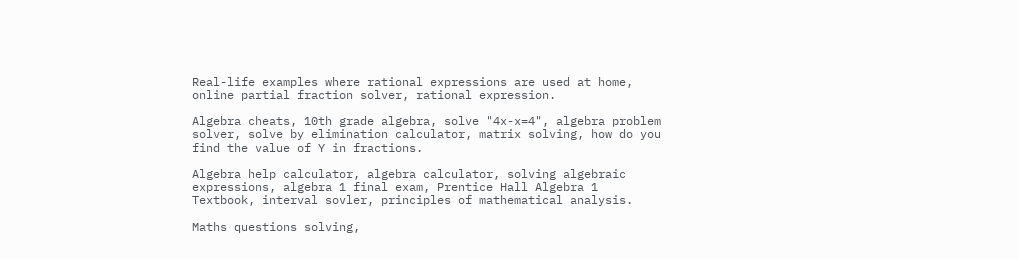Real-life examples where rational expressions are used at home, online partial fraction solver, rational expression.

Algebra cheats, 10th grade algebra, solve "4x-x=4", algebra problem solver, solve by elimination calculator, matrix solving, how do you find the value of Y in fractions.

Algebra help calculator, algebra calculator, solving algebraic expressions, algebra 1 final exam, Prentice Hall Algebra 1 Textbook, interval sovler, principles of mathematical analysis.

Maths questions solving,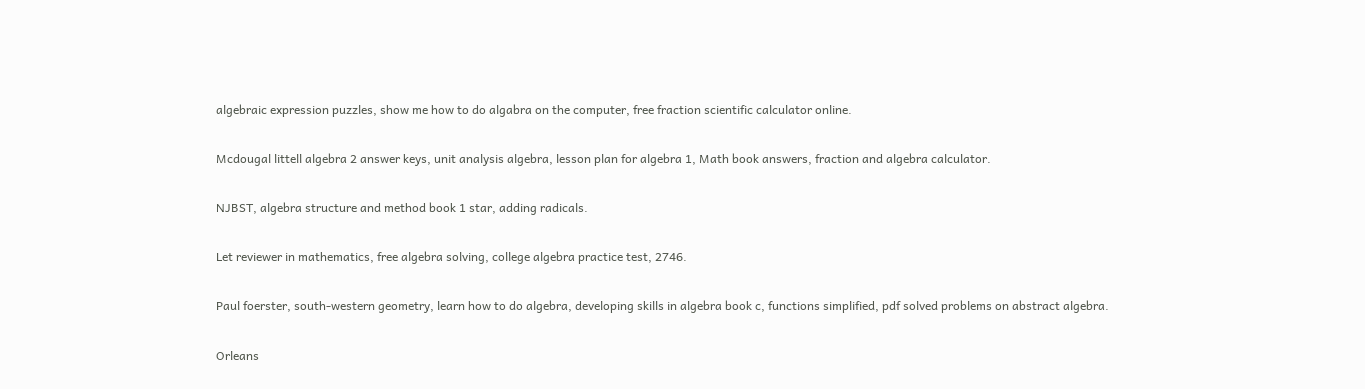algebraic expression puzzles, show me how to do algabra on the computer, free fraction scientific calculator online.

Mcdougal littell algebra 2 answer keys, unit analysis algebra, lesson plan for algebra 1, Math book answers, fraction and algebra calculator.

NJBST, algebra structure and method book 1 star, adding radicals.

Let reviewer in mathematics, free algebra solving, college algebra practice test, 2746.

Paul foerster, south-western geometry, learn how to do algebra, developing skills in algebra book c, functions simplified, pdf solved problems on abstract algebra.

Orleans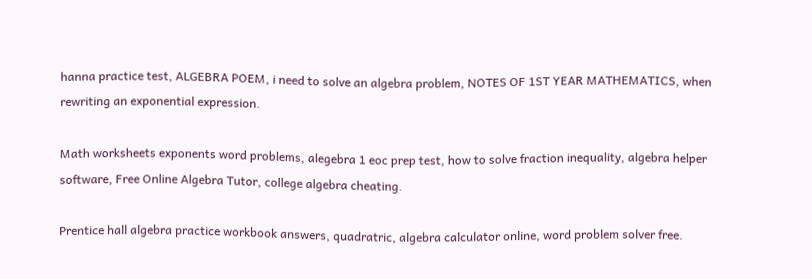hanna practice test, ALGEBRA POEM, i need to solve an algebra problem, NOTES OF 1ST YEAR MATHEMATICS, when rewriting an exponential expression.

Math worksheets exponents word problems, alegebra 1 eoc prep test, how to solve fraction inequality, algebra helper software, Free Online Algebra Tutor, college algebra cheating.

Prentice hall algebra practice workbook answers, quadratric, algebra calculator online, word problem solver free.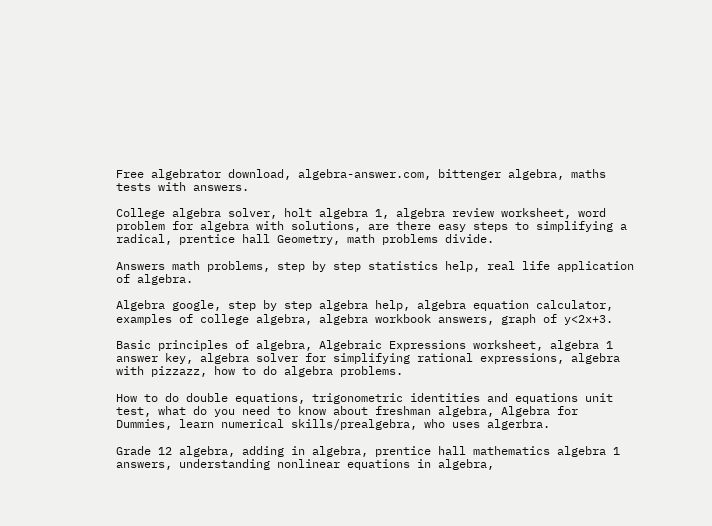Free algebrator download, algebra-answer.com, bittenger algebra, maths tests with answers.

College algebra solver, holt algebra 1, algebra review worksheet, word problem for algebra with solutions, are there easy steps to simplifying a radical, prentice hall Geometry, math problems divide.

Answers math problems, step by step statistics help, real life application of algebra.

Algebra google, step by step algebra help, algebra equation calculator, examples of college algebra, algebra workbook answers, graph of y<2x+3.

Basic principles of algebra, Algebraic Expressions worksheet, algebra 1 answer key, algebra solver for simplifying rational expressions, algebra with pizzazz, how to do algebra problems.

How to do double equations, trigonometric identities and equations unit test, what do you need to know about freshman algebra, Algebra for Dummies, learn numerical skills/prealgebra, who uses algerbra.

Grade 12 algebra, adding in algebra, prentice hall mathematics algebra 1 answers, understanding nonlinear equations in algebra,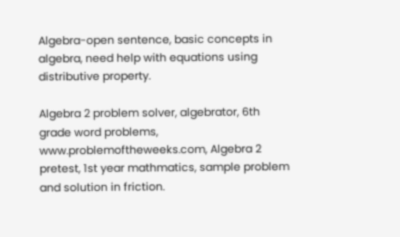Algebra-open sentence, basic concepts in algebra, need help with equations using distributive property.

Algebra 2 problem solver, algebrator, 6th grade word problems, www.problemoftheweeks.com, Algebra 2 pretest, 1st year mathmatics, sample problem and solution in friction.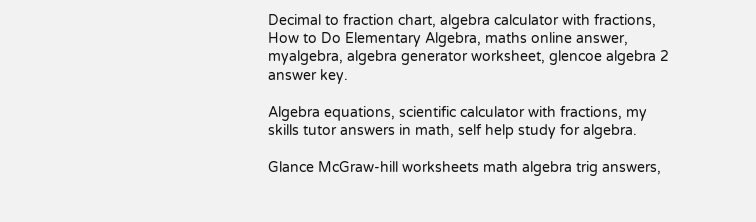Decimal to fraction chart, algebra calculator with fractions, How to Do Elementary Algebra, maths online answer, myalgebra, algebra generator worksheet, glencoe algebra 2 answer key.

Algebra equations, scientific calculator with fractions, my skills tutor answers in math, self help study for algebra.

Glance McGraw-hill worksheets math algebra trig answers,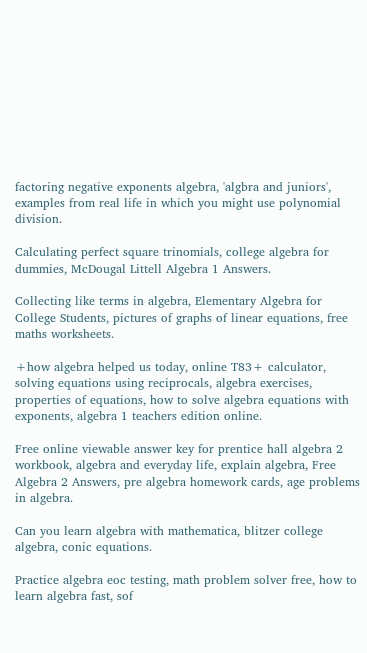factoring negative exponents algebra, 'algbra and juniors', examples from real life in which you might use polynomial division.

Calculating perfect square trinomials, college algebra for dummies, McDougal Littell Algebra 1 Answers.

Collecting like terms in algebra, Elementary Algebra for College Students, pictures of graphs of linear equations, free maths worksheets.

+how algebra helped us today, online T83+ calculator, solving equations using reciprocals, algebra exercises, properties of equations, how to solve algebra equations with exponents, algebra 1 teachers edition online.

Free online viewable answer key for prentice hall algebra 2 workbook, algebra and everyday life, explain algebra, Free Algebra 2 Answers, pre algebra homework cards, age problems in algebra.

Can you learn algebra with mathematica, blitzer college algebra, conic equations.

Practice algebra eoc testing, math problem solver free, how to learn algebra fast, sof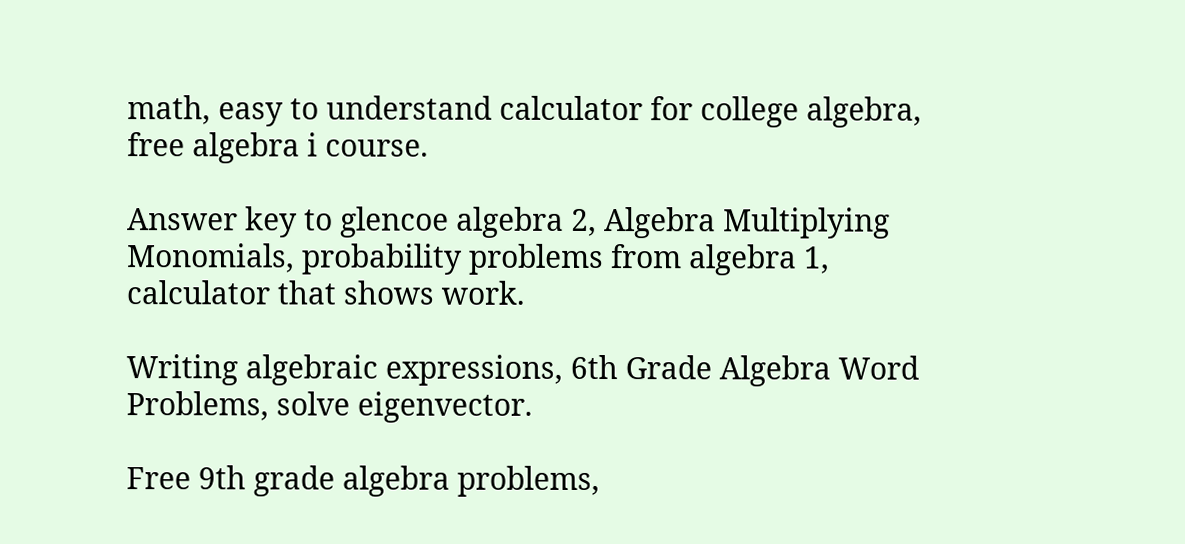math, easy to understand calculator for college algebra, free algebra i course.

Answer key to glencoe algebra 2, Algebra Multiplying Monomials, probability problems from algebra 1, calculator that shows work.

Writing algebraic expressions, 6th Grade Algebra Word Problems, solve eigenvector.

Free 9th grade algebra problems,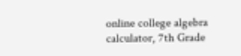online college algebra calculator, 7th Grade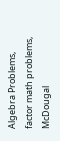Algebra Problems, factor math problems, McDougal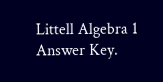Littell Algebra 1 Answer Key.